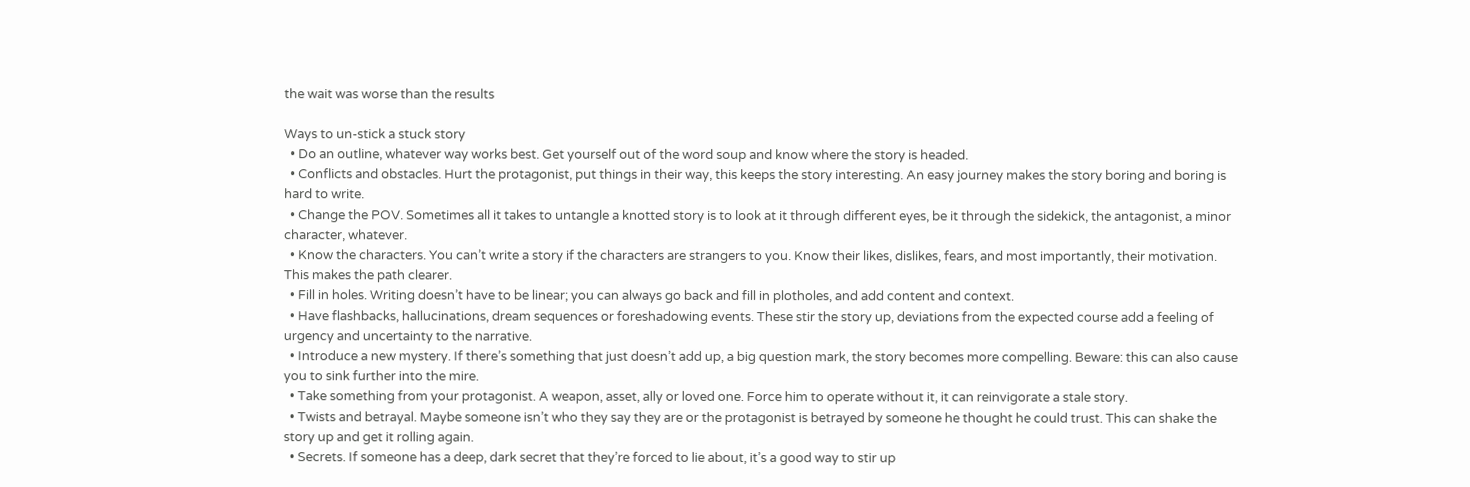the wait was worse than the results

Ways to un-stick a stuck story
  • Do an outline, whatever way works best. Get yourself out of the word soup and know where the story is headed.
  • Conflicts and obstacles. Hurt the protagonist, put things in their way, this keeps the story interesting. An easy journey makes the story boring and boring is hard to write.
  • Change the POV. Sometimes all it takes to untangle a knotted story is to look at it through different eyes, be it through the sidekick, the antagonist, a minor character, whatever.
  • Know the characters. You can’t write a story if the characters are strangers to you. Know their likes, dislikes, fears, and most importantly, their motivation. This makes the path clearer.
  • Fill in holes. Writing doesn’t have to be linear; you can always go back and fill in plotholes, and add content and context.
  • Have flashbacks, hallucinations, dream sequences or foreshadowing events. These stir the story up, deviations from the expected course add a feeling of urgency and uncertainty to the narrative.
  • Introduce a new mystery. If there’s something that just doesn’t add up, a big question mark, the story becomes more compelling. Beware: this can also cause you to sink further into the mire.
  • Take something from your protagonist. A weapon, asset, ally or loved one. Force him to operate without it, it can reinvigorate a stale story.
  • Twists and betrayal. Maybe someone isn’t who they say they are or the protagonist is betrayed by someone he thought he could trust. This can shake the story up and get it rolling again.
  • Secrets. If someone has a deep, dark secret that they’re forced to lie about, it’s a good way to stir up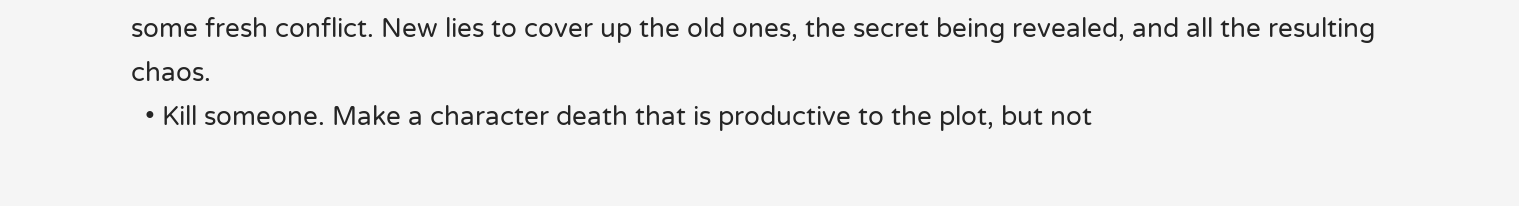some fresh conflict. New lies to cover up the old ones, the secret being revealed, and all the resulting chaos.
  • Kill someone. Make a character death that is productive to the plot, but not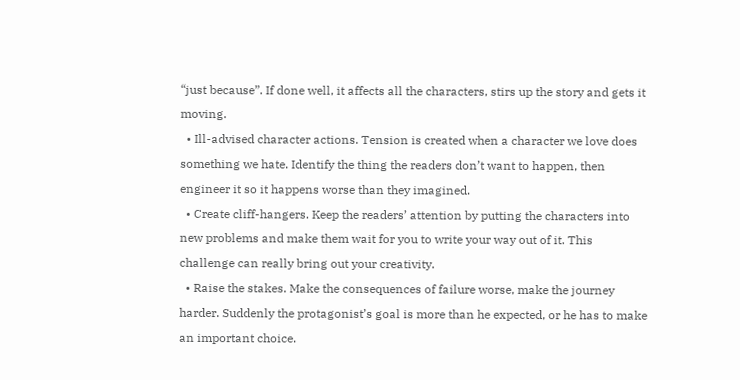“just because”. If done well, it affects all the characters, stirs up the story and gets it moving.
  • Ill-advised character actions. Tension is created when a character we love does something we hate. Identify the thing the readers don’t want to happen, then engineer it so it happens worse than they imagined.
  • Create cliff-hangers. Keep the readers’ attention by putting the characters into new problems and make them wait for you to write your way out of it. This challenge can really bring out your creativity.
  • Raise the stakes. Make the consequences of failure worse, make the journey harder. Suddenly the protagonist’s goal is more than he expected, or he has to make an important choice.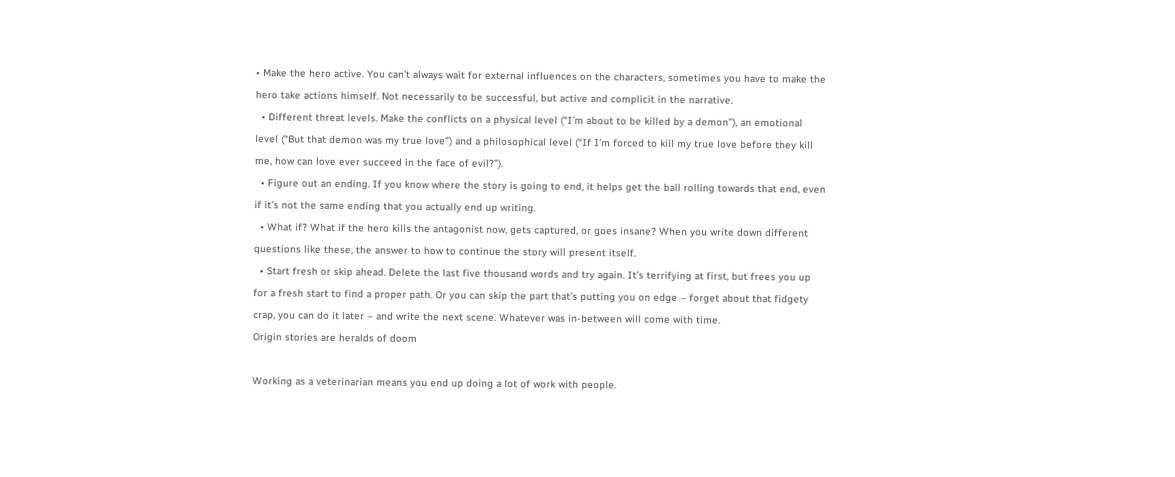• Make the hero active. You can’t always wait for external influences on the characters, sometimes you have to make the hero take actions himself. Not necessarily to be successful, but active and complicit in the narrative.
  • Different threat levels. Make the conflicts on a physical level (“I’m about to be killed by a demon”), an emotional level (“But that demon was my true love”) and a philosophical level (“If I’m forced to kill my true love before they kill me, how can love ever succeed in the face of evil?”).
  • Figure out an ending. If you know where the story is going to end, it helps get the ball rolling towards that end, even if it’s not the same ending that you actually end up writing.
  • What if? What if the hero kills the antagonist now, gets captured, or goes insane? When you write down different questions like these, the answer to how to continue the story will present itself.
  • Start fresh or skip ahead. Delete the last five thousand words and try again. It’s terrifying at first, but frees you up for a fresh start to find a proper path. Or you can skip the part that’s putting you on edge – forget about that fidgety crap, you can do it later – and write the next scene. Whatever was in-between will come with time.
Origin stories are heralds of doom

Working as a veterinarian means you end up doing a lot of work with people.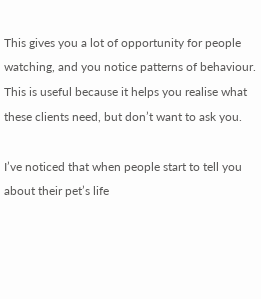This gives you a lot of opportunity for people watching, and you notice patterns of behaviour. This is useful because it helps you realise what these clients need, but don’t want to ask you.

I’ve noticed that when people start to tell you about their pet’s life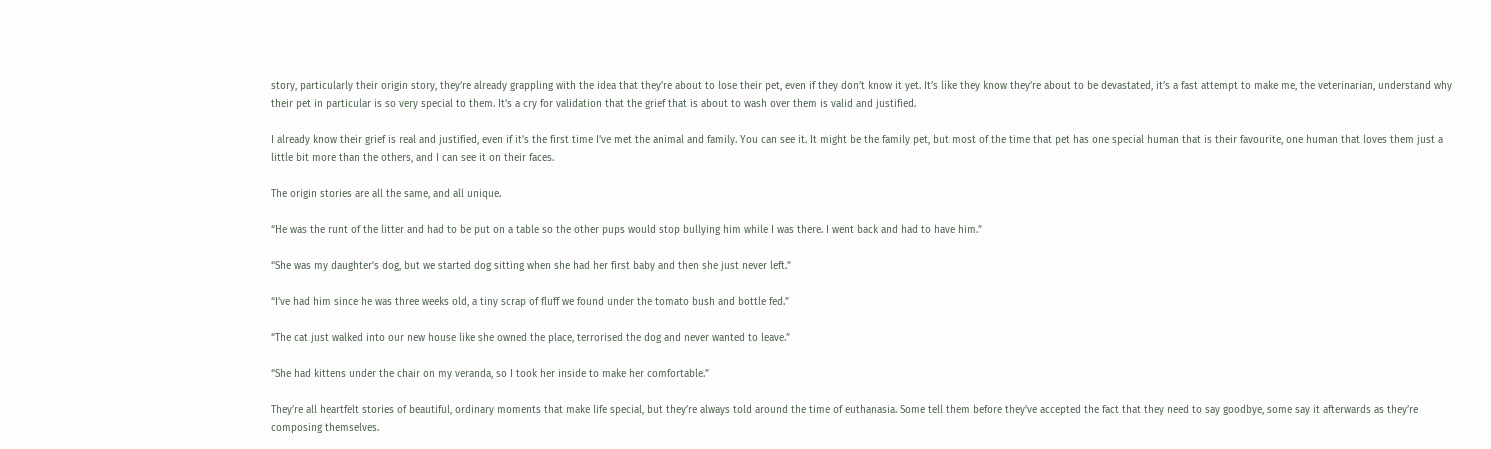story, particularly their origin story, they’re already grappling with the idea that they’re about to lose their pet, even if they don’t know it yet. It’s like they know they’re about to be devastated, it’s a fast attempt to make me, the veterinarian, understand why their pet in particular is so very special to them. It’s a cry for validation that the grief that is about to wash over them is valid and justified.

I already know their grief is real and justified, even if it’s the first time I’ve met the animal and family. You can see it. It might be the family pet, but most of the time that pet has one special human that is their favourite, one human that loves them just a little bit more than the others, and I can see it on their faces.

The origin stories are all the same, and all unique.

“He was the runt of the litter and had to be put on a table so the other pups would stop bullying him while I was there. I went back and had to have him.”

“She was my daughter’s dog, but we started dog sitting when she had her first baby and then she just never left.”

“I’ve had him since he was three weeks old, a tiny scrap of fluff we found under the tomato bush and bottle fed.”

“The cat just walked into our new house like she owned the place, terrorised the dog and never wanted to leave.”

“She had kittens under the chair on my veranda, so I took her inside to make her comfortable.”

They’re all heartfelt stories of beautiful, ordinary moments that make life special, but they’re always told around the time of euthanasia. Some tell them before they’ve accepted the fact that they need to say goodbye, some say it afterwards as they’re composing themselves.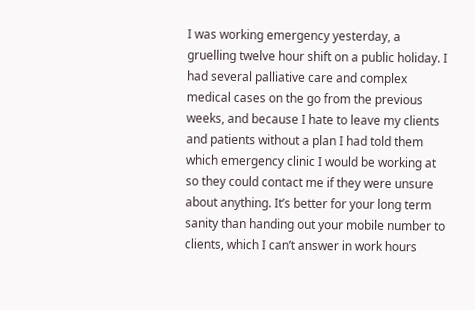I was working emergency yesterday, a gruelling twelve hour shift on a public holiday. I had several palliative care and complex medical cases on the go from the previous weeks, and because I hate to leave my clients and patients without a plan I had told them which emergency clinic I would be working at so they could contact me if they were unsure about anything. It’s better for your long term sanity than handing out your mobile number to clients, which I can’t answer in work hours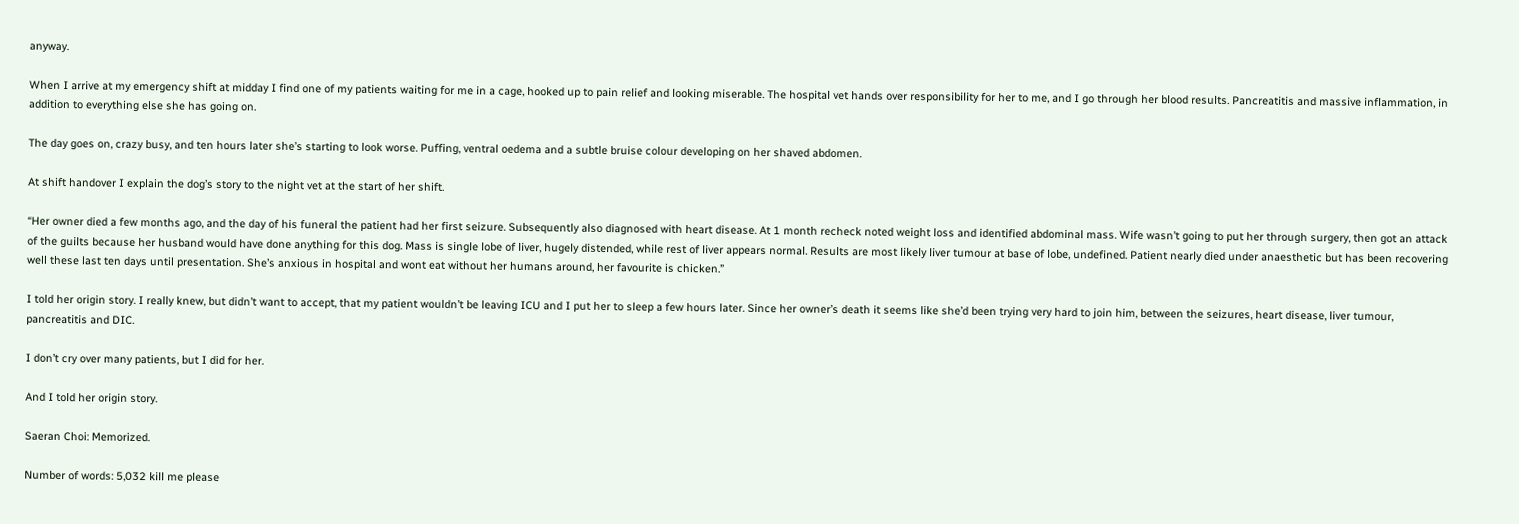anyway.

When I arrive at my emergency shift at midday I find one of my patients waiting for me in a cage, hooked up to pain relief and looking miserable. The hospital vet hands over responsibility for her to me, and I go through her blood results. Pancreatitis and massive inflammation, in addition to everything else she has going on.

The day goes on, crazy busy, and ten hours later she’s starting to look worse. Puffing, ventral oedema and a subtle bruise colour developing on her shaved abdomen.

At shift handover I explain the dog’s story to the night vet at the start of her shift.

“Her owner died a few months ago, and the day of his funeral the patient had her first seizure. Subsequently also diagnosed with heart disease. At 1 month recheck noted weight loss and identified abdominal mass. Wife wasn’t going to put her through surgery, then got an attack of the guilts because her husband would have done anything for this dog. Mass is single lobe of liver, hugely distended, while rest of liver appears normal. Results are most likely liver tumour at base of lobe, undefined. Patient nearly died under anaesthetic but has been recovering well these last ten days until presentation. She’s anxious in hospital and wont eat without her humans around, her favourite is chicken.”

I told her origin story. I really knew, but didn’t want to accept, that my patient wouldn’t be leaving ICU and I put her to sleep a few hours later. Since her owner’s death it seems like she’d been trying very hard to join him, between the seizures, heart disease, liver tumour, pancreatitis and DIC.

I don’t cry over many patients, but I did for her.

And I told her origin story.

Saeran Choi: Memorized.

Number of words: 5,032 kill me please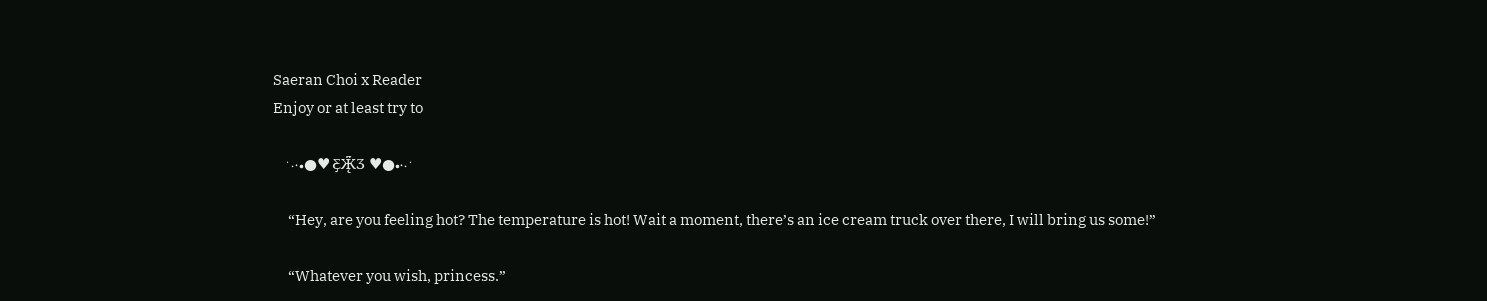Saeran Choi x Reader
Enjoy or at least try to

     ˙·٠•●♥ Ƹ̵̡Ӝ̵̨̄Ʒ ♥●•٠·˙

     “Hey, are you feeling hot? The temperature is hot! Wait a moment, there’s an ice cream truck over there, I will bring us some!”

     “Whatever you wish, princess.”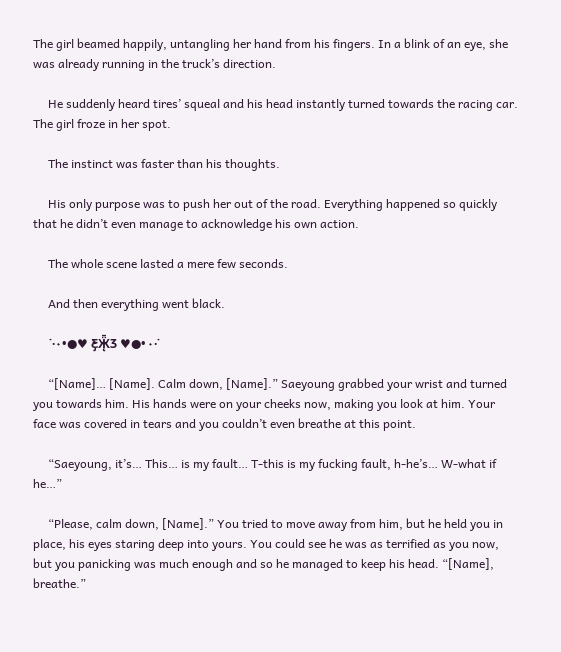The girl beamed happily, untangling her hand from his fingers. In a blink of an eye, she was already running in the truck’s direction.

     He suddenly heard tires’ squeal and his head instantly turned towards the racing car. The girl froze in her spot.

     The instinct was faster than his thoughts.

     His only purpose was to push her out of the road. Everything happened so quickly that he didn’t even manage to acknowledge his own action.

     The whole scene lasted a mere few seconds.

     And then everything went black.

     ˙·٠•●♥ Ƹ̵̡Ӝ̵̨̄Ʒ ♥●•٠·˙

     “[Name]… [Name]. Calm down, [Name].” Saeyoung grabbed your wrist and turned you towards him. His hands were on your cheeks now, making you look at him. Your face was covered in tears and you couldn’t even breathe at this point.

     “Saeyoung, it’s… This… is my fault… T-this is my fucking fault, h-he’s… W-what if he…”

     “Please, calm down, [Name].” You tried to move away from him, but he held you in place, his eyes staring deep into yours. You could see he was as terrified as you now, but you panicking was much enough and so he managed to keep his head. “[Name], breathe.”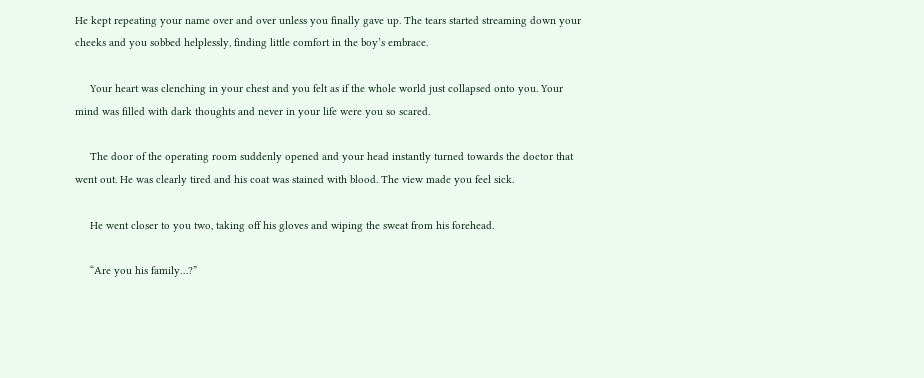He kept repeating your name over and over unless you finally gave up. The tears started streaming down your cheeks and you sobbed helplessly, finding little comfort in the boy’s embrace.

     Your heart was clenching in your chest and you felt as if the whole world just collapsed onto you. Your mind was filled with dark thoughts and never in your life were you so scared.

     The door of the operating room suddenly opened and your head instantly turned towards the doctor that went out. He was clearly tired and his coat was stained with blood. The view made you feel sick.

     He went closer to you two, taking off his gloves and wiping the sweat from his forehead.

     “Are you his family…?”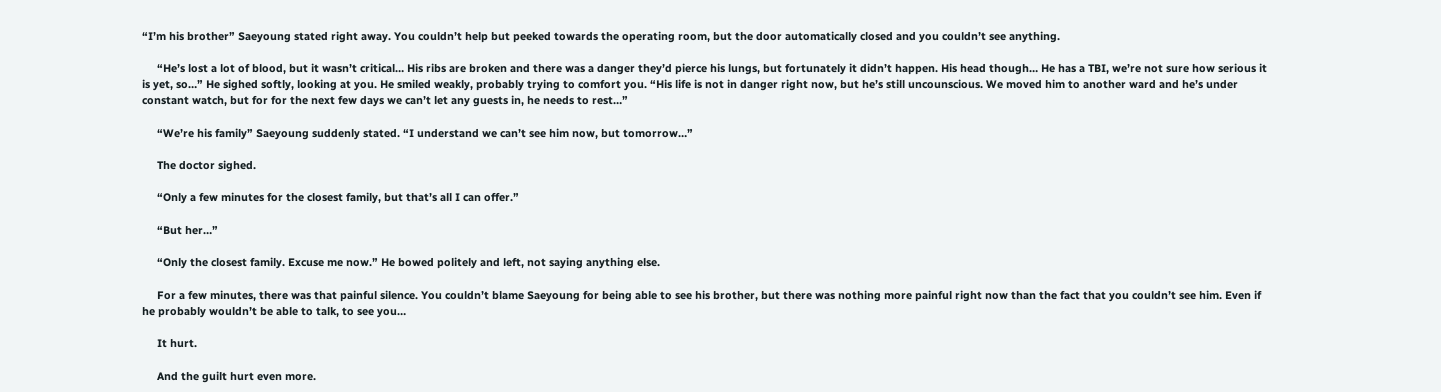“I’m his brother” Saeyoung stated right away. You couldn’t help but peeked towards the operating room, but the door automatically closed and you couldn’t see anything.

     “He’s lost a lot of blood, but it wasn’t critical… His ribs are broken and there was a danger they’d pierce his lungs, but fortunately it didn’t happen. His head though… He has a TBI, we’re not sure how serious it is yet, so…” He sighed softly, looking at you. He smiled weakly, probably trying to comfort you. “His life is not in danger right now, but he’s still uncounscious. We moved him to another ward and he’s under constant watch, but for for the next few days we can’t let any guests in, he needs to rest…”

     “We’re his family” Saeyoung suddenly stated. “I understand we can’t see him now, but tomorrow…”

     The doctor sighed.

     “Only a few minutes for the closest family, but that’s all I can offer.”

     “But her…”

     “Only the closest family. Excuse me now.” He bowed politely and left, not saying anything else.

     For a few minutes, there was that painful silence. You couldn’t blame Saeyoung for being able to see his brother, but there was nothing more painful right now than the fact that you couldn’t see him. Even if he probably wouldn’t be able to talk, to see you…

     It hurt.

     And the guilt hurt even more.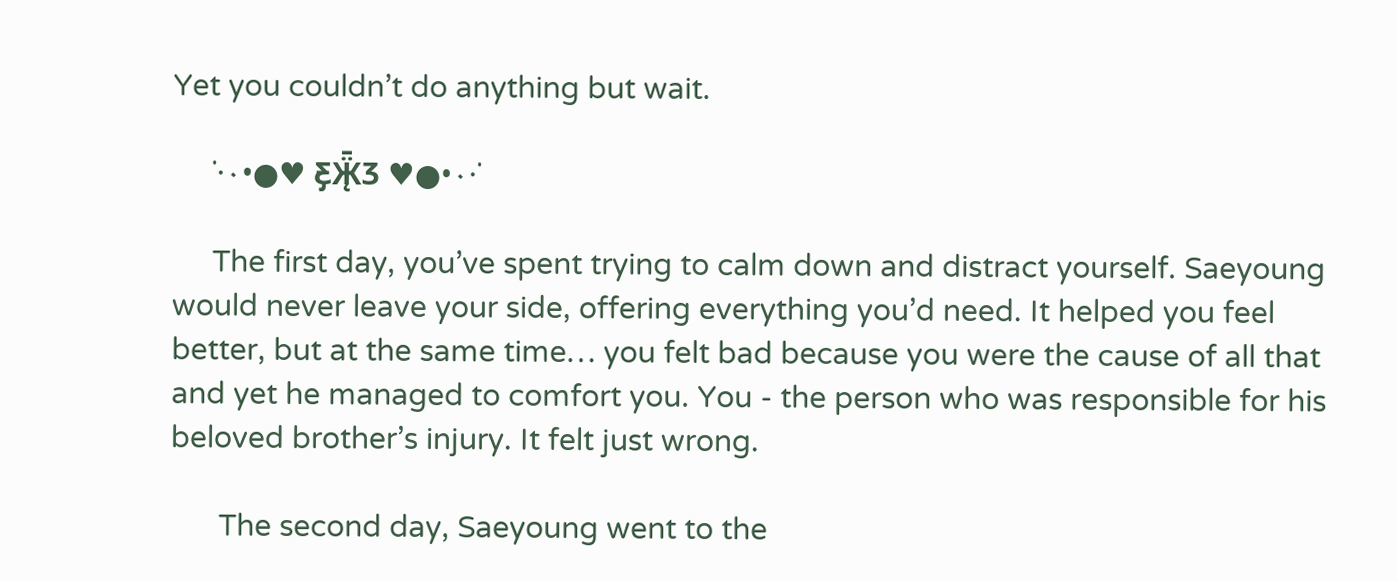Yet you couldn’t do anything but wait.

     ˙·٠•●♥ Ƹ̵̡Ӝ̵̨̄Ʒ ♥●•٠·˙

     The first day, you’ve spent trying to calm down and distract yourself. Saeyoung would never leave your side, offering everything you’d need. It helped you feel better, but at the same time… you felt bad because you were the cause of all that and yet he managed to comfort you. You - the person who was responsible for his beloved brother’s injury. It felt just wrong.

      The second day, Saeyoung went to the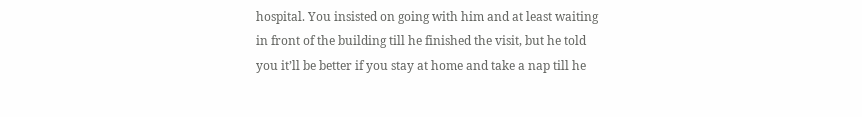hospital. You insisted on going with him and at least waiting in front of the building till he finished the visit, but he told you it’ll be better if you stay at home and take a nap till he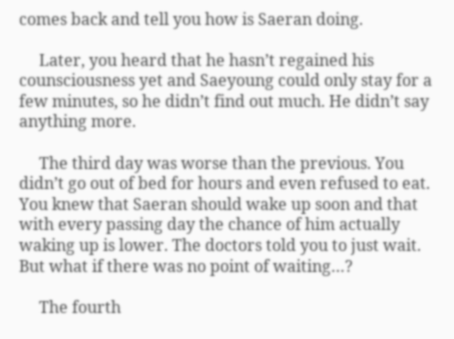comes back and tell you how is Saeran doing.

     Later, you heard that he hasn’t regained his counsciousness yet and Saeyoung could only stay for a few minutes, so he didn’t find out much. He didn’t say anything more.

     The third day was worse than the previous. You didn’t go out of bed for hours and even refused to eat. You knew that Saeran should wake up soon and that with every passing day the chance of him actually waking up is lower. The doctors told you to just wait. But what if there was no point of waiting…?

     The fourth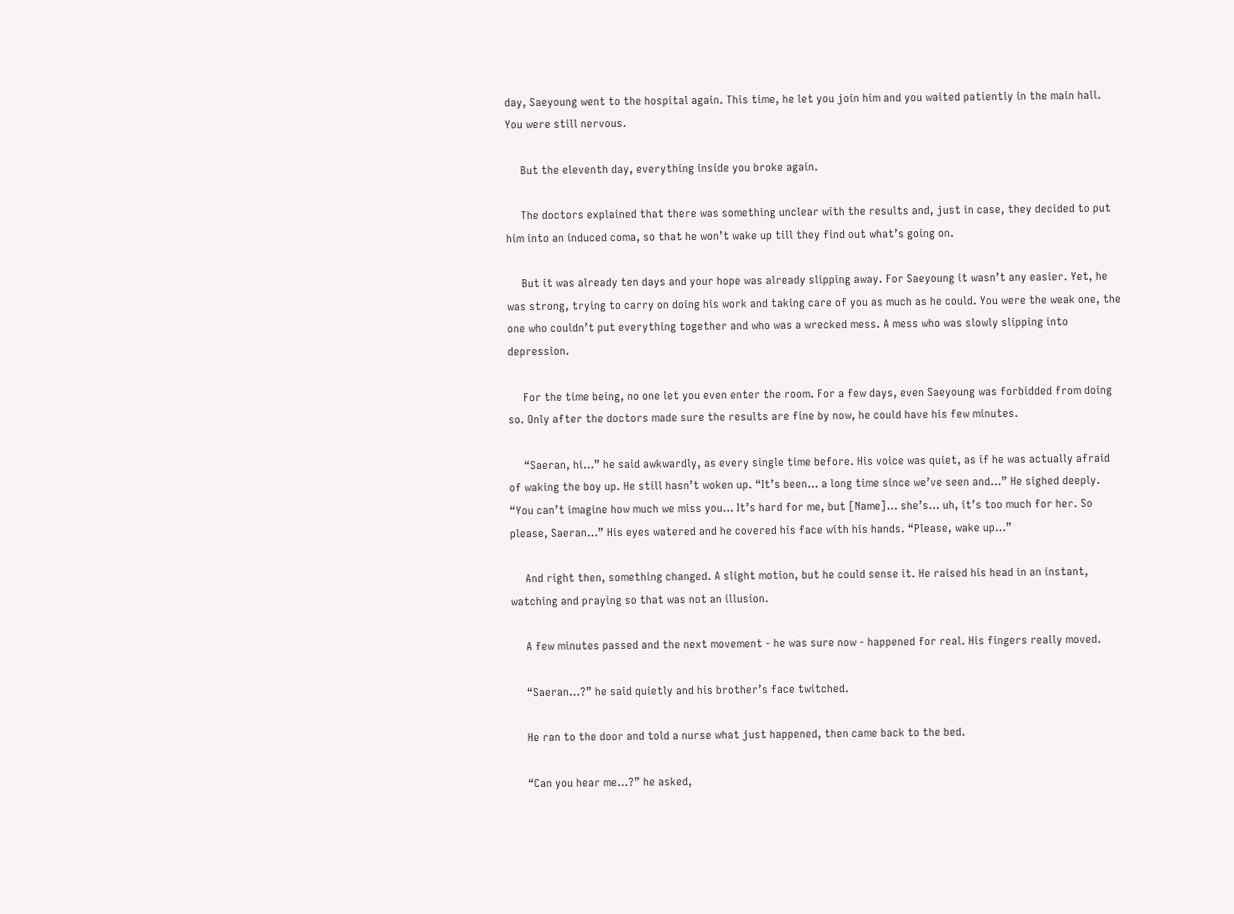day, Saeyoung went to the hospital again. This time, he let you join him and you waited patiently in the main hall. You were still nervous.

     But the eleventh day, everything inside you broke again.

     The doctors explained that there was something unclear with the results and, just in case, they decided to put him into an induced coma, so that he won’t wake up till they find out what’s going on.

     But it was already ten days and your hope was already slipping away. For Saeyoung it wasn’t any easier. Yet, he was strong, trying to carry on doing his work and taking care of you as much as he could. You were the weak one, the one who couldn’t put everything together and who was a wrecked mess. A mess who was slowly slipping into depression.

     For the time being, no one let you even enter the room. For a few days, even Saeyoung was forbidded from doing so. Only after the doctors made sure the results are fine by now, he could have his few minutes.

     “Saeran, hi…” he said awkwardly, as every single time before. His voice was quiet, as if he was actually afraid of waking the boy up. He still hasn’t woken up. “It’s been… a long time since we’ve seen and…” He sighed deeply. “You can’t imagine how much we miss you… It’s hard for me, but [Name]… she’s… uh, it’s too much for her. So please, Saeran…” His eyes watered and he covered his face with his hands. “Please, wake up…”

     And right then, something changed. A slight motion, but he could sense it. He raised his head in an instant, watching and praying so that was not an illusion.

     A few minutes passed and the next movement - he was sure now - happened for real. His fingers really moved.

     “Saeran…?” he said quietly and his brother’s face twitched.

     He ran to the door and told a nurse what just happened, then came back to the bed.

     “Can you hear me…?” he asked,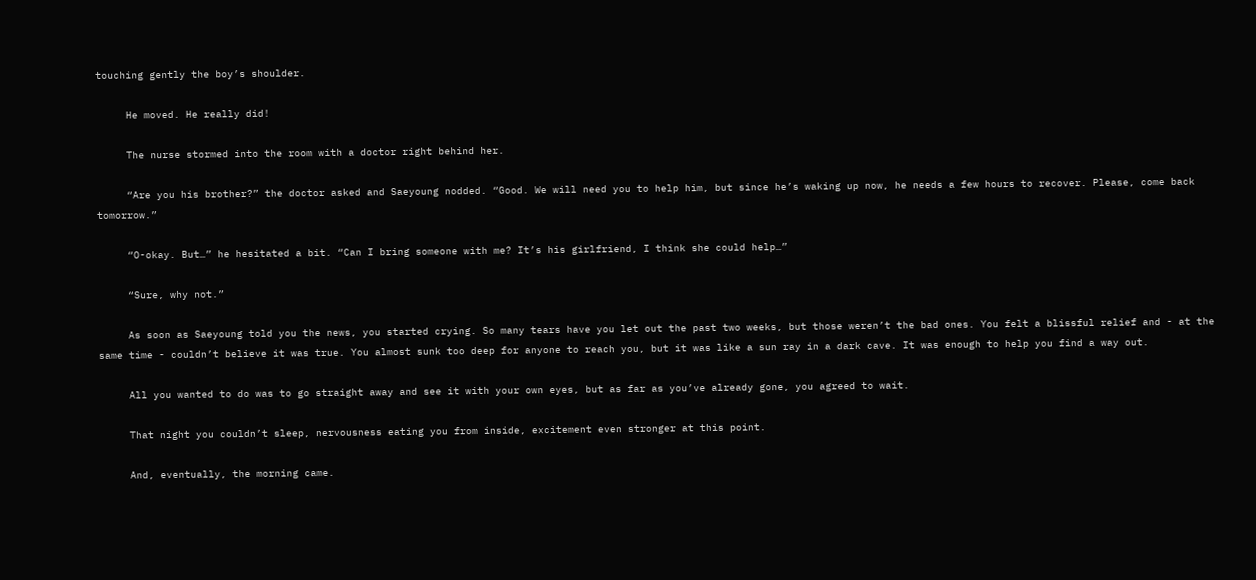touching gently the boy’s shoulder.

     He moved. He really did!

     The nurse stormed into the room with a doctor right behind her.

     “Are you his brother?” the doctor asked and Saeyoung nodded. “Good. We will need you to help him, but since he’s waking up now, he needs a few hours to recover. Please, come back tomorrow.”

     “O-okay. But…” he hesitated a bit. “Can I bring someone with me? It’s his girlfriend, I think she could help…”

     “Sure, why not.”

     As soon as Saeyoung told you the news, you started crying. So many tears have you let out the past two weeks, but those weren’t the bad ones. You felt a blissful relief and - at the same time - couldn’t believe it was true. You almost sunk too deep for anyone to reach you, but it was like a sun ray in a dark cave. It was enough to help you find a way out.

     All you wanted to do was to go straight away and see it with your own eyes, but as far as you’ve already gone, you agreed to wait.

     That night you couldn’t sleep, nervousness eating you from inside, excitement even stronger at this point.

     And, eventually, the morning came.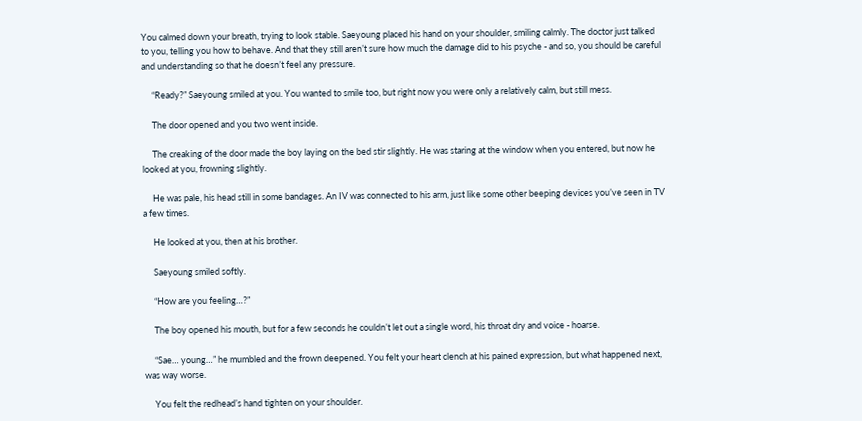You calmed down your breath, trying to look stable. Saeyoung placed his hand on your shoulder, smiling calmly. The doctor just talked to you, telling you how to behave. And that they still aren’t sure how much the damage did to his psyche - and so, you should be careful and understanding so that he doesn’t feel any pressure.

     “Ready?” Saeyoung smiled at you. You wanted to smile too, but right now you were only a relatively calm, but still mess.

     The door opened and you two went inside.

     The creaking of the door made the boy laying on the bed stir slightly. He was staring at the window when you entered, but now he looked at you, frowning slightly.

     He was pale, his head still in some bandages. An IV was connected to his arm, just like some other beeping devices you’ve seen in TV a few times.

     He looked at you, then at his brother.

     Saeyoung smiled softly.

     “How are you feeling…?”

     The boy opened his mouth, but for a few seconds he couldn’t let out a single word, his throat dry and voice - hoarse.

     “Sae… young…” he mumbled and the frown deepened. You felt your heart clench at his pained expression, but what happened next, was way worse.

     You felt the redhead’s hand tighten on your shoulder.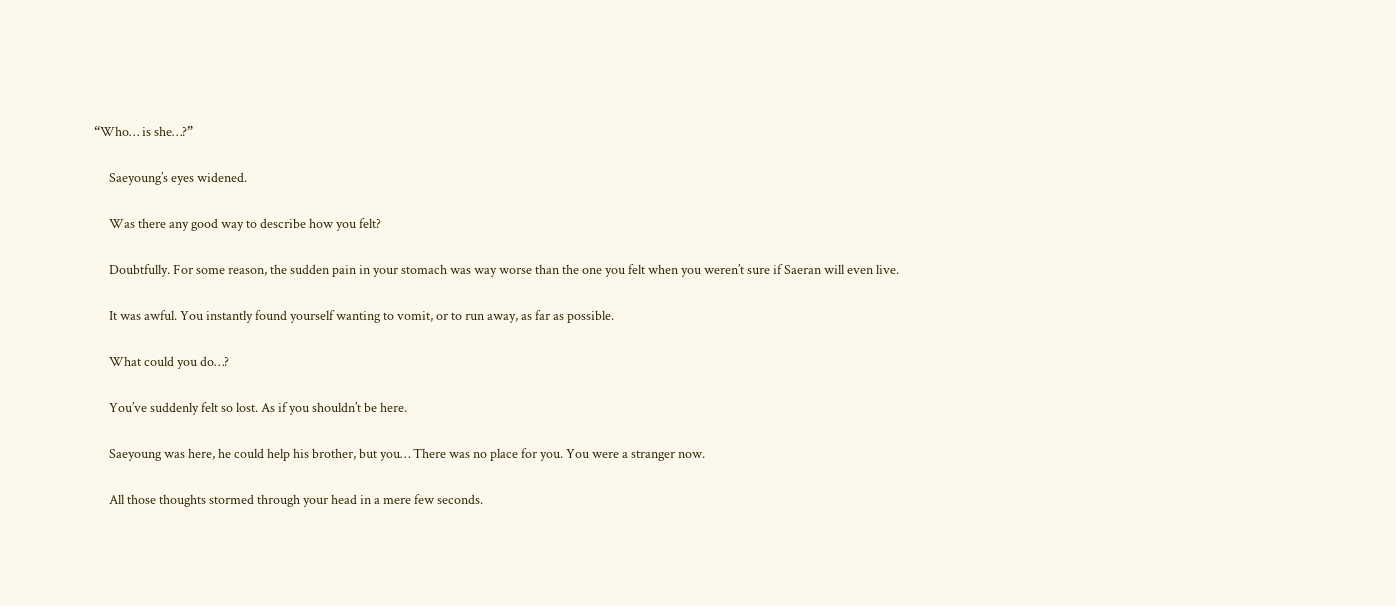“Who… is she…?”

     Saeyoung’s eyes widened.

     Was there any good way to describe how you felt?

     Doubtfully. For some reason, the sudden pain in your stomach was way worse than the one you felt when you weren’t sure if Saeran will even live.

     It was awful. You instantly found yourself wanting to vomit, or to run away, as far as possible.

     What could you do…?

     You’ve suddenly felt so lost. As if you shouldn’t be here.

     Saeyoung was here, he could help his brother, but you… There was no place for you. You were a stranger now.

     All those thoughts stormed through your head in a mere few seconds.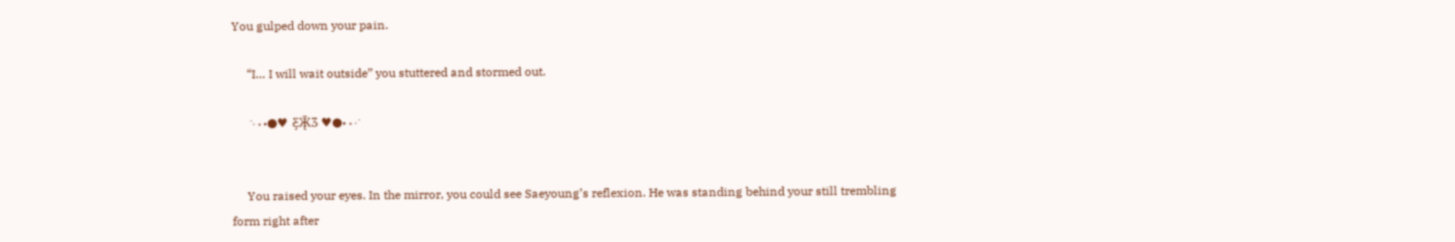You gulped down your pain.

     “I… I will wait outside” you stuttered and stormed out.

     ˙·٠•●♥ Ƹ̵̡Ӝ̵̨̄Ʒ ♥●•٠·˙


     You raised your eyes. In the mirror, you could see Saeyoung’s reflexion. He was standing behind your still trembling form right after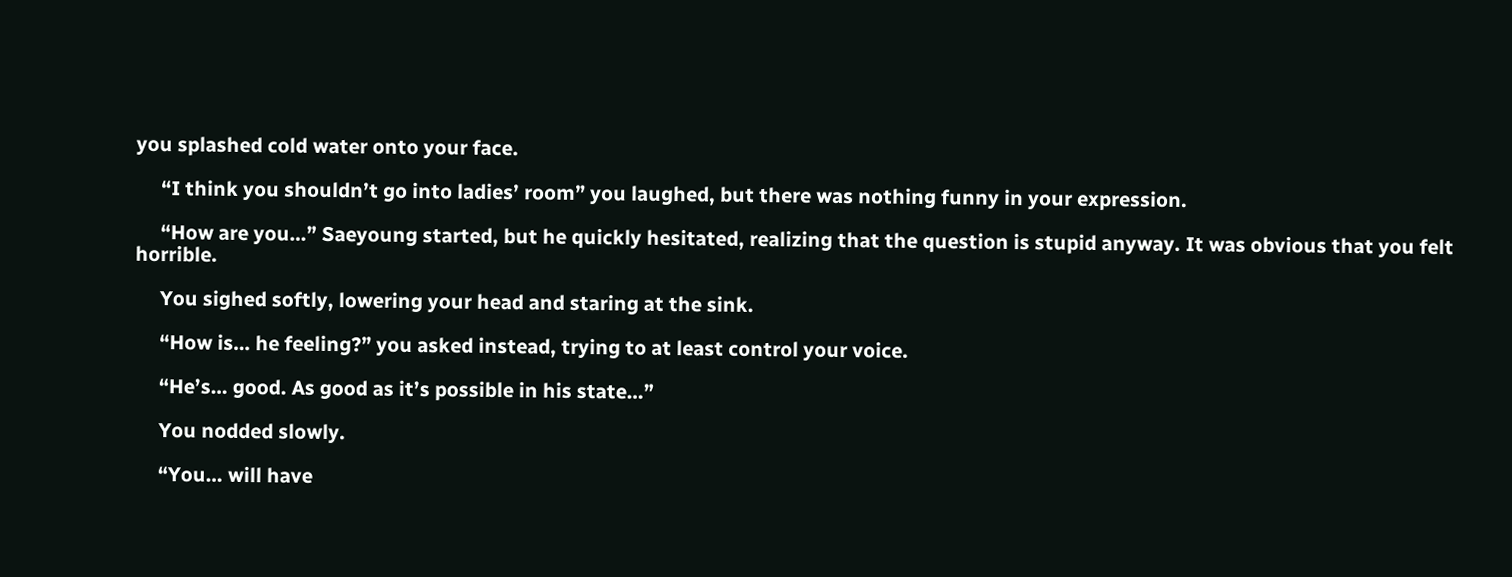you splashed cold water onto your face.

     “I think you shouldn’t go into ladies’ room” you laughed, but there was nothing funny in your expression.

     “How are you…” Saeyoung started, but he quickly hesitated, realizing that the question is stupid anyway. It was obvious that you felt horrible.

     You sighed softly, lowering your head and staring at the sink.

     “How is… he feeling?” you asked instead, trying to at least control your voice.

     “He’s… good. As good as it’s possible in his state…”

     You nodded slowly.

     “You… will have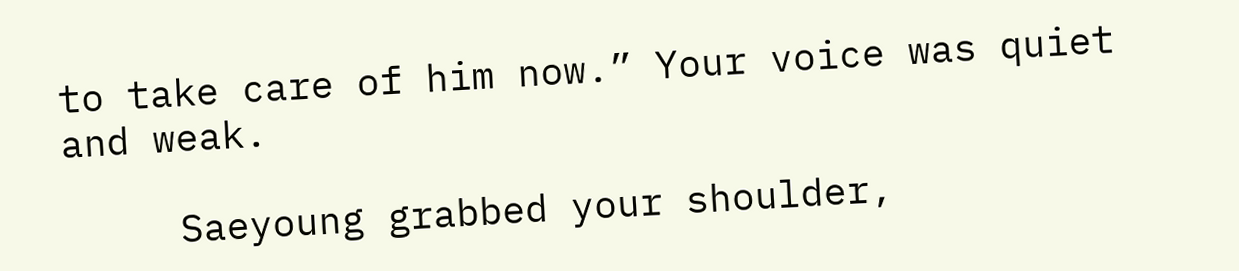to take care of him now.” Your voice was quiet and weak.

     Saeyoung grabbed your shoulder,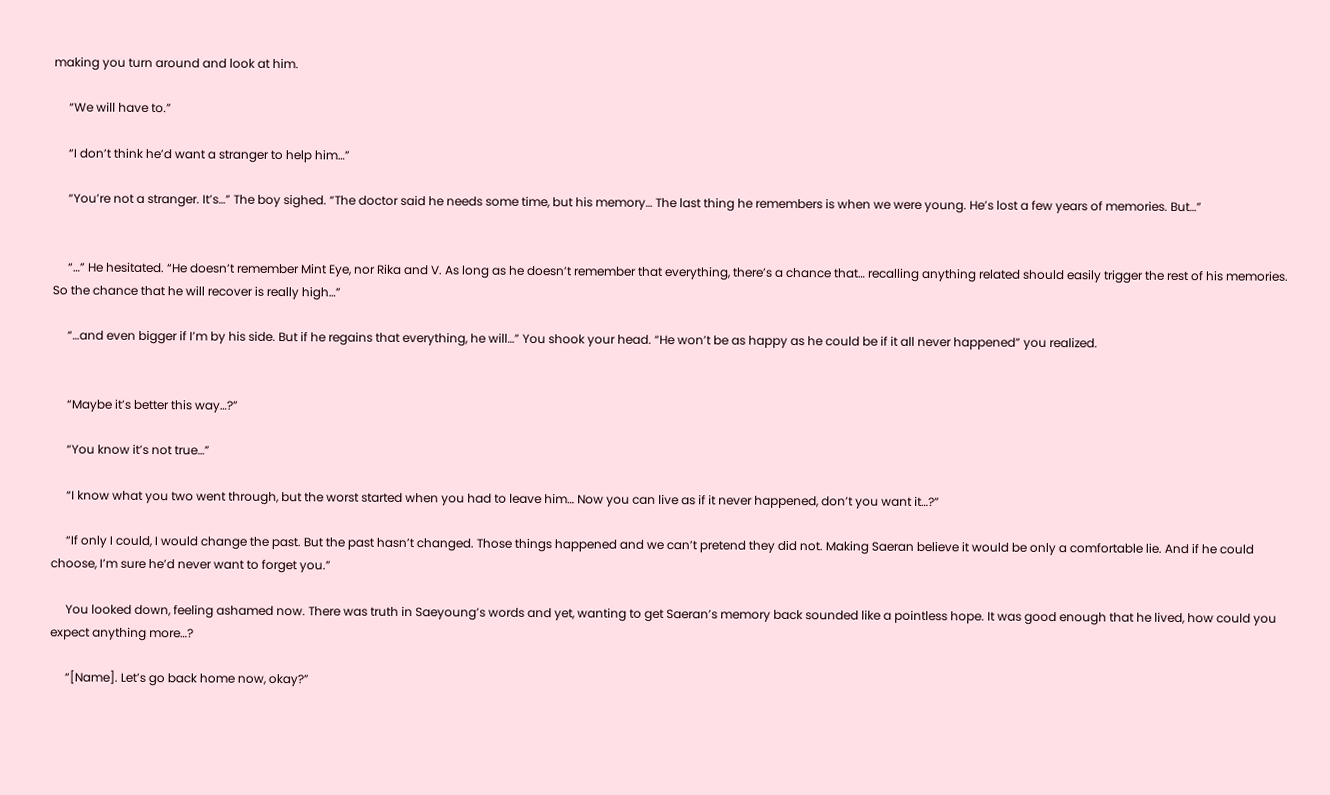making you turn around and look at him.

     “We will have to.”

     “I don’t think he’d want a stranger to help him…”

     “You’re not a stranger. It’s…” The boy sighed. “The doctor said he needs some time, but his memory… The last thing he remembers is when we were young. He’s lost a few years of memories. But…”


     “…” He hesitated. “He doesn’t remember Mint Eye, nor Rika and V. As long as he doesn’t remember that everything, there’s a chance that… recalling anything related should easily trigger the rest of his memories. So the chance that he will recover is really high…”

     “…and even bigger if I’m by his side. But if he regains that everything, he will…” You shook your head. “He won’t be as happy as he could be if it all never happened” you realized.


     “Maybe it’s better this way…?”

     “You know it’s not true…”

     “I know what you two went through, but the worst started when you had to leave him… Now you can live as if it never happened, don’t you want it…?”

     “If only I could, I would change the past. But the past hasn’t changed. Those things happened and we can’t pretend they did not. Making Saeran believe it would be only a comfortable lie. And if he could choose, I’m sure he’d never want to forget you.”

     You looked down, feeling ashamed now. There was truth in Saeyoung’s words and yet, wanting to get Saeran’s memory back sounded like a pointless hope. It was good enough that he lived, how could you expect anything more…?

     “[Name]. Let’s go back home now, okay?”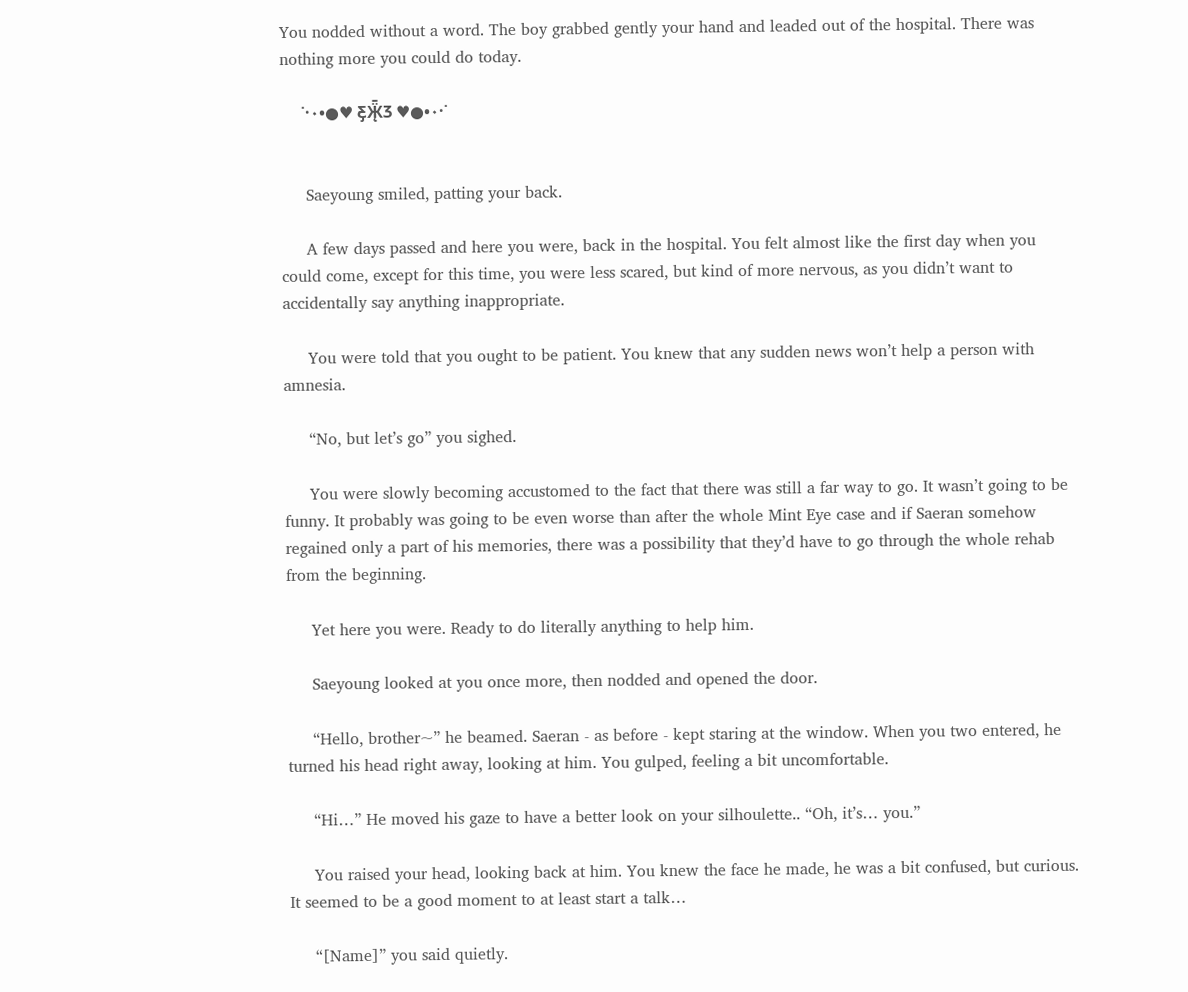You nodded without a word. The boy grabbed gently your hand and leaded out of the hospital. There was nothing more you could do today.

     ˙·٠•●♥ Ƹ̵̡Ӝ̵̨̄Ʒ ♥●•٠·˙


     Saeyoung smiled, patting your back.

     A few days passed and here you were, back in the hospital. You felt almost like the first day when you could come, except for this time, you were less scared, but kind of more nervous, as you didn’t want to accidentally say anything inappropriate.

     You were told that you ought to be patient. You knew that any sudden news won’t help a person with amnesia.

     “No, but let’s go” you sighed.

     You were slowly becoming accustomed to the fact that there was still a far way to go. It wasn’t going to be funny. It probably was going to be even worse than after the whole Mint Eye case and if Saeran somehow regained only a part of his memories, there was a possibility that they’d have to go through the whole rehab from the beginning.

     Yet here you were. Ready to do literally anything to help him.

     Saeyoung looked at you once more, then nodded and opened the door.

     “Hello, brother~” he beamed. Saeran - as before - kept staring at the window. When you two entered, he turned his head right away, looking at him. You gulped, feeling a bit uncomfortable.

     “Hi…” He moved his gaze to have a better look on your silhoulette.. “Oh, it’s… you.”

     You raised your head, looking back at him. You knew the face he made, he was a bit confused, but curious. It seemed to be a good moment to at least start a talk…

     “[Name]” you said quietly.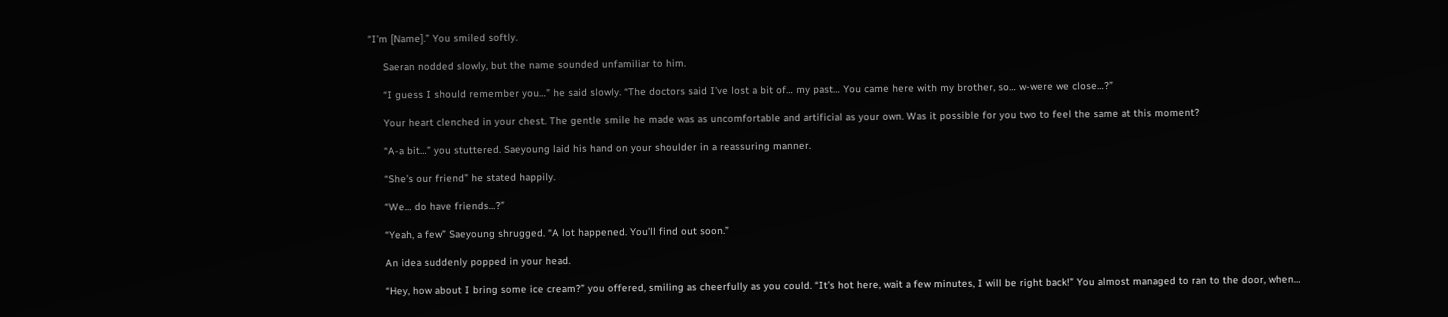“I’m [Name].” You smiled softly.

     Saeran nodded slowly, but the name sounded unfamiliar to him.

     “I guess I should remember you…” he said slowly. “The doctors said I’ve lost a bit of… my past… You came here with my brother, so… w-were we close…?”

     Your heart clenched in your chest. The gentle smile he made was as uncomfortable and artificial as your own. Was it possible for you two to feel the same at this moment?

     “A-a bit…” you stuttered. Saeyoung laid his hand on your shoulder in a reassuring manner.

     “She’s our friend” he stated happily.

     “We… do have friends…?”

     “Yeah, a few” Saeyoung shrugged. “A lot happened. You’ll find out soon.”

     An idea suddenly popped in your head.

     “Hey, how about I bring some ice cream?” you offered, smiling as cheerfully as you could. “It’s hot here, wait a few minutes, I will be right back!” You almost managed to ran to the door, when…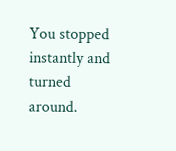You stopped instantly and turned around.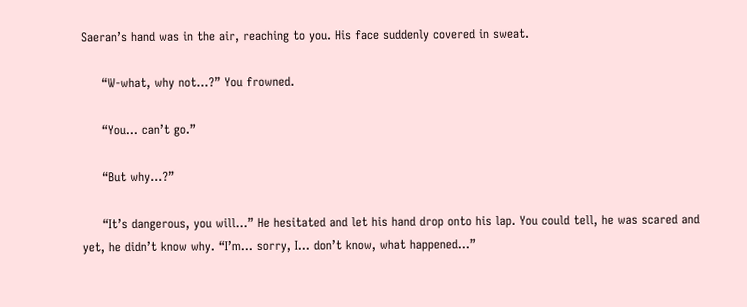Saeran’s hand was in the air, reaching to you. His face suddenly covered in sweat.

     “W-what, why not…?” You frowned.

     “You… can’t go.”

     “But why…?”

     “It’s dangerous, you will…” He hesitated and let his hand drop onto his lap. You could tell, he was scared and yet, he didn’t know why. “I’m… sorry, I… don’t know, what happened…”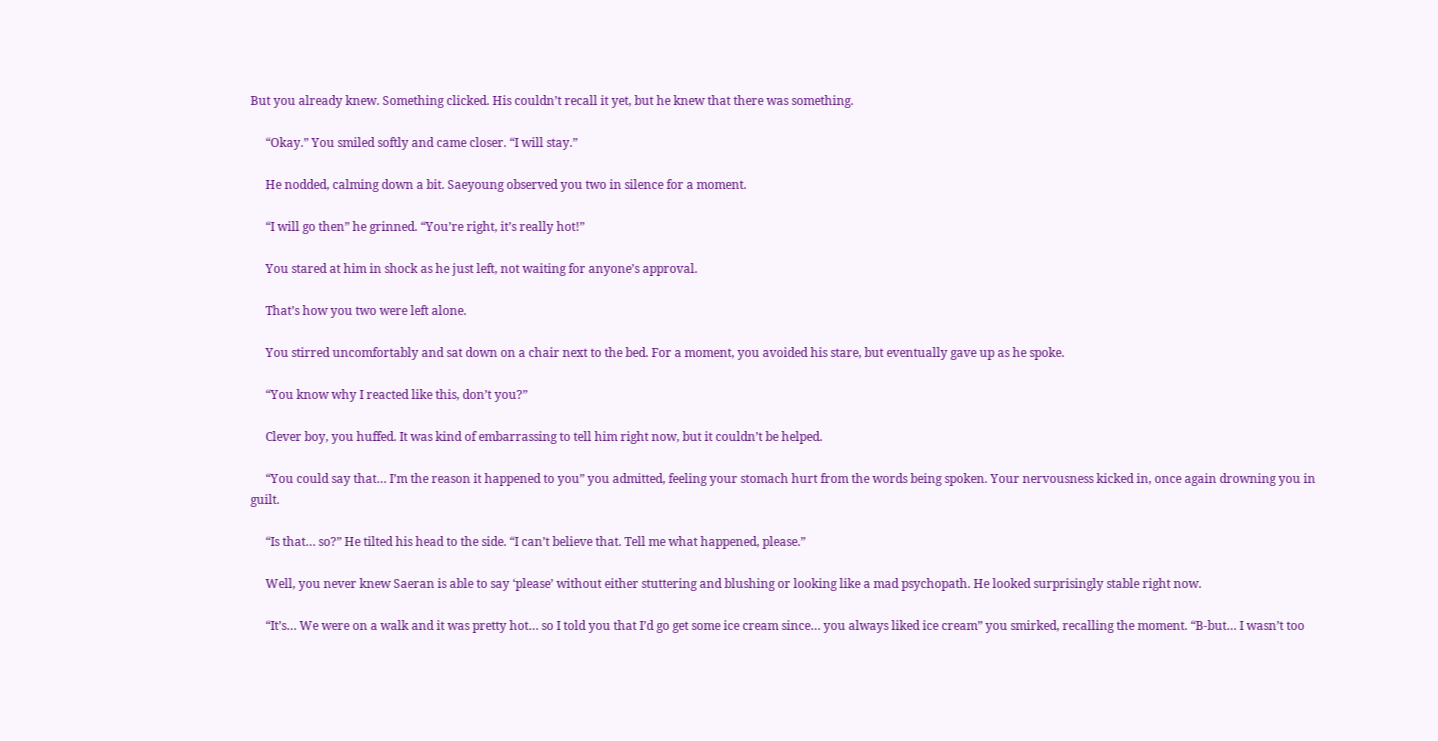But you already knew. Something clicked. His couldn’t recall it yet, but he knew that there was something.

     “Okay.” You smiled softly and came closer. “I will stay.”

     He nodded, calming down a bit. Saeyoung observed you two in silence for a moment.

     “I will go then” he grinned. “You’re right, it’s really hot!”

     You stared at him in shock as he just left, not waiting for anyone’s approval.

     That’s how you two were left alone.

     You stirred uncomfortably and sat down on a chair next to the bed. For a moment, you avoided his stare, but eventually gave up as he spoke.

     “You know why I reacted like this, don’t you?”

     Clever boy, you huffed. It was kind of embarrassing to tell him right now, but it couldn’t be helped.

     “You could say that… I’m the reason it happened to you” you admitted, feeling your stomach hurt from the words being spoken. Your nervousness kicked in, once again drowning you in guilt.

     “Is that… so?” He tilted his head to the side. “I can’t believe that. Tell me what happened, please.”

     Well, you never knew Saeran is able to say ‘please’ without either stuttering and blushing or looking like a mad psychopath. He looked surprisingly stable right now.

     “It’s… We were on a walk and it was pretty hot… so I told you that I’d go get some ice cream since… you always liked ice cream” you smirked, recalling the moment. “B-but… I wasn’t too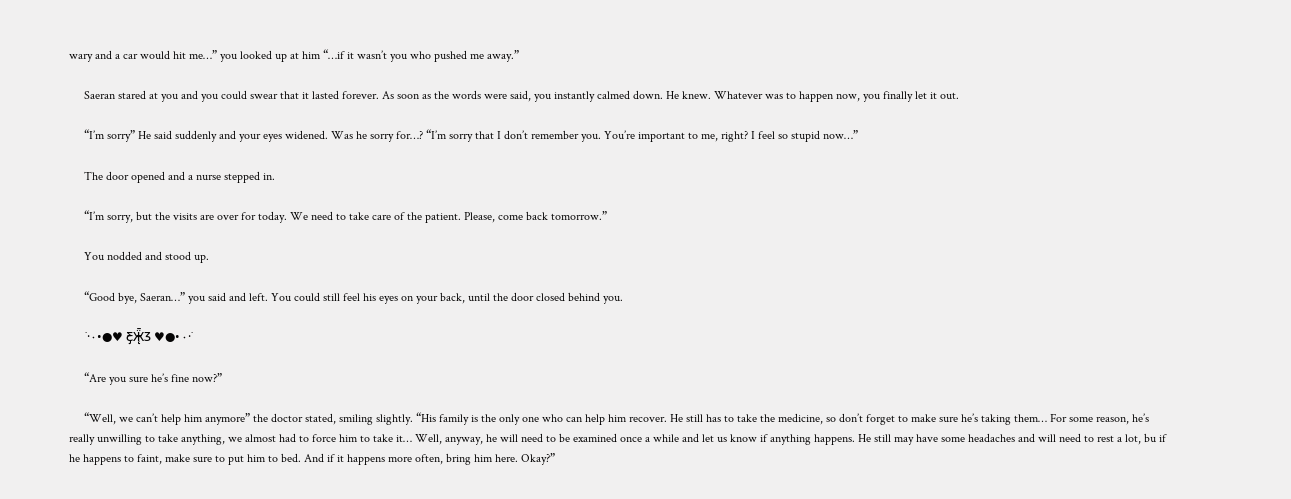wary and a car would hit me…” you looked up at him “…if it wasn’t you who pushed me away.”

     Saeran stared at you and you could swear that it lasted forever. As soon as the words were said, you instantly calmed down. He knew. Whatever was to happen now, you finally let it out.

     “I’m sorry” He said suddenly and your eyes widened. Was he sorry for…? “I’m sorry that I don’t remember you. You’re important to me, right? I feel so stupid now…”

     The door opened and a nurse stepped in.

     “I’m sorry, but the visits are over for today. We need to take care of the patient. Please, come back tomorrow.”

     You nodded and stood up.

     “Good bye, Saeran…” you said and left. You could still feel his eyes on your back, until the door closed behind you.

     ˙·٠•●♥ Ƹ̵̡Ӝ̵̨̄Ʒ ♥●•٠·˙

     “Are you sure he’s fine now?”

     “Well, we can’t help him anymore” the doctor stated, smiling slightly. “His family is the only one who can help him recover. He still has to take the medicine, so don’t forget to make sure he’s taking them… For some reason, he’s really unwilling to take anything, we almost had to force him to take it… Well, anyway, he will need to be examined once a while and let us know if anything happens. He still may have some headaches and will need to rest a lot, bu if he happens to faint, make sure to put him to bed. And if it happens more often, bring him here. Okay?”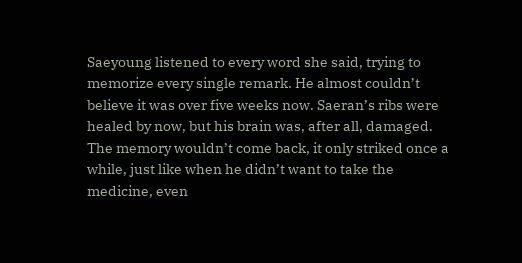Saeyoung listened to every word she said, trying to memorize every single remark. He almost couldn’t believe it was over five weeks now. Saeran’s ribs were healed by now, but his brain was, after all, damaged. The memory wouldn’t come back, it only striked once a while, just like when he didn’t want to take the medicine, even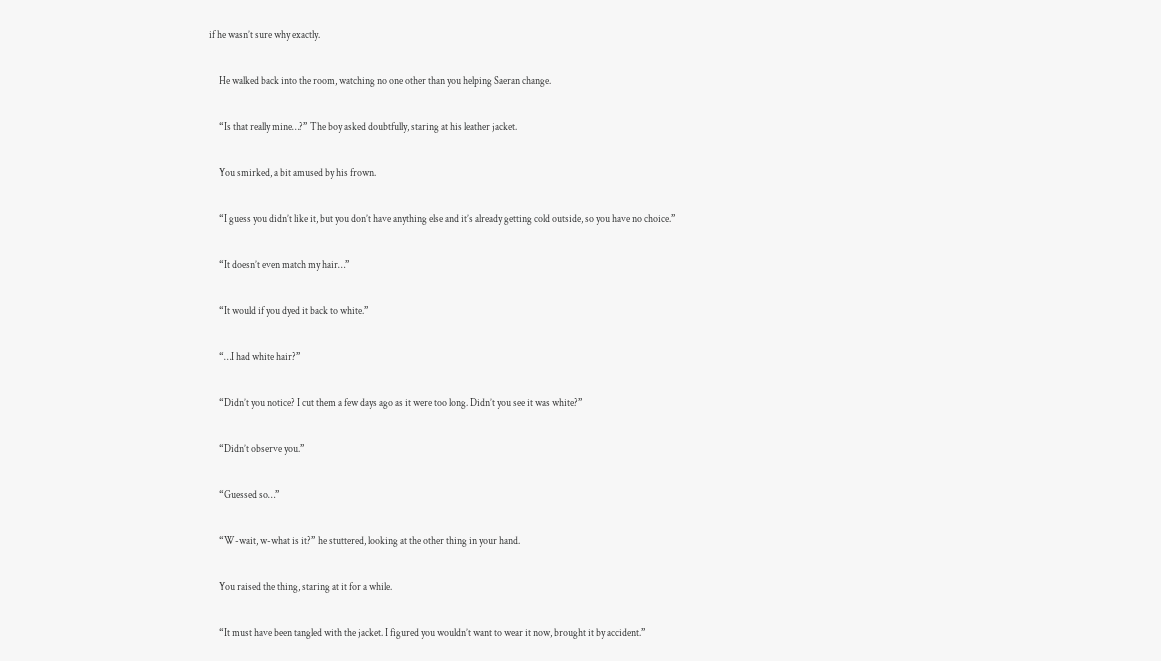if he wasn’t sure why exactly.

     He walked back into the room, watching no one other than you helping Saeran change.

     “Is that really mine…?” The boy asked doubtfully, staring at his leather jacket.

     You smirked, a bit amused by his frown.

     “I guess you didn’t like it, but you don’t have anything else and it’s already getting cold outside, so you have no choice.”

     “It doesn’t even match my hair…”

     “It would if you dyed it back to white.”

     “…I had white hair?”

     “Didn’t you notice? I cut them a few days ago as it were too long. Didn’t you see it was white?”

     “Didn’t observe you.”

     “Guessed so…”

     “W-wait, w-what is it?” he stuttered, looking at the other thing in your hand.

     You raised the thing, staring at it for a while.

     “It must have been tangled with the jacket. I figured you wouldn’t want to wear it now, brought it by accident.”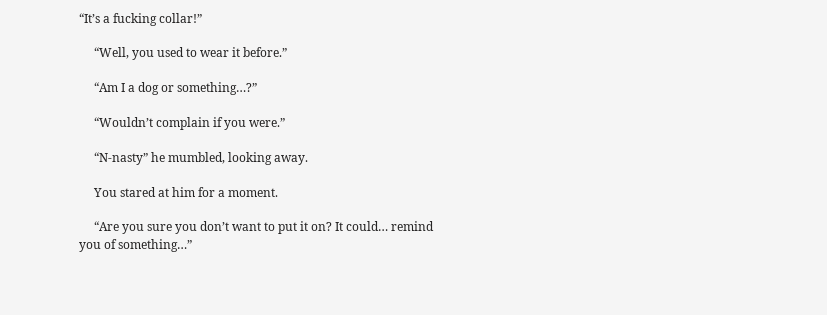“It’s a fucking collar!”

     “Well, you used to wear it before.”

     “Am I a dog or something…?”

     “Wouldn’t complain if you were.”

     “N-nasty” he mumbled, looking away.

     You stared at him for a moment.

     “Are you sure you don’t want to put it on? It could… remind you of something…”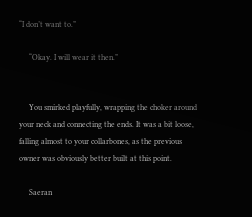“I don’t want to.”

     “Okay. I will wear it then.”


     You smirked playfully, wrapping the choker around your neck and connecting the ends. It was a bit loose, falling almost to your collarbones, as the previous owner was obviously better built at this point.

     Saeran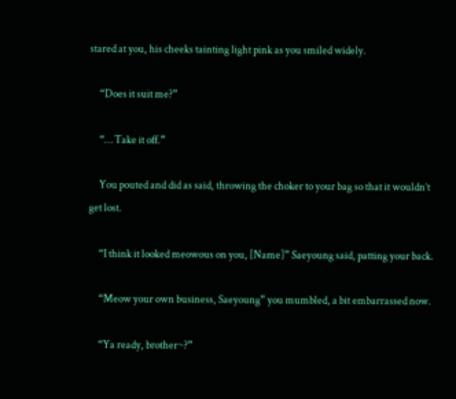stared at you, his cheeks tainting light pink as you smiled widely.

     “Does it suit me?”

     “… Take it off.”

     You pouted and did as said, throwing the choker to your bag so that it wouldn’t get lost.

     “I think it looked meowous on you, [Name]” Saeyoung said, patting your back.

     “Meow your own business, Saeyoung” you mumbled, a bit embarrassed now.

     “Ya ready, brother~?”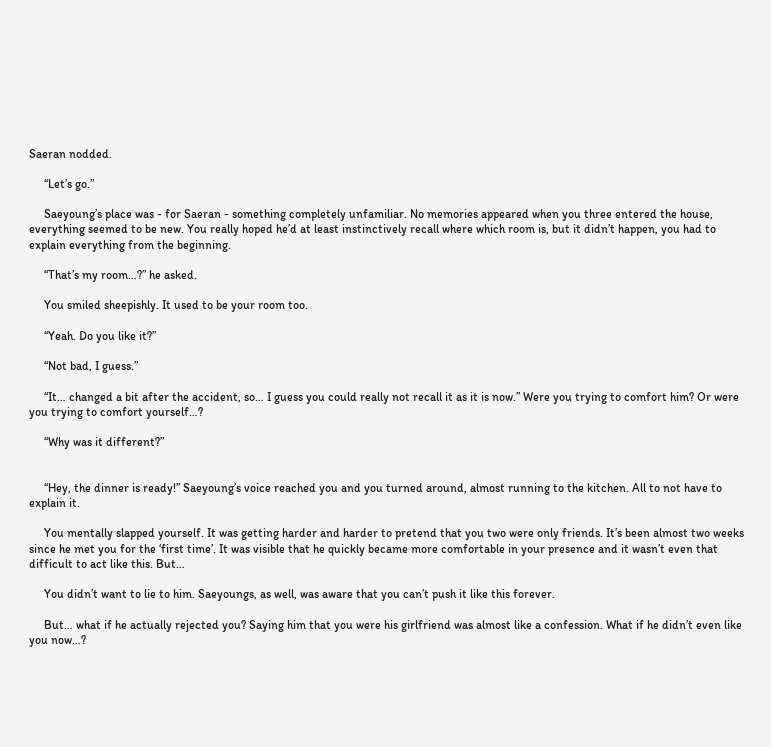Saeran nodded.

     “Let’s go.”

     Saeyoung’s place was - for Saeran - something completely unfamiliar. No memories appeared when you three entered the house, everything seemed to be new. You really hoped he’d at least instinctively recall where which room is, but it didn’t happen, you had to explain everything from the beginning.

     “That’s my room…?” he asked.

     You smiled sheepishly. It used to be your room too.

     “Yeah. Do you like it?”

     “Not bad, I guess.”

     “It… changed a bit after the accident, so… I guess you could really not recall it as it is now.” Were you trying to comfort him? Or were you trying to comfort yourself…?

     “Why was it different?”


     “Hey, the dinner is ready!” Saeyoung’s voice reached you and you turned around, almost running to the kitchen. All to not have to explain it.

     You mentally slapped yourself. It was getting harder and harder to pretend that you two were only friends. It’s been almost two weeks since he met you for the ‘first time’. It was visible that he quickly became more comfortable in your presence and it wasn’t even that difficult to act like this. But…

     You didn’t want to lie to him. Saeyoungs, as well, was aware that you can’t push it like this forever.

     But… what if he actually rejected you? Saying him that you were his girlfriend was almost like a confession. What if he didn’t even like you now…?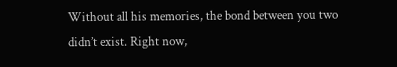Without all his memories, the bond between you two didn’t exist. Right now,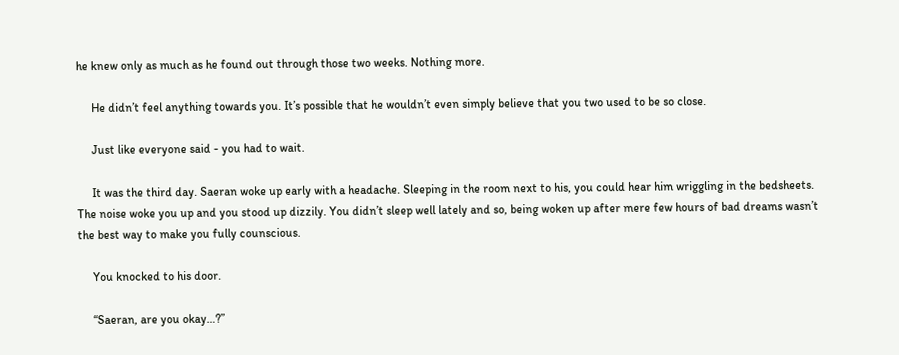he knew only as much as he found out through those two weeks. Nothing more.

     He didn’t feel anything towards you. It’s possible that he wouldn’t even simply believe that you two used to be so close.

     Just like everyone said - you had to wait.

     It was the third day. Saeran woke up early with a headache. Sleeping in the room next to his, you could hear him wriggling in the bedsheets. The noise woke you up and you stood up dizzily. You didn’t sleep well lately and so, being woken up after mere few hours of bad dreams wasn’t the best way to make you fully counscious.

     You knocked to his door.

     “Saeran, are you okay…?”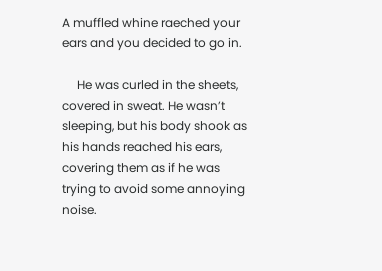A muffled whine raeched your ears and you decided to go in.

     He was curled in the sheets, covered in sweat. He wasn’t sleeping, but his body shook as his hands reached his ears, covering them as if he was trying to avoid some annoying noise.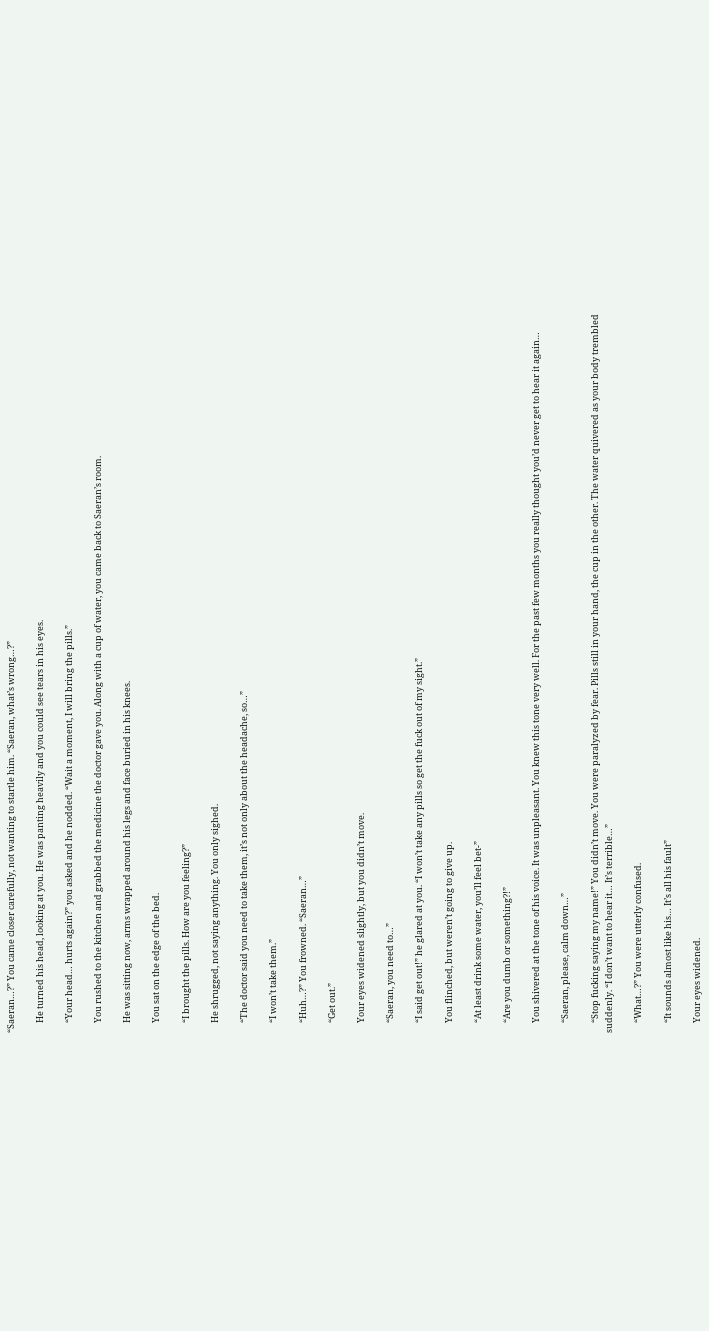“Saeran…?” You came closer carefully, not wanting to startle him. “Saeran, what’s wrong…?”

     He turned his head, looking at you. He was panting heavily and you could see tears in his eyes.

     “Your head… hurts again?” you asked and he nodded. “Wait a moment, I will bring the pills.”

     You rushed to the kitchen and grabbed the medicine the doctor gave you. Along with a cup of water, you came back to Saeran’s room.

     He was sitting now, arms wrapped around his legs and face buried in his knees.

     You sat on the edge of the bed.

     “I brought the pills. How are you feeling?”

     He shrugged, not saying anything. You only sighed.

     “The doctor said you need to take them, it’s not only about the headache, so…”

     “I won’t take them.”

     “Huh…?” You frowned. “Saeran…”

     “Get out.”

     Your eyes widened slightly, but you didn’t move.

     “Saeran, you need to…”

     “I said get out!” he glared at you. “I won’t take any pills so get the fuck out of my sight.”

     You flinched, but weren’t going to give up.

     “At least drink some water, you’ll feel bet-”

     “Are you dumb or something?!”

     You shivered at the tone of his voice. It was unpleasant. You knew this tone very well. For the past few months you really thought you’d never get to hear it again…

     “Saeran, please, calm down…”

     “Stop fucking saying my name!” You didn’t move. You were paralyzed by fear. Pills still in your hand, the cup in the other. The water quivered as your body trembled suddenly. “I don’t want to hear it… It’s terrible…”

     “What…?” You were utterly confused.

     “It sounds almost like his… It’s all his fault”

     Your eyes widened.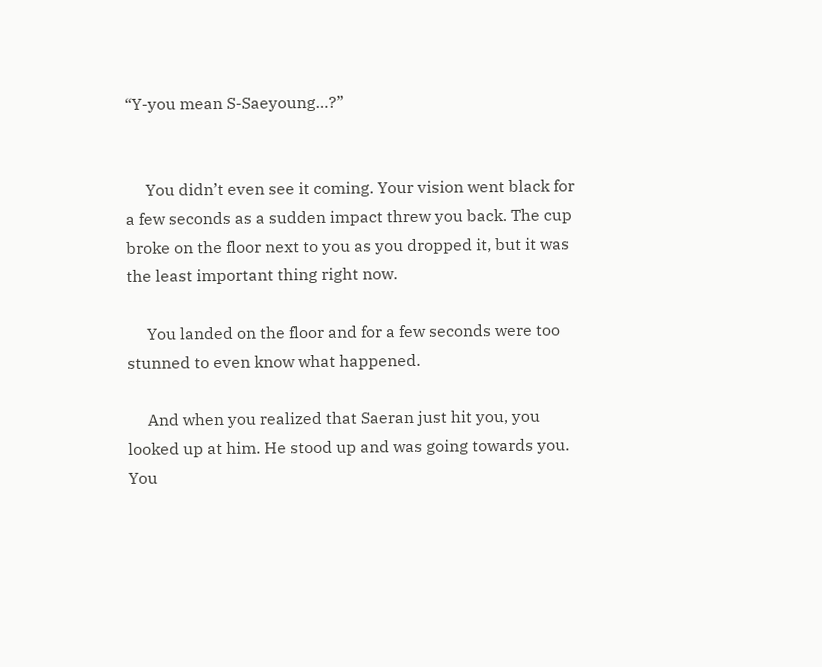“Y-you mean S-Saeyoung…?”


     You didn’t even see it coming. Your vision went black for a few seconds as a sudden impact threw you back. The cup broke on the floor next to you as you dropped it, but it was the least important thing right now.

     You landed on the floor and for a few seconds were too stunned to even know what happened.

     And when you realized that Saeran just hit you, you looked up at him. He stood up and was going towards you. You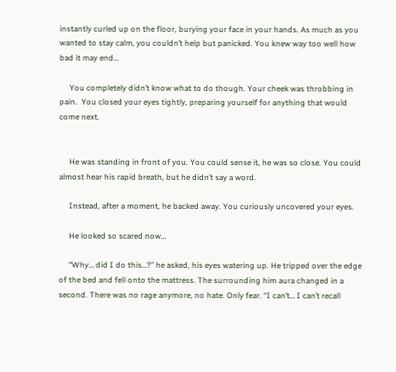instantly curled up on the floor, burying your face in your hands. As much as you wanted to stay calm, you couldn’t help but panicked. You knew way too well how bad it may end…

     You completely didn’t know what to do though. Your cheek was throbbing in pain.  You closed your eyes tightly, preparing yourself for anything that would come next.


     He was standing in front of you. You could sense it, he was so close. You could almost hear his rapid breath, but he didn’t say a word.

     Instead, after a moment, he backed away. You curiously uncovered your eyes.

     He looked so scared now…

     “Why… did I do this…?” he asked, his eyes watering up. He tripped over the edge of the bed and fell onto the mattress. The surrounding him aura changed in a second. There was no rage anymore, no hate. Only fear. “I can’t… I can’t recall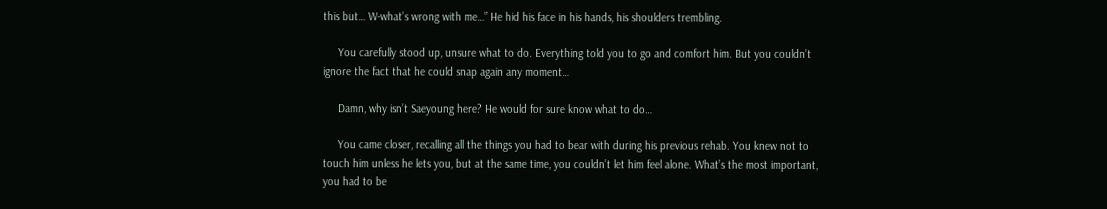this but… W-what’s wrong with me…” He hid his face in his hands, his shoulders trembling.

     You carefully stood up, unsure what to do. Everything told you to go and comfort him. But you couldn’t ignore the fact that he could snap again any moment…

     Damn, why isn’t Saeyoung here? He would for sure know what to do…

     You came closer, recalling all the things you had to bear with during his previous rehab. You knew not to touch him unless he lets you, but at the same time, you couldn’t let him feel alone. What’s the most important, you had to be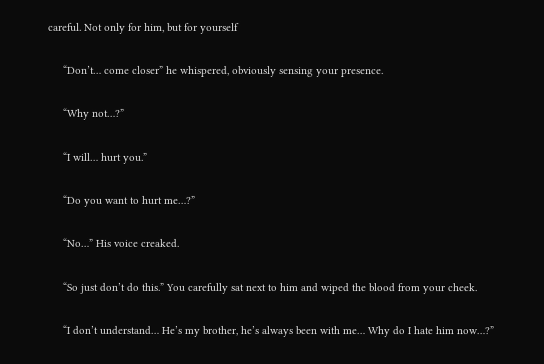careful. Not only for him, but for yourself

     “Don’t… come closer” he whispered, obviously sensing your presence.

     “Why not…?”

     “I will… hurt you.”

     “Do you want to hurt me…?”

     “No…” His voice creaked.

     “So just don’t do this.” You carefully sat next to him and wiped the blood from your cheek.

     “I don’t understand… He’s my brother, he’s always been with me… Why do I hate him now…?”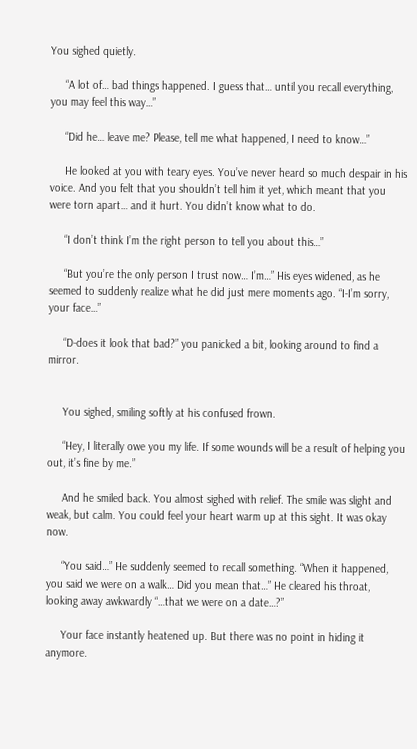You sighed quietly.

     “A lot of… bad things happened. I guess that… until you recall everything, you may feel this way…”

     “Did he… leave me? Please, tell me what happened, I need to know…”

     He looked at you with teary eyes. You’ve never heard so much despair in his voice. And you felt that you shouldn’t tell him it yet, which meant that you were torn apart… and it hurt. You didn’t know what to do.

     “I don’t think I’m the right person to tell you about this…”

     “But you’re the only person I trust now… I’m…” His eyes widened, as he seemed to suddenly realize what he did just mere moments ago. “I-I’m sorry, your face…”

     “D-does it look that bad?” you panicked a bit, looking around to find a mirror.


     You sighed, smiling softly at his confused frown.

     “Hey, I literally owe you my life. If some wounds will be a result of helping you out, it’s fine by me.”

     And he smiled back. You almost sighed with relief. The smile was slight and weak, but calm. You could feel your heart warm up at this sight. It was okay now.

     “You said…” He suddenly seemed to recall something. “When it happened, you said we were on a walk… Did you mean that…” He cleared his throat, looking away awkwardly “…that we were on a date…?”

     Your face instantly heatened up. But there was no point in hiding it anymore.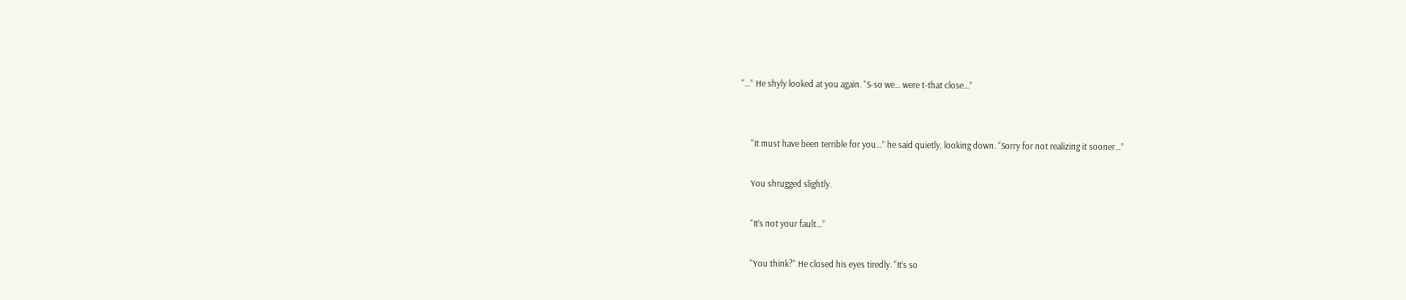“…” He shyly looked at you again. “S-so we… were t-that close…”


     “It must have been terrible for you…” he said quietly, looking down. “Sorry for not realizing it sooner…”

     You shrugged slightly.

     “It’s not your fault…”

     “You think?” He closed his eyes tiredly. “It’s so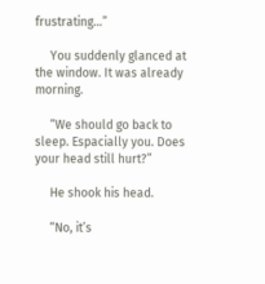frustrating…”

     You suddenly glanced at the window. It was already morning.

     “We should go back to sleep. Espacially you. Does your head still hurt?”

     He shook his head.

     “No, it’s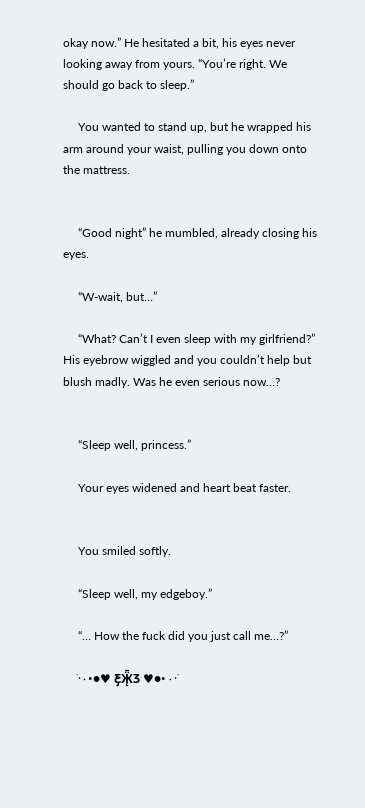okay now.” He hesitated a bit, his eyes never looking away from yours. “You’re right. We should go back to sleep.”

     You wanted to stand up, but he wrapped his arm around your waist, pulling you down onto the mattress.


     “Good night” he mumbled, already closing his eyes.

     “W-wait, but…”

     “What? Can’t I even sleep with my girlfriend?” His eyebrow wiggled and you couldn’t help but blush madly. Was he even serious now…?


     “Sleep well, princess.”

     Your eyes widened and heart beat faster.


     You smiled softly.

     “Sleep well, my edgeboy.”

     “… How the fuck did you just call me…?”

    ˙·٠•●♥ Ƹ̵̡Ӝ̵̨̄Ʒ ♥●•٠·˙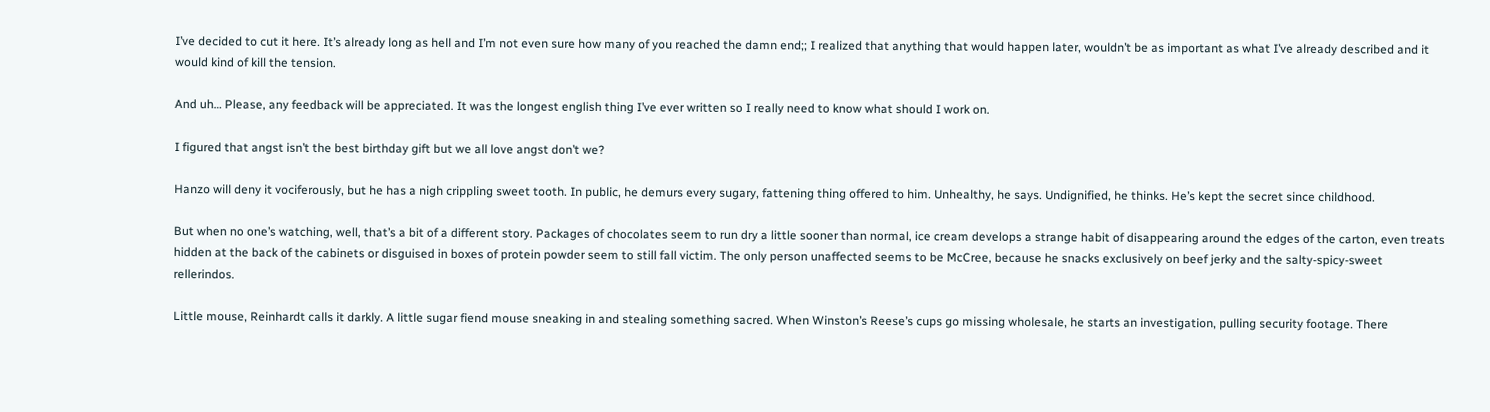I’ve decided to cut it here. It’s already long as hell and I’m not even sure how many of you reached the damn end;; I realized that anything that would happen later, wouldn’t be as important as what I’ve already described and it would kind of kill the tension.

And uh… Please, any feedback will be appreciated. It was the longest english thing I’ve ever written so I really need to know what should I work on.

I figured that angst isn’t the best birthday gift but we all love angst don’t we?

Hanzo will deny it vociferously, but he has a nigh crippling sweet tooth. In public, he demurs every sugary, fattening thing offered to him. Unhealthy, he says. Undignified, he thinks. He’s kept the secret since childhood.

But when no one’s watching, well, that’s a bit of a different story. Packages of chocolates seem to run dry a little sooner than normal, ice cream develops a strange habit of disappearing around the edges of the carton, even treats hidden at the back of the cabinets or disguised in boxes of protein powder seem to still fall victim. The only person unaffected seems to be McCree, because he snacks exclusively on beef jerky and the salty-spicy-sweet rellerindos.

Little mouse, Reinhardt calls it darkly. A little sugar fiend mouse sneaking in and stealing something sacred. When Winston’s Reese’s cups go missing wholesale, he starts an investigation, pulling security footage. There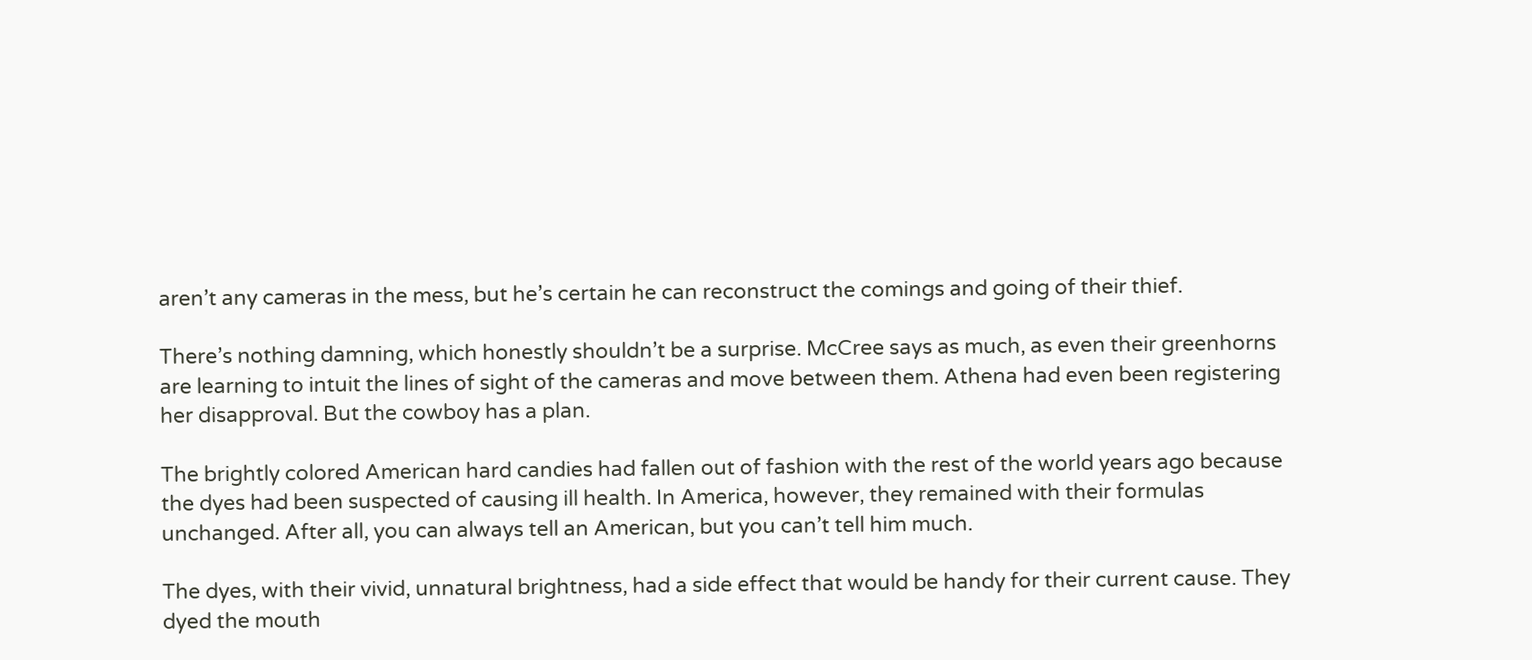aren’t any cameras in the mess, but he’s certain he can reconstruct the comings and going of their thief.

There’s nothing damning, which honestly shouldn’t be a surprise. McCree says as much, as even their greenhorns are learning to intuit the lines of sight of the cameras and move between them. Athena had even been registering her disapproval. But the cowboy has a plan.

The brightly colored American hard candies had fallen out of fashion with the rest of the world years ago because the dyes had been suspected of causing ill health. In America, however, they remained with their formulas unchanged. After all, you can always tell an American, but you can’t tell him much.

The dyes, with their vivid, unnatural brightness, had a side effect that would be handy for their current cause. They dyed the mouth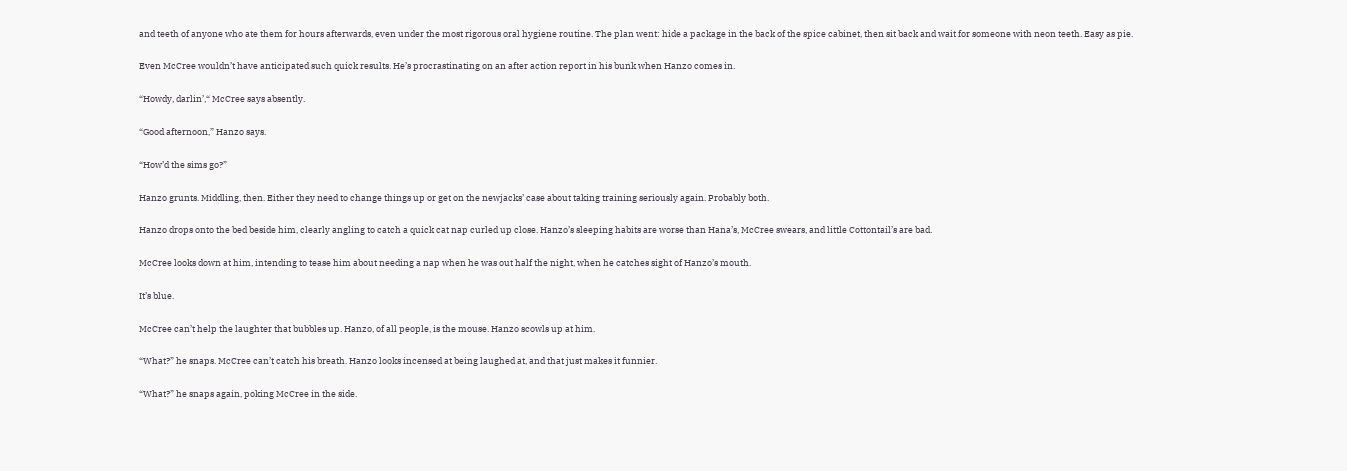and teeth of anyone who ate them for hours afterwards, even under the most rigorous oral hygiene routine. The plan went: hide a package in the back of the spice cabinet, then sit back and wait for someone with neon teeth. Easy as pie.

Even McCree wouldn’t have anticipated such quick results. He’s procrastinating on an after action report in his bunk when Hanzo comes in.

“Howdy, darlin’,“ McCree says absently.

“Good afternoon,” Hanzo says.

“How’d the sims go?”

Hanzo grunts. Middling, then. Either they need to change things up or get on the newjacks’ case about taking training seriously again. Probably both.

Hanzo drops onto the bed beside him, clearly angling to catch a quick cat nap curled up close. Hanzo’s sleeping habits are worse than Hana’s, McCree swears, and little Cottontail’s are bad.

McCree looks down at him, intending to tease him about needing a nap when he was out half the night, when he catches sight of Hanzo’s mouth.

It’s blue.

McCree can’t help the laughter that bubbles up. Hanzo, of all people, is the mouse. Hanzo scowls up at him.

“What?” he snaps. McCree can’t catch his breath. Hanzo looks incensed at being laughed at, and that just makes it funnier.

“What?” he snaps again, poking McCree in the side.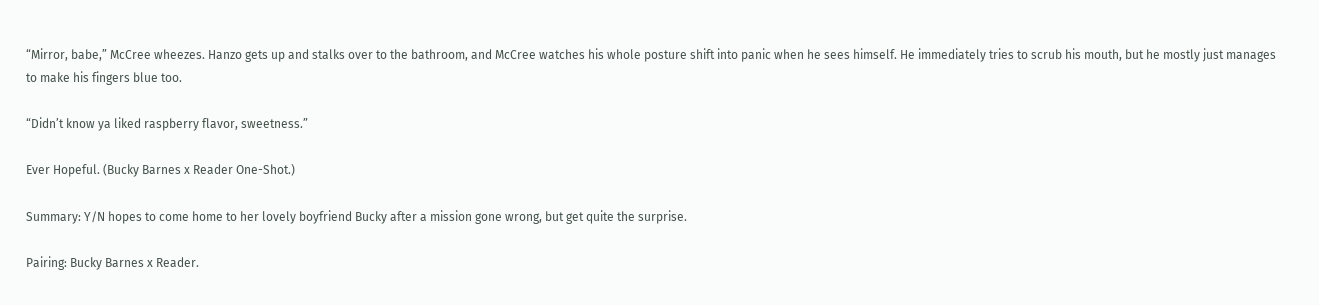“Mirror, babe,” McCree wheezes. Hanzo gets up and stalks over to the bathroom, and McCree watches his whole posture shift into panic when he sees himself. He immediately tries to scrub his mouth, but he mostly just manages to make his fingers blue too.

“Didn’t know ya liked raspberry flavor, sweetness.”

Ever Hopeful. (Bucky Barnes x Reader One-Shot.)

Summary: Y/N hopes to come home to her lovely boyfriend Bucky after a mission gone wrong, but get quite the surprise.

Pairing: Bucky Barnes x Reader.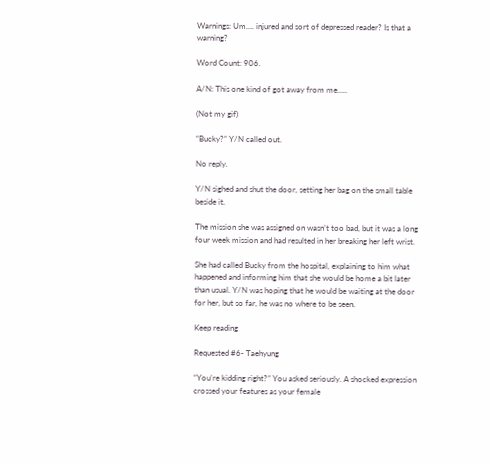Warnings: Um…. injured and sort of depressed reader? Is that a warning?

Word Count: 906.

A/N: This one kind of got away from me…..

(Not my gif)

“Bucky?” Y/N called out.

No reply.

Y/N sighed and shut the door, setting her bag on the small table beside it.

The mission she was assigned on wasn’t too bad, but it was a long four week mission and had resulted in her breaking her left wrist.

She had called Bucky from the hospital, explaining to him what happened and informing him that she would be home a bit later than usual. Y/N was hoping that he would be waiting at the door for her, but so far, he was no where to be seen.

Keep reading

Requested #6- Taehyung

“You’re kidding right?” You asked seriously. A shocked expression crossed your features as your female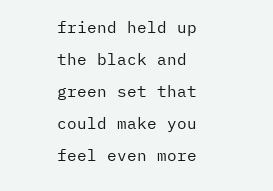friend held up the black and green set that could make you feel even more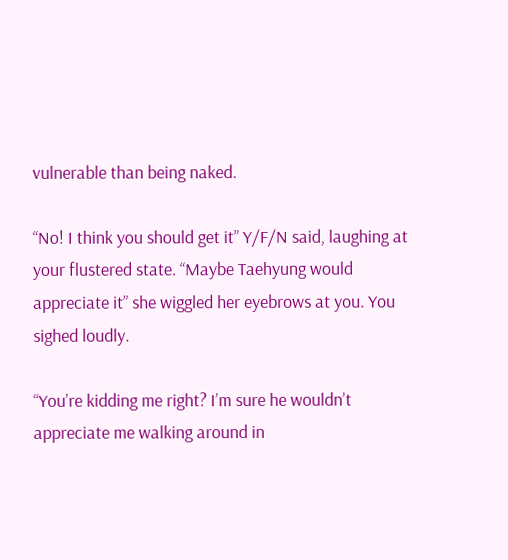vulnerable than being naked.

“No! I think you should get it” Y/F/N said, laughing at your flustered state. “Maybe Taehyung would appreciate it” she wiggled her eyebrows at you. You sighed loudly.

“You’re kidding me right? I’m sure he wouldn’t appreciate me walking around in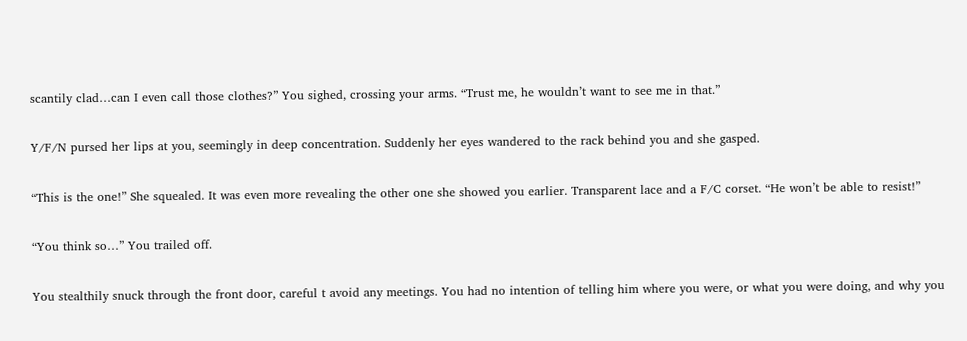scantily clad…can I even call those clothes?” You sighed, crossing your arms. “Trust me, he wouldn’t want to see me in that.”

Y/F/N pursed her lips at you, seemingly in deep concentration. Suddenly her eyes wandered to the rack behind you and she gasped.

“This is the one!” She squealed. It was even more revealing the other one she showed you earlier. Transparent lace and a F/C corset. “He won’t be able to resist!”

“You think so…” You trailed off.

You stealthily snuck through the front door, careful t avoid any meetings. You had no intention of telling him where you were, or what you were doing, and why you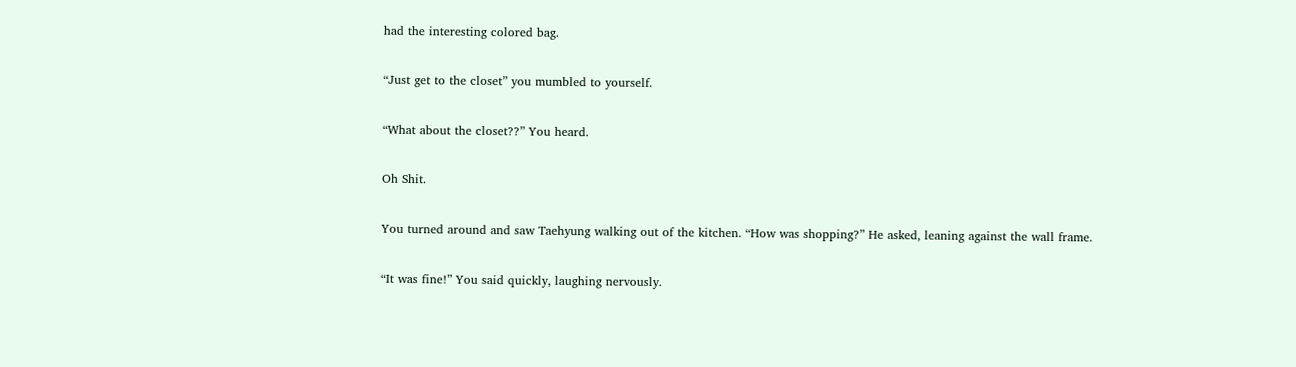had the interesting colored bag.

“Just get to the closet” you mumbled to yourself.

“What about the closet??” You heard.

Oh Shit.

You turned around and saw Taehyung walking out of the kitchen. “How was shopping?” He asked, leaning against the wall frame.

“It was fine!” You said quickly, laughing nervously.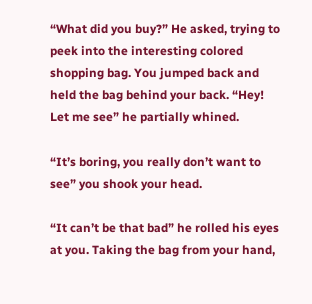“What did you buy?” He asked, trying to peek into the interesting colored shopping bag. You jumped back and held the bag behind your back. “Hey! Let me see” he partially whined.

“It’s boring, you really don’t want to see” you shook your head.

“It can’t be that bad” he rolled his eyes at you. Taking the bag from your hand,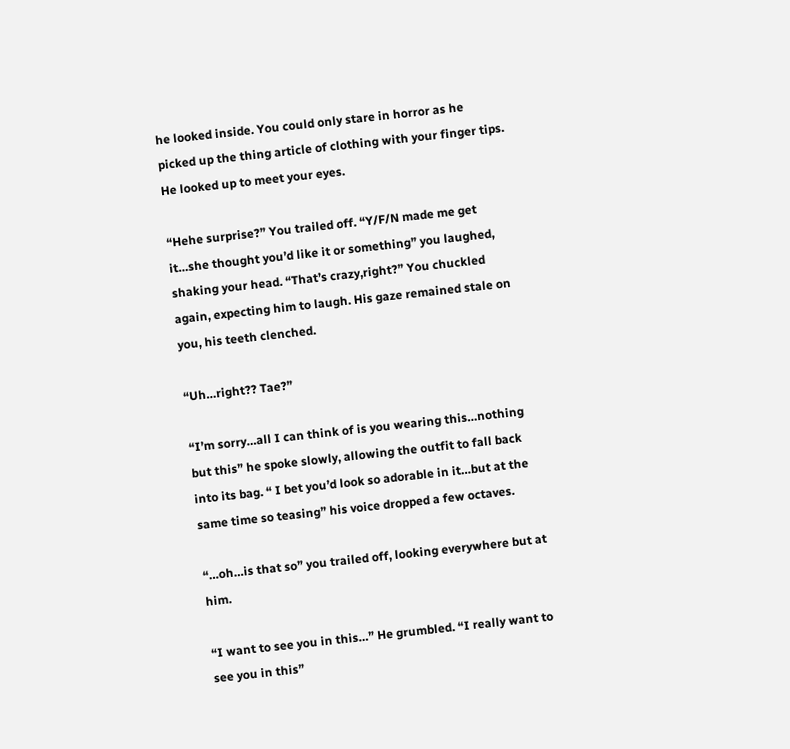he looked inside. You could only stare in horror as he picked up the thing article of clothing with your finger tips. He looked up to meet your eyes.

“Hehe surprise?” You trailed off. “Y/F/N made me get it…she thought you’d like it or something” you laughed, shaking your head. “That’s crazy,right?” You chuckled again, expecting him to laugh. His gaze remained stale on you, his teeth clenched.

“Uh…right?? Tae?”

“I’m sorry…all I can think of is you wearing this…nothing but this” he spoke slowly, allowing the outfit to fall back into its bag. “ I bet you’d look so adorable in it…but at the same time so teasing” his voice dropped a few octaves.

“…oh…is that so” you trailed off, looking everywhere but at him.

“I want to see you in this…” He grumbled. “I really want to see you in this”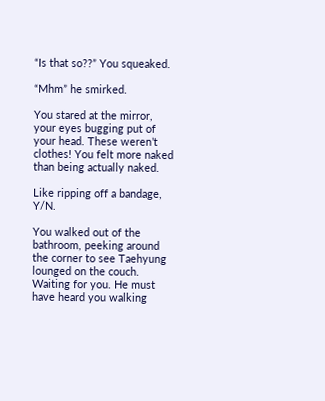“Is that so??” You squeaked.

“Mhm” he smirked.

You stared at the mirror, your eyes bugging put of your head. These weren’t clothes! You felt more naked than being actually naked.

Like ripping off a bandage, Y/N.

You walked out of the bathroom, peeking around the corner to see Taehyung lounged on the couch. Waiting for you. He must have heard you walking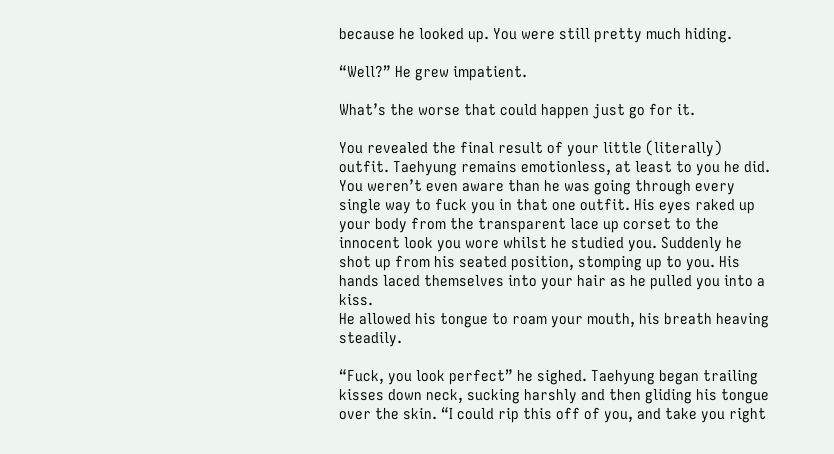because he looked up. You were still pretty much hiding.

“Well?” He grew impatient.

What’s the worse that could happen just go for it.

You revealed the final result of your little (literally) outfit. Taehyung remains emotionless, at least to you he did. You weren’t even aware than he was going through every single way to fuck you in that one outfit. His eyes raked up your body from the transparent lace up corset to the innocent look you wore whilst he studied you. Suddenly he shot up from his seated position, stomping up to you. His hands laced themselves into your hair as he pulled you into a kiss.
He allowed his tongue to roam your mouth, his breath heaving steadily.

“Fuck, you look perfect” he sighed. Taehyung began trailing kisses down neck, sucking harshly and then gliding his tongue over the skin. “I could rip this off of you, and take you right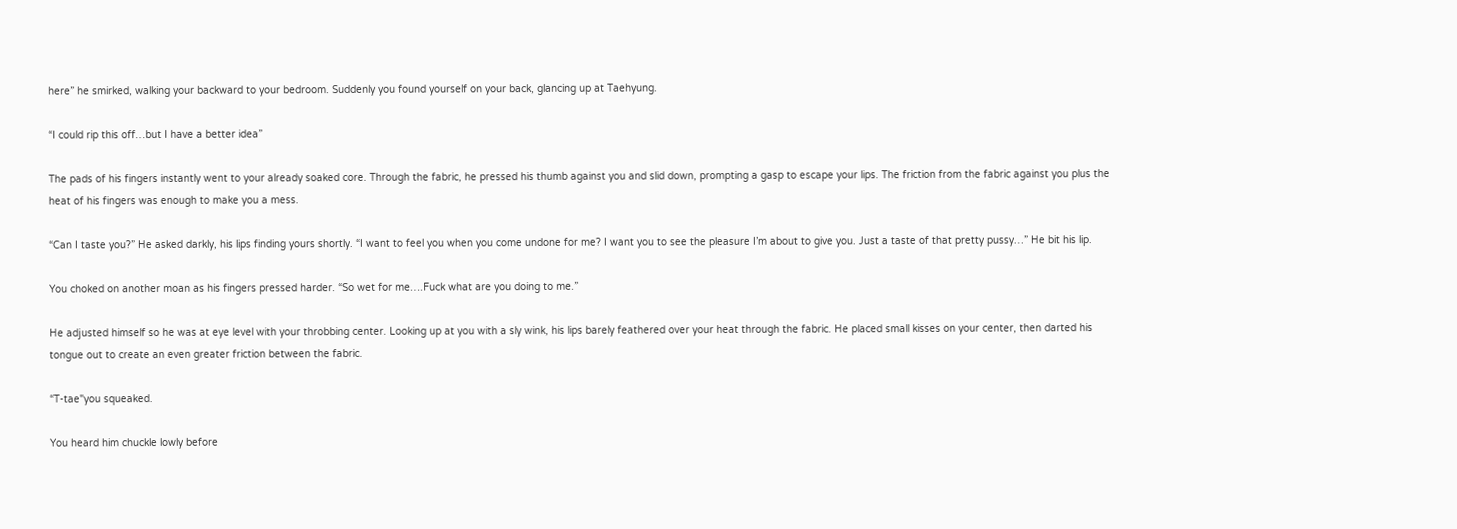here” he smirked, walking your backward to your bedroom. Suddenly you found yourself on your back, glancing up at Taehyung.

“I could rip this off…but I have a better idea”

The pads of his fingers instantly went to your already soaked core. Through the fabric, he pressed his thumb against you and slid down, prompting a gasp to escape your lips. The friction from the fabric against you plus the heat of his fingers was enough to make you a mess.

“Can I taste you?” He asked darkly, his lips finding yours shortly. “I want to feel you when you come undone for me? I want you to see the pleasure I’m about to give you. Just a taste of that pretty pussy…” He bit his lip.

You choked on another moan as his fingers pressed harder. “So wet for me….Fuck what are you doing to me.”

He adjusted himself so he was at eye level with your throbbing center. Looking up at you with a sly wink, his lips barely feathered over your heat through the fabric. He placed small kisses on your center, then darted his tongue out to create an even greater friction between the fabric.

“T-tae"you squeaked.

You heard him chuckle lowly before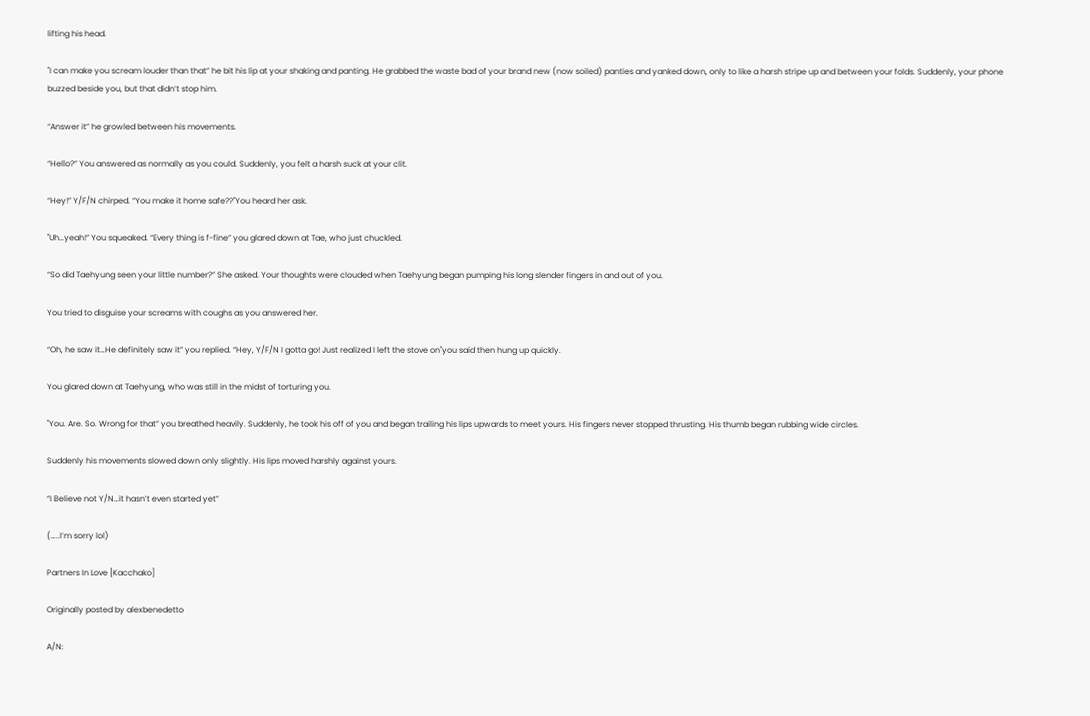lifting his head.

"I can make you scream louder than that” he bit his lip at your shaking and panting. He grabbed the waste bad of your brand new (now soiled) panties and yanked down, only to like a harsh stripe up and between your folds. Suddenly, your phone buzzed beside you, but that didn’t stop him.

“Answer it” he growled between his movements.

“Hello?” You answered as normally as you could. Suddenly, you felt a harsh suck at your clit.

“Hey!” Y/F/N chirped. “You make it home safe??"You heard her ask.

"Uh…yeah!” You squeaked. “Every thing is f-fine” you glared down at Tae, who just chuckled.

“So did Taehyung seen your little number?” She asked. Your thoughts were clouded when Taehyung began pumping his long slender fingers in and out of you.

You tried to disguise your screams with coughs as you answered her.

“Oh, he saw it…He definitely saw it” you replied. “Hey, Y/F/N I gotta go! Just realized I left the stove on"you said then hung up quickly.

You glared down at Taehyung, who was still in the midst of torturing you.

"You. Are. So. Wrong for that” you breathed heavily. Suddenly, he took his off of you and began trailing his lips upwards to meet yours. His fingers never stopped thrusting. His thumb began rubbing wide circles.

Suddenly his movements slowed down only slightly. His lips moved harshly against yours.

“I Believe not Y/N…it hasn’t even started yet”

(…..I’m sorry lol)

Partners In Love [Kacchako]

Originally posted by alexbenedetto

A/N: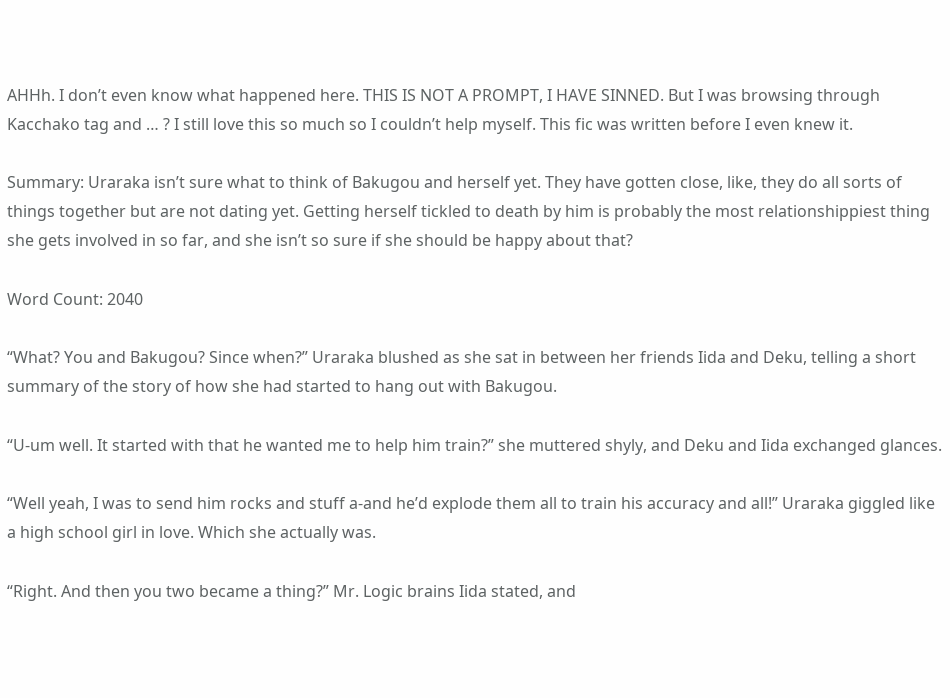AHHh. I don’t even know what happened here. THIS IS NOT A PROMPT, I HAVE SINNED. But I was browsing through Kacchako tag and … ? I still love this so much so I couldn’t help myself. This fic was written before I even knew it.

Summary: Uraraka isn’t sure what to think of Bakugou and herself yet. They have gotten close, like, they do all sorts of things together but are not dating yet. Getting herself tickled to death by him is probably the most relationshippiest thing she gets involved in so far, and she isn’t so sure if she should be happy about that?

Word Count: 2040

“What? You and Bakugou? Since when?” Uraraka blushed as she sat in between her friends Iida and Deku, telling a short summary of the story of how she had started to hang out with Bakugou.

“U-um well. It started with that he wanted me to help him train?” she muttered shyly, and Deku and Iida exchanged glances.

“Well yeah, I was to send him rocks and stuff a-and he’d explode them all to train his accuracy and all!” Uraraka giggled like a high school girl in love. Which she actually was.

“Right. And then you two became a thing?” Mr. Logic brains Iida stated, and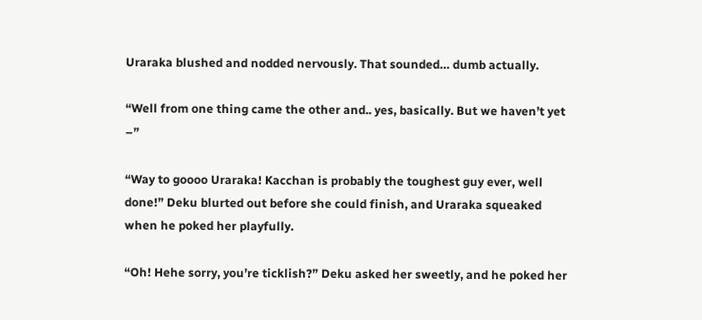Uraraka blushed and nodded nervously. That sounded… dumb actually.

“Well from one thing came the other and.. yes, basically. But we haven’t yet –”

“Way to goooo Uraraka! Kacchan is probably the toughest guy ever, well done!” Deku blurted out before she could finish, and Uraraka squeaked when he poked her playfully.

“Oh! Hehe sorry, you’re ticklish?” Deku asked her sweetly, and he poked her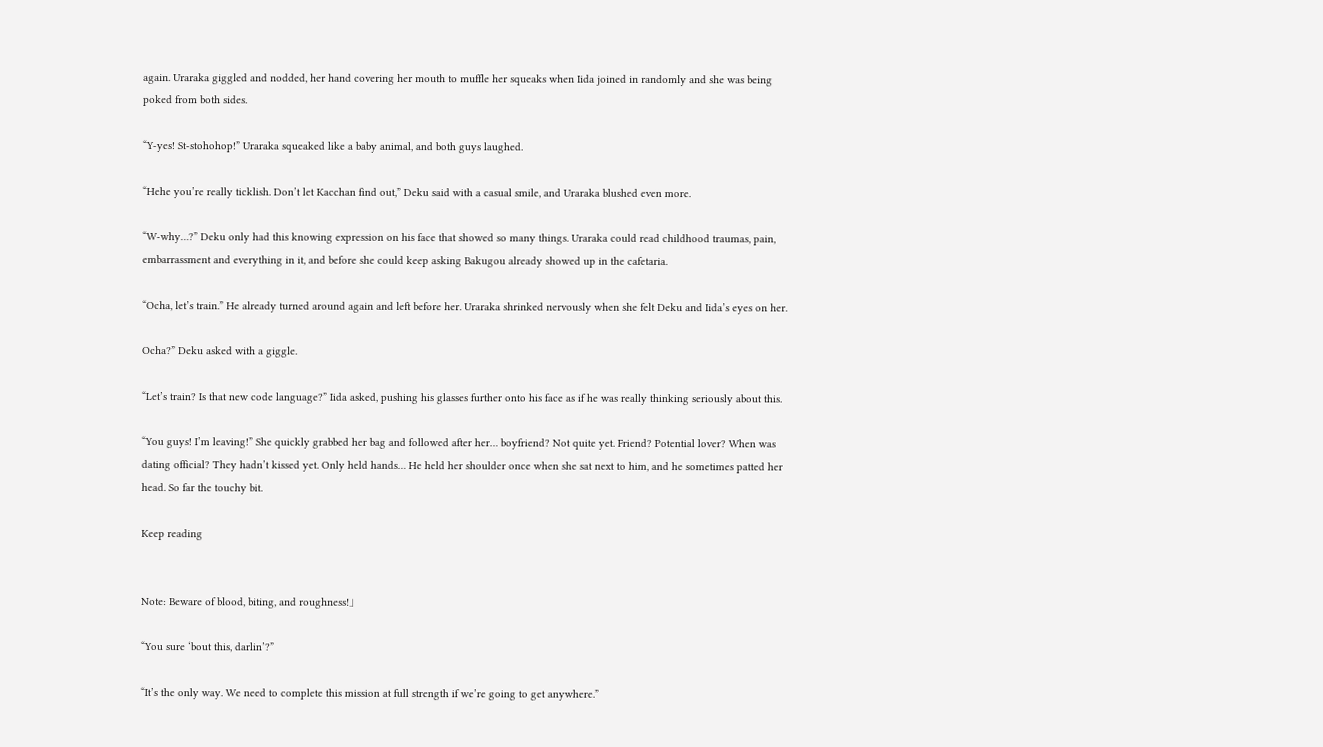again. Uraraka giggled and nodded, her hand covering her mouth to muffle her squeaks when Iida joined in randomly and she was being poked from both sides.

“Y-yes! St-stohohop!” Uraraka squeaked like a baby animal, and both guys laughed.

“Hehe you’re really ticklish. Don’t let Kacchan find out,” Deku said with a casual smile, and Uraraka blushed even more.

“W-why…?” Deku only had this knowing expression on his face that showed so many things. Uraraka could read childhood traumas, pain, embarrassment and everything in it, and before she could keep asking Bakugou already showed up in the cafetaria.

“Ocha, let’s train.” He already turned around again and left before her. Uraraka shrinked nervously when she felt Deku and Iida’s eyes on her.

Ocha?” Deku asked with a giggle.

“Let’s train? Is that new code language?” Iida asked, pushing his glasses further onto his face as if he was really thinking seriously about this.

“You guys! I’m leaving!” She quickly grabbed her bag and followed after her… boyfriend? Not quite yet. Friend? Potential lover? When was dating official? They hadn’t kissed yet. Only held hands… He held her shoulder once when she sat next to him, and he sometimes patted her head. So far the touchy bit.

Keep reading


Note: Beware of blood, biting, and roughness!」

“You sure ‘bout this, darlin’?”

“It’s the only way. We need to complete this mission at full strength if we’re going to get anywhere.”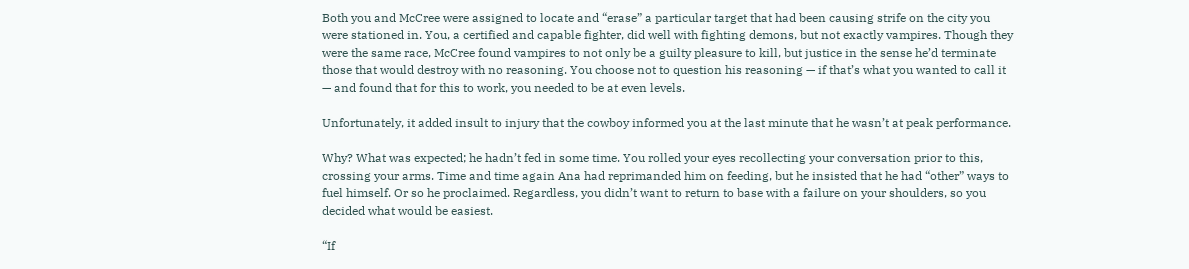Both you and McCree were assigned to locate and “erase” a particular target that had been causing strife on the city you were stationed in. You, a certified and capable fighter, did well with fighting demons, but not exactly vampires. Though they were the same race, McCree found vampires to not only be a guilty pleasure to kill, but justice in the sense he’d terminate those that would destroy with no reasoning. You choose not to question his reasoning — if that’s what you wanted to call it — and found that for this to work, you needed to be at even levels.

Unfortunately, it added insult to injury that the cowboy informed you at the last minute that he wasn’t at peak performance.

Why? What was expected; he hadn’t fed in some time. You rolled your eyes recollecting your conversation prior to this, crossing your arms. Time and time again Ana had reprimanded him on feeding, but he insisted that he had “other” ways to fuel himself. Or so he proclaimed. Regardless, you didn’t want to return to base with a failure on your shoulders, so you decided what would be easiest.

“If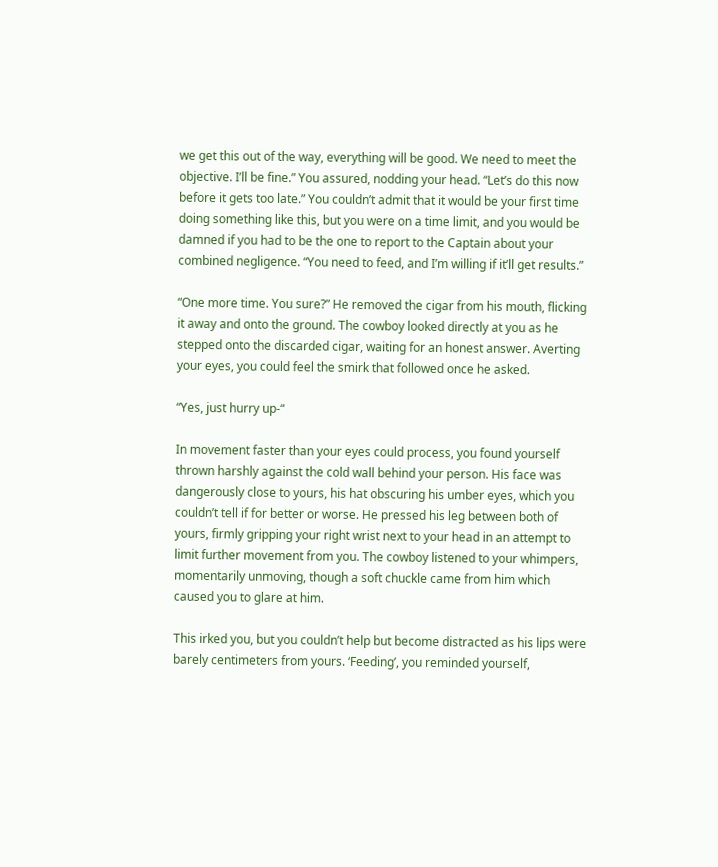we get this out of the way, everything will be good. We need to meet the objective. I’ll be fine.” You assured, nodding your head. “Let’s do this now before it gets too late.” You couldn’t admit that it would be your first time doing something like this, but you were on a time limit, and you would be damned if you had to be the one to report to the Captain about your combined negligence. “You need to feed, and I’m willing if it’ll get results.”

“One more time. You sure?” He removed the cigar from his mouth, flicking it away and onto the ground. The cowboy looked directly at you as he stepped onto the discarded cigar, waiting for an honest answer. Averting your eyes, you could feel the smirk that followed once he asked.

“Yes, just hurry up-“

In movement faster than your eyes could process, you found yourself thrown harshly against the cold wall behind your person. His face was dangerously close to yours, his hat obscuring his umber eyes, which you couldn’t tell if for better or worse. He pressed his leg between both of yours, firmly gripping your right wrist next to your head in an attempt to limit further movement from you. The cowboy listened to your whimpers, momentarily unmoving, though a soft chuckle came from him which caused you to glare at him.

This irked you, but you couldn’t help but become distracted as his lips were barely centimeters from yours. ‘Feeding’, you reminded yourself,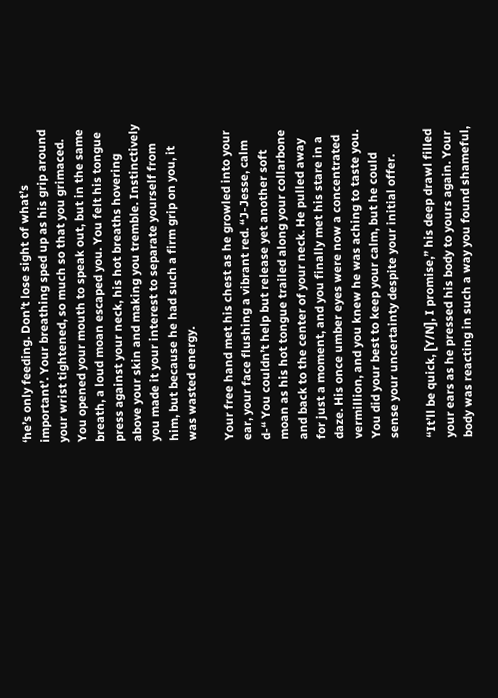‘he’s only feeding. Don’t lose sight of what’s important’. Your breathing sped up as his grip around your wrist tightened, so much so that you grimaced. You opened your mouth to speak out, but in the same breath, a loud moan escaped you. You felt his tongue press against your neck, his hot breaths hovering above your skin and making you tremble. Instinctively you made it your interest to separate yourself from him, but because he had such a firm grip on you, it was wasted energy.

Your free hand met his chest as he growled into your ear, your face flushing a vibrant red. “J-Jesse, calm d-“ You couldn’t help but release yet another soft moan as his hot tongue trailed along your collarbone and back to the center of your neck. He pulled away for just a moment, and you finally met his stare in a daze. His once umber eyes were now a concentrated vermillion, and you knew he was aching to taste you. You did your best to keep your calm, but he could sense your uncertainty despite your initial offer.

“It’ll be quick, [Y/N], I promise,” his deep drawl filled your ears as he pressed his body to yours again. Your body was reacting in such a way you found shameful,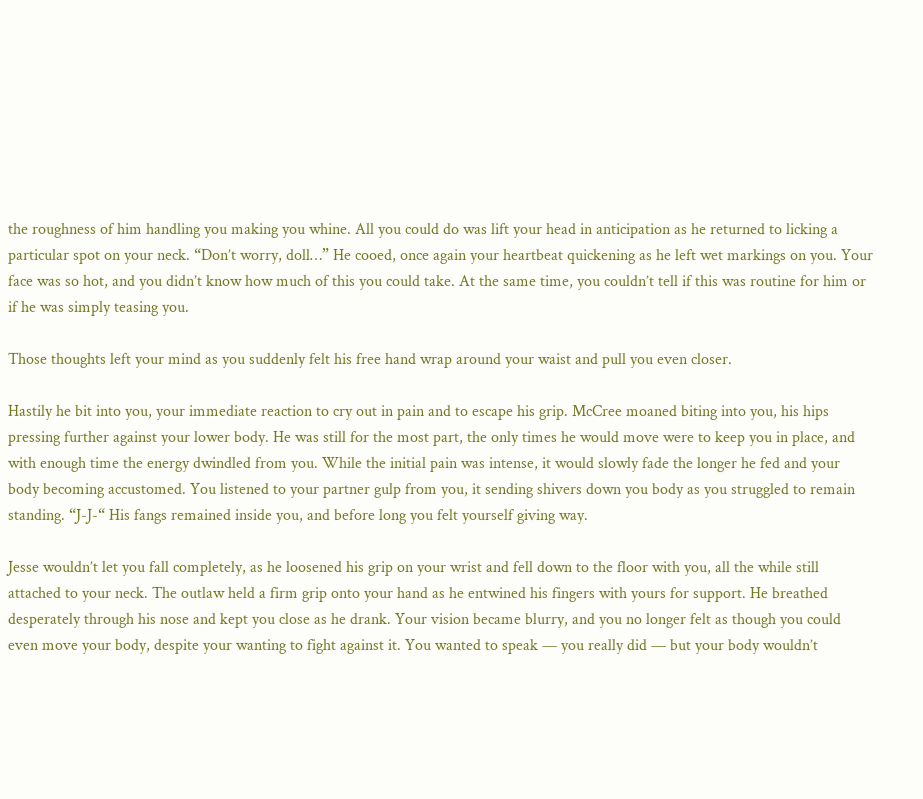the roughness of him handling you making you whine. All you could do was lift your head in anticipation as he returned to licking a particular spot on your neck. “Don’t worry, doll…” He cooed, once again your heartbeat quickening as he left wet markings on you. Your face was so hot, and you didn’t know how much of this you could take. At the same time, you couldn’t tell if this was routine for him or if he was simply teasing you.

Those thoughts left your mind as you suddenly felt his free hand wrap around your waist and pull you even closer.

Hastily he bit into you, your immediate reaction to cry out in pain and to escape his grip. McCree moaned biting into you, his hips pressing further against your lower body. He was still for the most part, the only times he would move were to keep you in place, and with enough time the energy dwindled from you. While the initial pain was intense, it would slowly fade the longer he fed and your body becoming accustomed. You listened to your partner gulp from you, it sending shivers down you body as you struggled to remain standing. “J-J-“ His fangs remained inside you, and before long you felt yourself giving way.

Jesse wouldn’t let you fall completely, as he loosened his grip on your wrist and fell down to the floor with you, all the while still attached to your neck. The outlaw held a firm grip onto your hand as he entwined his fingers with yours for support. He breathed desperately through his nose and kept you close as he drank. Your vision became blurry, and you no longer felt as though you could even move your body, despite your wanting to fight against it. You wanted to speak — you really did — but your body wouldn’t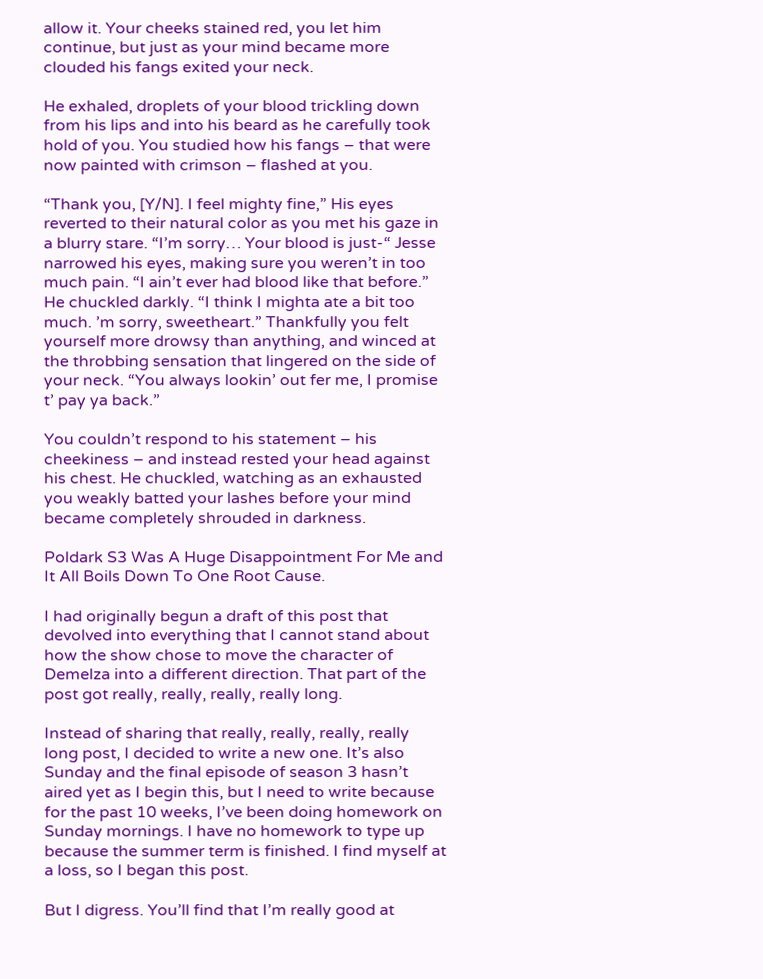allow it. Your cheeks stained red, you let him continue, but just as your mind became more clouded his fangs exited your neck.

He exhaled, droplets of your blood trickling down from his lips and into his beard as he carefully took hold of you. You studied how his fangs – that were now painted with crimson – flashed at you.

“Thank you, [Y/N]. I feel mighty fine,” His eyes reverted to their natural color as you met his gaze in a blurry stare. “I’m sorry… Your blood is just-“ Jesse narrowed his eyes, making sure you weren’t in too much pain. “I ain’t ever had blood like that before.” He chuckled darkly. “I think I mighta ate a bit too much. ’m sorry, sweetheart.” Thankfully you felt yourself more drowsy than anything, and winced at the throbbing sensation that lingered on the side of your neck. “You always lookin’ out fer me, I promise t’ pay ya back.”

You couldn’t respond to his statement – his cheekiness – and instead rested your head against his chest. He chuckled, watching as an exhausted you weakly batted your lashes before your mind became completely shrouded in darkness.

Poldark S3 Was A Huge Disappointment For Me and It All Boils Down To One Root Cause.

I had originally begun a draft of this post that devolved into everything that I cannot stand about how the show chose to move the character of Demelza into a different direction. That part of the post got really, really, really, really long.

Instead of sharing that really, really, really, really long post, I decided to write a new one. It’s also Sunday and the final episode of season 3 hasn’t aired yet as I begin this, but I need to write because for the past 10 weeks, I’ve been doing homework on Sunday mornings. I have no homework to type up because the summer term is finished. I find myself at a loss, so I began this post.

But I digress. You’ll find that I’m really good at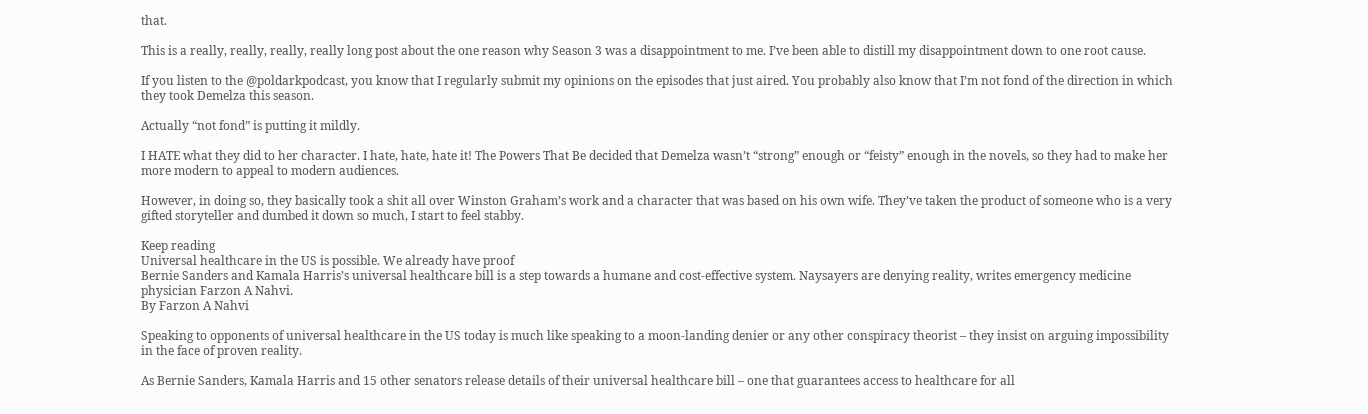that.

This is a really, really, really, really long post about the one reason why Season 3 was a disappointment to me. I’ve been able to distill my disappointment down to one root cause.

If you listen to the @poldarkpodcast, you know that I regularly submit my opinions on the episodes that just aired. You probably also know that I’m not fond of the direction in which they took Demelza this season.

Actually “not fond” is putting it mildly.

I HATE what they did to her character. I hate, hate, hate it! The Powers That Be decided that Demelza wasn’t “strong” enough or “feisty” enough in the novels, so they had to make her more modern to appeal to modern audiences.

However, in doing so, they basically took a shit all over Winston Graham’s work and a character that was based on his own wife. They’ve taken the product of someone who is a very gifted storyteller and dumbed it down so much, I start to feel stabby.

Keep reading
Universal healthcare in the US is possible. We already have proof
Bernie Sanders and Kamala Harris’s universal healthcare bill is a step towards a humane and cost-effective system. Naysayers are denying reality, writes emergency medicine physician Farzon A Nahvi.
By Farzon A Nahvi

Speaking to opponents of universal healthcare in the US today is much like speaking to a moon-landing denier or any other conspiracy theorist – they insist on arguing impossibility in the face of proven reality.

As Bernie Sanders, Kamala Harris and 15 other senators release details of their universal healthcare bill – one that guarantees access to healthcare for all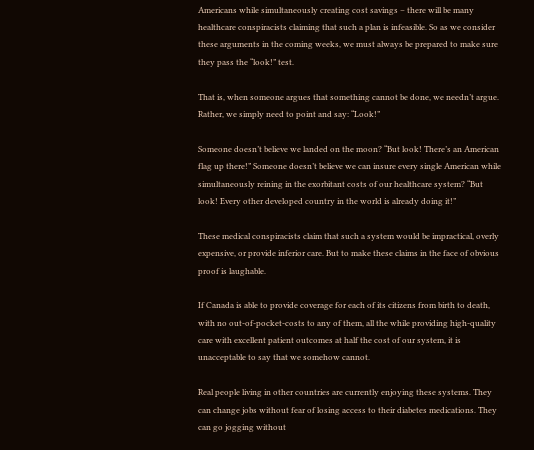Americans while simultaneously creating cost savings – there will be many healthcare conspiracists claiming that such a plan is infeasible. So as we consider these arguments in the coming weeks, we must always be prepared to make sure they pass the “look!” test.

That is, when someone argues that something cannot be done, we needn’t argue. Rather, we simply need to point and say: “Look!”

Someone doesn’t believe we landed on the moon? “But look! There’s an American flag up there!” Someone doesn’t believe we can insure every single American while simultaneously reining in the exorbitant costs of our healthcare system? “But look! Every other developed country in the world is already doing it!”

These medical conspiracists claim that such a system would be impractical, overly expensive, or provide inferior care. But to make these claims in the face of obvious proof is laughable.

If Canada is able to provide coverage for each of its citizens from birth to death, with no out-of-pocket-costs to any of them, all the while providing high-quality care with excellent patient outcomes at half the cost of our system, it is unacceptable to say that we somehow cannot.

Real people living in other countries are currently enjoying these systems. They can change jobs without fear of losing access to their diabetes medications. They can go jogging without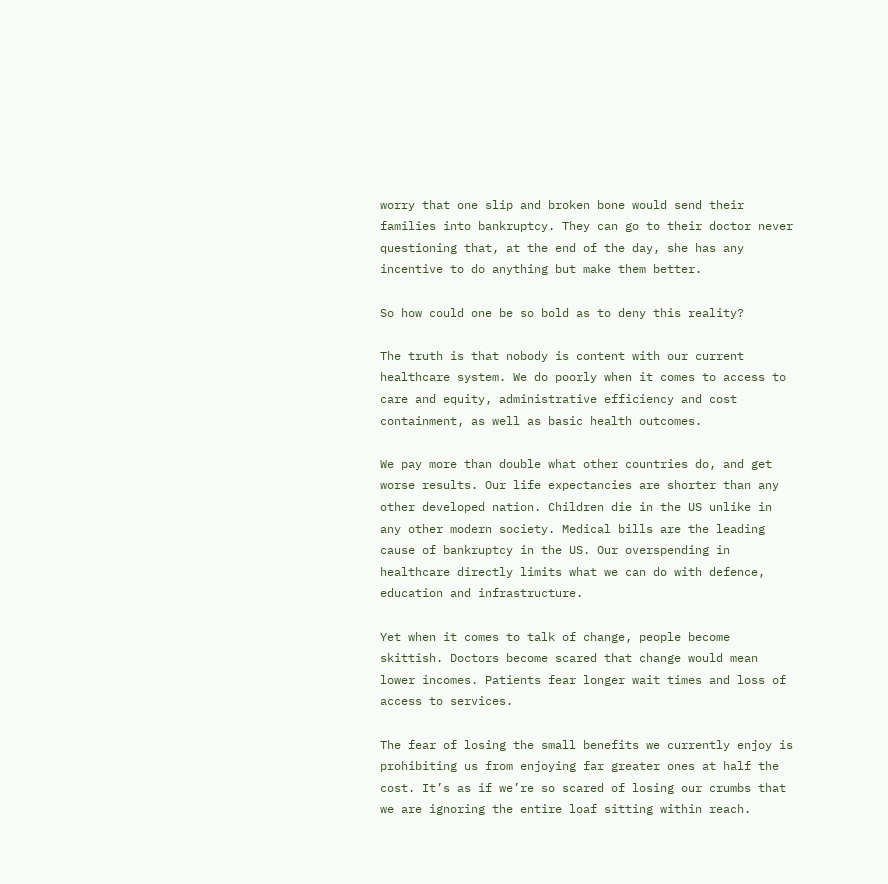worry that one slip and broken bone would send their families into bankruptcy. They can go to their doctor never questioning that, at the end of the day, she has any incentive to do anything but make them better.

So how could one be so bold as to deny this reality?

The truth is that nobody is content with our current healthcare system. We do poorly when it comes to access to care and equity, administrative efficiency and cost containment, as well as basic health outcomes.

We pay more than double what other countries do, and get worse results. Our life expectancies are shorter than any other developed nation. Children die in the US unlike in any other modern society. Medical bills are the leading cause of bankruptcy in the US. Our overspending in healthcare directly limits what we can do with defence, education and infrastructure.

Yet when it comes to talk of change, people become skittish. Doctors become scared that change would mean lower incomes. Patients fear longer wait times and loss of access to services.

The fear of losing the small benefits we currently enjoy is prohibiting us from enjoying far greater ones at half the cost. It’s as if we’re so scared of losing our crumbs that we are ignoring the entire loaf sitting within reach.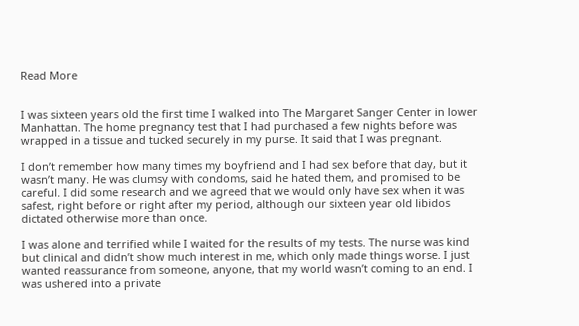Read More


I was sixteen years old the first time I walked into The Margaret Sanger Center in lower Manhattan. The home pregnancy test that I had purchased a few nights before was wrapped in a tissue and tucked securely in my purse. It said that I was pregnant.

I don’t remember how many times my boyfriend and I had sex before that day, but it wasn’t many. He was clumsy with condoms, said he hated them, and promised to be careful. I did some research and we agreed that we would only have sex when it was safest, right before or right after my period, although our sixteen year old libidos dictated otherwise more than once.

I was alone and terrified while I waited for the results of my tests. The nurse was kind but clinical and didn’t show much interest in me, which only made things worse. I just wanted reassurance from someone, anyone, that my world wasn’t coming to an end. I was ushered into a private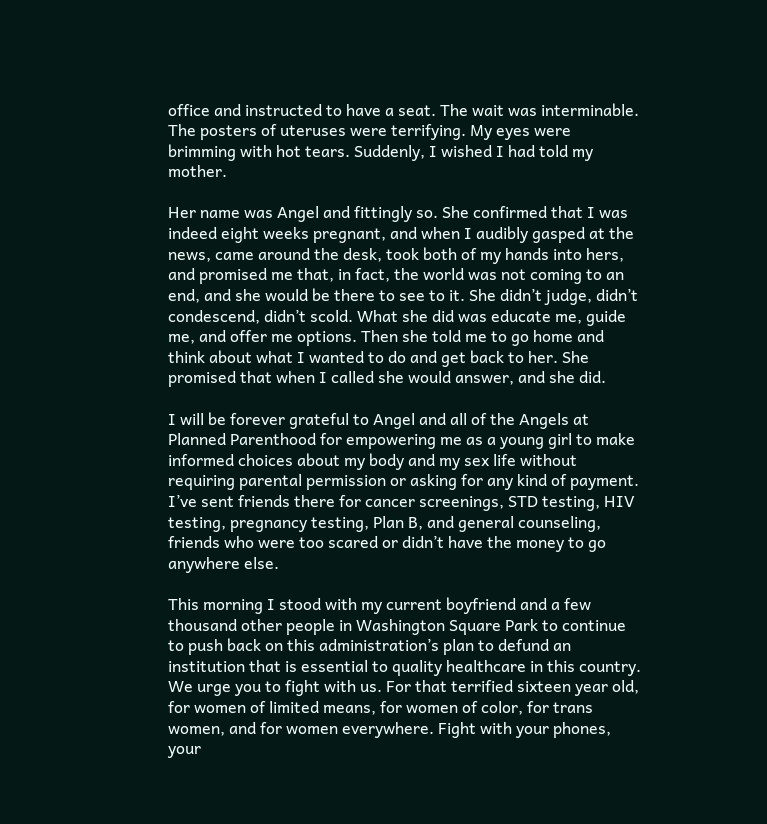office and instructed to have a seat. The wait was interminable. The posters of uteruses were terrifying. My eyes were brimming with hot tears. Suddenly, I wished I had told my mother.

Her name was Angel and fittingly so. She confirmed that I was indeed eight weeks pregnant, and when I audibly gasped at the news, came around the desk, took both of my hands into hers, and promised me that, in fact, the world was not coming to an end, and she would be there to see to it. She didn’t judge, didn’t condescend, didn’t scold. What she did was educate me, guide me, and offer me options. Then she told me to go home and think about what I wanted to do and get back to her. She promised that when I called she would answer, and she did.

I will be forever grateful to Angel and all of the Angels at Planned Parenthood for empowering me as a young girl to make informed choices about my body and my sex life without requiring parental permission or asking for any kind of payment. I’ve sent friends there for cancer screenings, STD testing, HIV testing, pregnancy testing, Plan B, and general counseling, friends who were too scared or didn’t have the money to go anywhere else.

This morning I stood with my current boyfriend and a few thousand other people in Washington Square Park to continue to push back on this administration’s plan to defund an institution that is essential to quality healthcare in this country. We urge you to fight with us. For that terrified sixteen year old, for women of limited means, for women of color, for trans women, and for women everywhere. Fight with your phones, your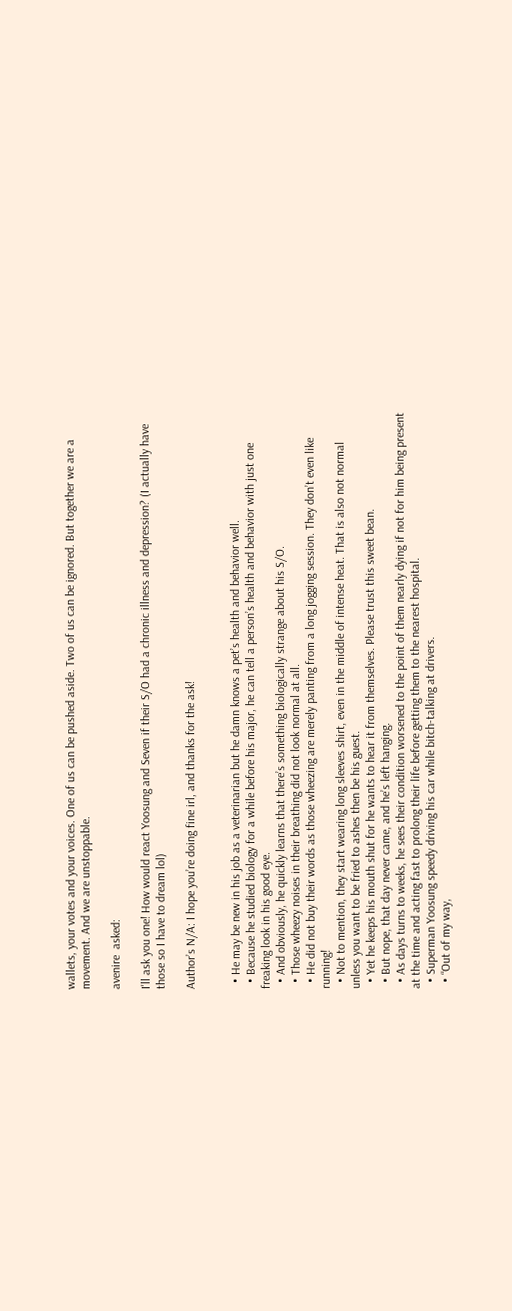wallets, your votes and your voices. One of us can be pushed aside. Two of us can be ignored. But together we are a movement. And we are unstoppable.

avenire  asked:

I'll ask you one! How would react Yoosung and Seven if their S/O had a chronic illness and depression? (I actually have those so I have to dream lol)

Author’s N/A: I hope you’re doing fine irl, and thanks for the ask!


  • He may be new in his job as a veterinarian but he damn knows a pet’s health and behavior well.
  • Because he studied biology for a while before his major, he can tell a person’s health and behavior with just one freaking look in his good eye.
  • And obviously, he quickly learns that there’s something biologically strange about his S/O.
  • Those wheezy noises in their breathing did not look normal at all.
  • He did not buy their words as those wheezing are merely panting from a long jogging session. They don’t even like running!
  • Not to mention, they start wearing long sleeves shirt, even in the middle of intense heat. That is also not normal unless you want to be fried to ashes then be his guest.
  • Yet he keeps his mouth shut for he wants to hear it from themselves. Please trust this sweet bean.
  • But nope, that day never came, and he’s left hanging.
  • As days turns to weeks, he sees their condition worsened to the point of them nearly dying if not for him being present at the time and acting fast to prolong their life before getting them to the nearest hospital.
  • Superman Yoosung speedy driving his car while bitch-talking at drivers.
  • “Out of my way,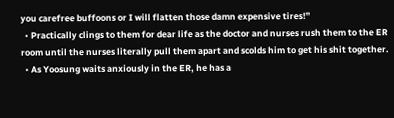you carefree buffoons or I will flatten those damn expensive tires!”
  • Practically clings to them for dear life as the doctor and nurses rush them to the ER room until the nurses literally pull them apart and scolds him to get his shit together.
  • As Yoosung waits anxiously in the ER, he has a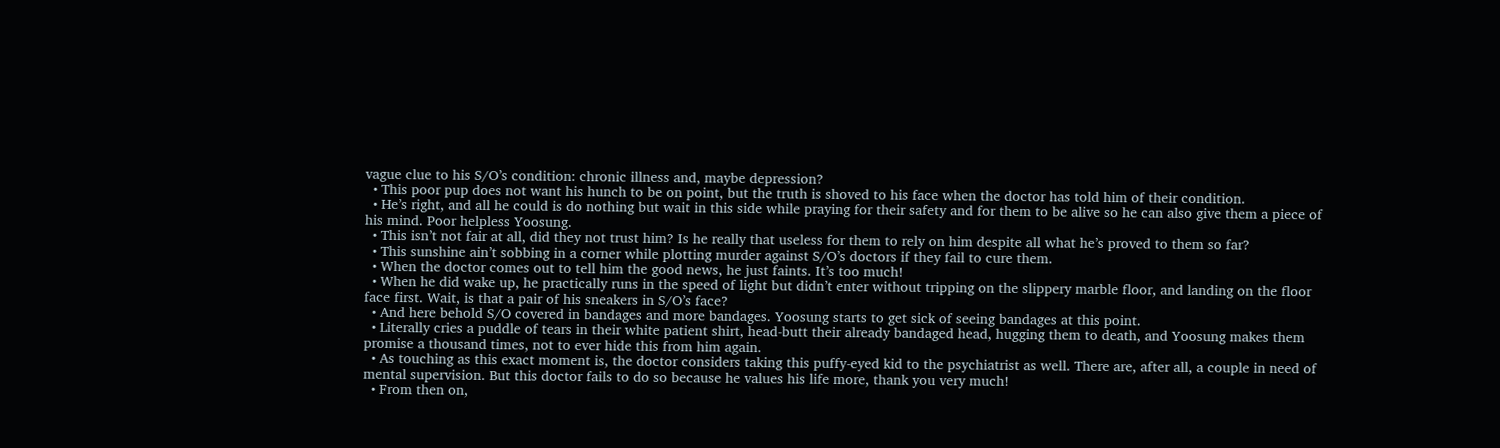vague clue to his S/O’s condition: chronic illness and, maybe depression?
  • This poor pup does not want his hunch to be on point, but the truth is shoved to his face when the doctor has told him of their condition.
  • He’s right, and all he could is do nothing but wait in this side while praying for their safety and for them to be alive so he can also give them a piece of his mind. Poor helpless Yoosung.
  • This isn’t not fair at all, did they not trust him? Is he really that useless for them to rely on him despite all what he’s proved to them so far?
  • This sunshine ain’t sobbing in a corner while plotting murder against S/O’s doctors if they fail to cure them.
  • When the doctor comes out to tell him the good news, he just faints. It’s too much!
  • When he did wake up, he practically runs in the speed of light but didn’t enter without tripping on the slippery marble floor, and landing on the floor face first. Wait, is that a pair of his sneakers in S/O’s face?
  • And here behold S/O covered in bandages and more bandages. Yoosung starts to get sick of seeing bandages at this point.
  • Literally cries a puddle of tears in their white patient shirt, head-butt their already bandaged head, hugging them to death, and Yoosung makes them promise a thousand times, not to ever hide this from him again.
  • As touching as this exact moment is, the doctor considers taking this puffy-eyed kid to the psychiatrist as well. There are, after all, a couple in need of mental supervision. But this doctor fails to do so because he values his life more, thank you very much!
  • From then on,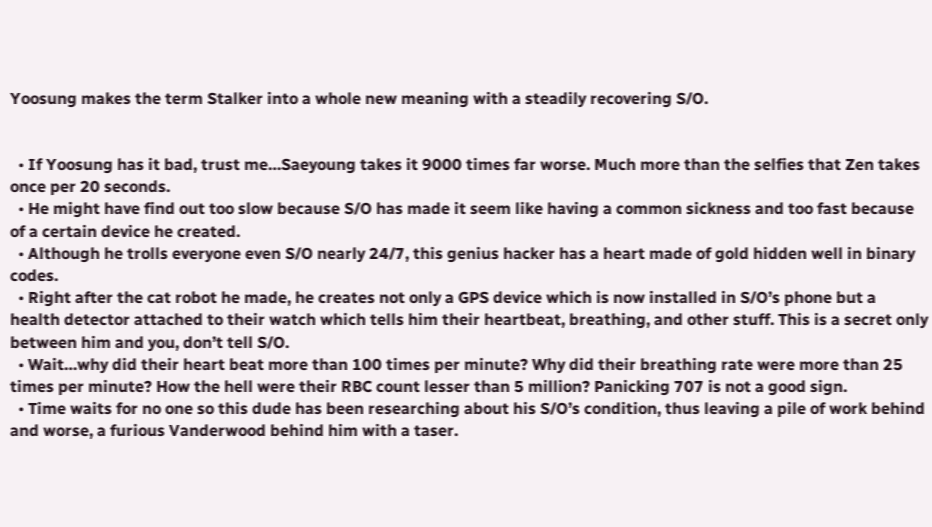Yoosung makes the term Stalker into a whole new meaning with a steadily recovering S/O.


  • If Yoosung has it bad, trust me…Saeyoung takes it 9000 times far worse. Much more than the selfies that Zen takes once per 20 seconds.
  • He might have find out too slow because S/O has made it seem like having a common sickness and too fast because of a certain device he created.
  • Although he trolls everyone even S/O nearly 24/7, this genius hacker has a heart made of gold hidden well in binary codes.
  • Right after the cat robot he made, he creates not only a GPS device which is now installed in S/O’s phone but a health detector attached to their watch which tells him their heartbeat, breathing, and other stuff. This is a secret only between him and you, don’t tell S/O.
  • Wait…why did their heart beat more than 100 times per minute? Why did their breathing rate were more than 25 times per minute? How the hell were their RBC count lesser than 5 million? Panicking 707 is not a good sign.
  • Time waits for no one so this dude has been researching about his S/O’s condition, thus leaving a pile of work behind and worse, a furious Vanderwood behind him with a taser.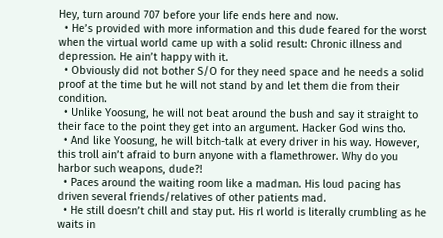Hey, turn around 707 before your life ends here and now.
  • He’s provided with more information and this dude feared for the worst when the virtual world came up with a solid result: Chronic illness and depression. He ain’t happy with it.
  • Obviously did not bother S/O for they need space and he needs a solid proof at the time but he will not stand by and let them die from their condition.
  • Unlike Yoosung, he will not beat around the bush and say it straight to their face to the point they get into an argument. Hacker God wins tho.
  • And like Yoosung, he will bitch-talk at every driver in his way. However, this troll ain’t afraid to burn anyone with a flamethrower. Why do you harbor such weapons, dude?!
  • Paces around the waiting room like a madman. His loud pacing has driven several friends/relatives of other patients mad.
  • He still doesn’t chill and stay put. His rl world is literally crumbling as he waits in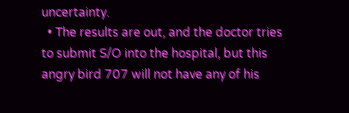uncertainty.
  • The results are out, and the doctor tries to submit S/O into the hospital, but this angry bird 707 will not have any of his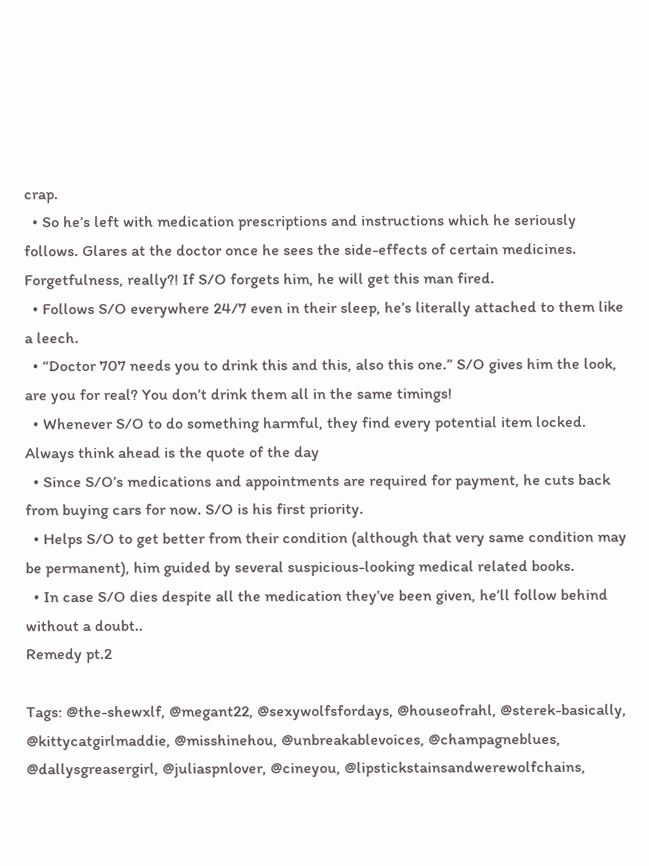crap.
  • So he’s left with medication prescriptions and instructions which he seriously follows. Glares at the doctor once he sees the side-effects of certain medicines. Forgetfulness, really?! If S/O forgets him, he will get this man fired.
  • Follows S/O everywhere 24/7 even in their sleep, he’s literally attached to them like a leech.
  • “Doctor 707 needs you to drink this and this, also this one.” S/O gives him the look, are you for real? You don’t drink them all in the same timings!
  • Whenever S/O to do something harmful, they find every potential item locked. Always think ahead is the quote of the day
  • Since S/O’s medications and appointments are required for payment, he cuts back from buying cars for now. S/O is his first priority.
  • Helps S/O to get better from their condition (although that very same condition may be permanent), him guided by several suspicious-looking medical related books.
  • In case S/O dies despite all the medication they’ve been given, he’ll follow behind without a doubt..
Remedy pt.2

Tags: @the-shewxlf, @megant22, @sexywolfsfordays, @houseofrahl, @sterek-basically, @kittycatgirlmaddie, @misshinehou, @unbreakablevoices, @champagneblues, @dallysgreasergirl, @juliaspnlover, @cineyou, @lipstickstainsandwerewolfchains,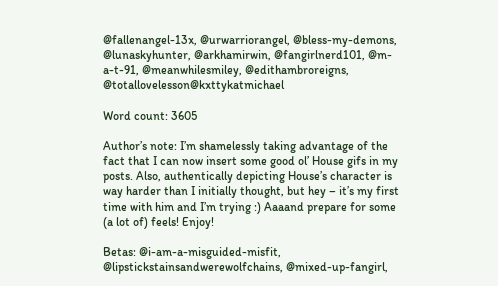@fallenangel-13x, @urwarriorangel, @bless-my-demons, @lunaskyhunter, @arkhamirwin, @fangirlnerd101, @m-a-t-91, @meanwhilesmiley, @edithambroreigns, @totallovelesson@kxttykatmichael

Word count: 3605

Author’s note: I’m shamelessly taking advantage of the fact that I can now insert some good ol’ House gifs in my posts. Also, authentically depicting House’s character is way harder than I initially thought, but hey – it’s my first time with him and I’m trying :) Aaaand prepare for some (a lot of) feels! Enjoy!

Betas: @i-am-a-misguided-misfit, @lipstickstainsandwerewolfchains, @mixed-up-fangirl,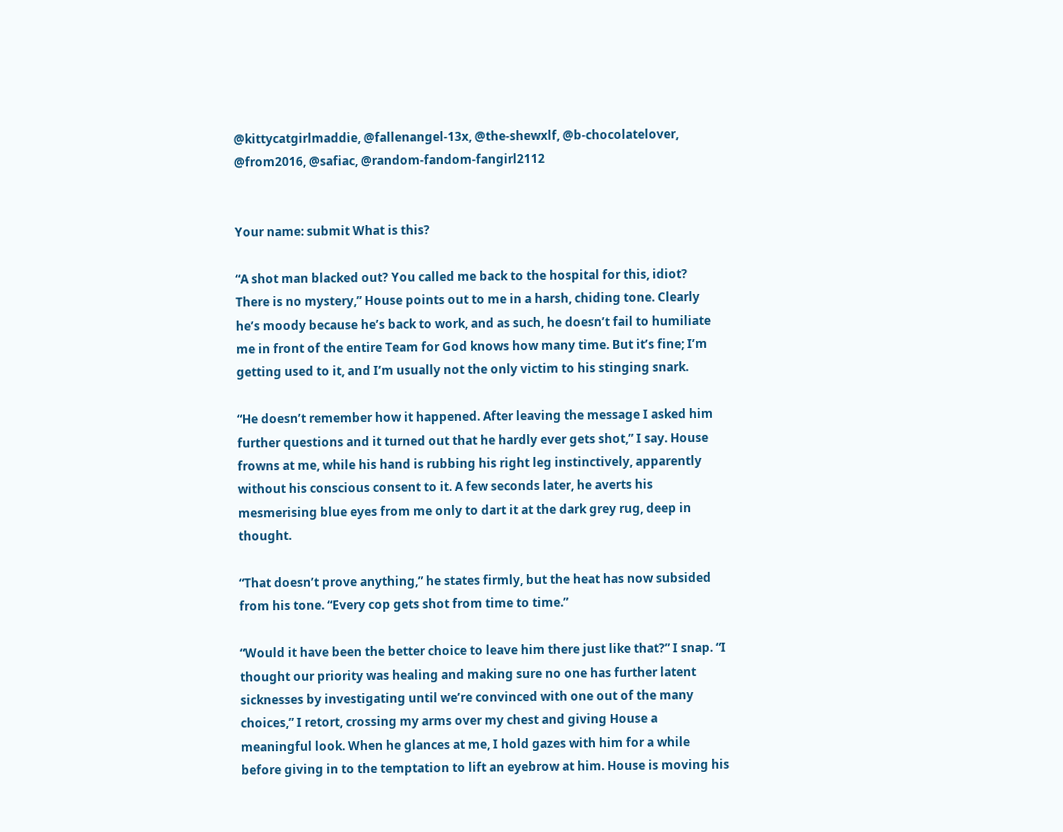@kittycatgirlmaddie, @fallenangel-13x, @the-shewxlf, @b-chocolatelover, @from2016, @safiac, @random-fandom-fangirl2112


Your name: submit What is this?

“A shot man blacked out? You called me back to the hospital for this, idiot? There is no mystery,” House points out to me in a harsh, chiding tone. Clearly he’s moody because he’s back to work, and as such, he doesn’t fail to humiliate me in front of the entire Team for God knows how many time. But it’s fine; I’m getting used to it, and I’m usually not the only victim to his stinging snark.

“He doesn’t remember how it happened. After leaving the message I asked him further questions and it turned out that he hardly ever gets shot,” I say. House frowns at me, while his hand is rubbing his right leg instinctively, apparently without his conscious consent to it. A few seconds later, he averts his mesmerising blue eyes from me only to dart it at the dark grey rug, deep in thought.

“That doesn’t prove anything,” he states firmly, but the heat has now subsided from his tone. “Every cop gets shot from time to time.”

“Would it have been the better choice to leave him there just like that?” I snap. “I thought our priority was healing and making sure no one has further latent sicknesses by investigating until we’re convinced with one out of the many choices,” I retort, crossing my arms over my chest and giving House a meaningful look. When he glances at me, I hold gazes with him for a while before giving in to the temptation to lift an eyebrow at him. House is moving his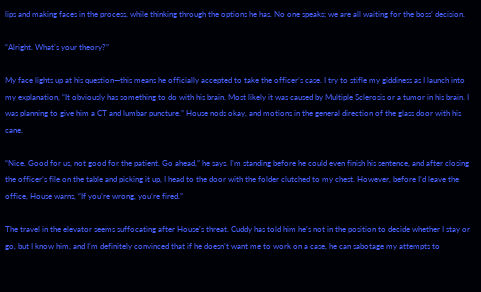lips and making faces in the process, while thinking through the options he has. No one speaks; we are all waiting for the boss’ decision.

“Alright. What’s your theory?”

My face lights up at his question—this means he officially accepted to take the officer’s case. I try to stifle my giddiness as I launch into my explanation, “It obviously has something to do with his brain. Most likely it was caused by Multiple Sclerosis or a tumor in his brain. I was planning to give him a CT and lumbar puncture.” House nods okay, and motions in the general direction of the glass door with his cane.

“Nice. Good for us, not good for the patient. Go ahead,” he says. I’m standing before he could even finish his sentence, and after closing the officer’s file on the table and picking it up, I head to the door with the folder clutched to my chest. However, before I’d leave the office, House warns, “If you’re wrong, you’re fired.”

The travel in the elevator seems suffocating after House’s threat. Cuddy has told him he’s not in the position to decide whether I stay or go, but I know him, and I’m definitely convinced that if he doesn’t want me to work on a case, he can sabotage my attempts to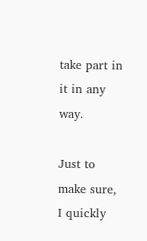take part in it in any way.

Just to make sure, I quickly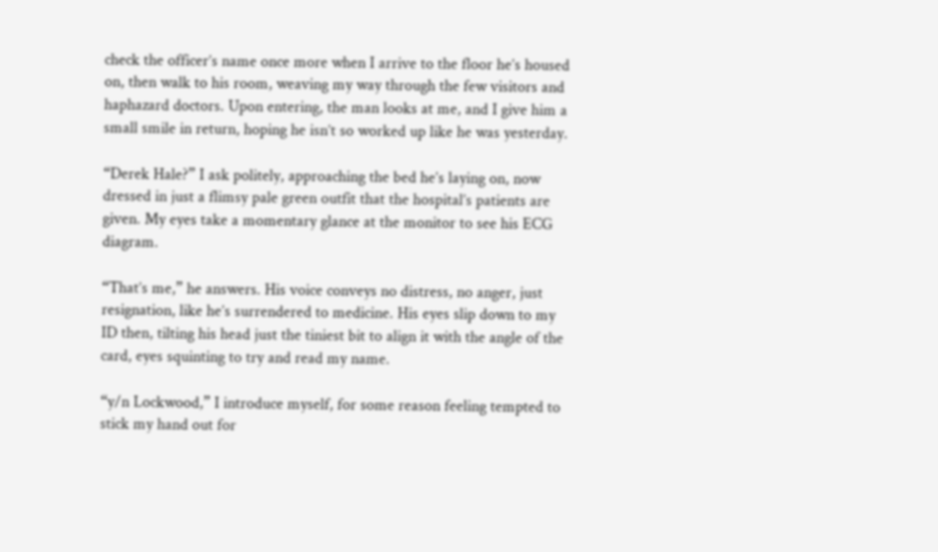check the officer’s name once more when I arrive to the floor he’s housed on, then walk to his room, weaving my way through the few visitors and haphazard doctors. Upon entering, the man looks at me, and I give him a small smile in return, hoping he isn’t so worked up like he was yesterday.

“Derek Hale?” I ask politely, approaching the bed he’s laying on, now dressed in just a flimsy pale green outfit that the hospital’s patients are given. My eyes take a momentary glance at the monitor to see his ECG diagram.

“That’s me,” he answers. His voice conveys no distress, no anger, just resignation, like he’s surrendered to medicine. His eyes slip down to my ID then, tilting his head just the tiniest bit to align it with the angle of the card, eyes squinting to try and read my name.

“y/n Lockwood,” I introduce myself, for some reason feeling tempted to stick my hand out for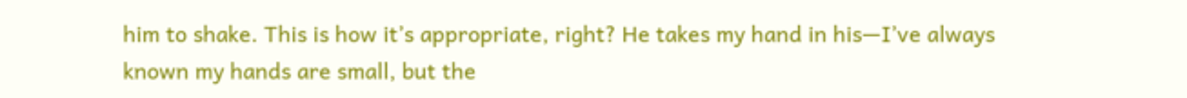him to shake. This is how it’s appropriate, right? He takes my hand in his—I’ve always known my hands are small, but the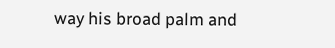way his broad palm and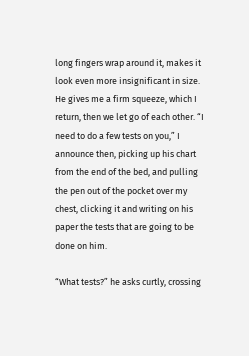long fingers wrap around it, makes it look even more insignificant in size. He gives me a firm squeeze, which I return, then we let go of each other. “I need to do a few tests on you,” I announce then, picking up his chart from the end of the bed, and pulling the pen out of the pocket over my chest, clicking it and writing on his paper the tests that are going to be done on him.

“What tests?” he asks curtly, crossing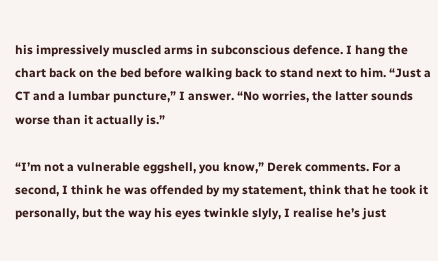his impressively muscled arms in subconscious defence. I hang the chart back on the bed before walking back to stand next to him. “Just a CT and a lumbar puncture,” I answer. “No worries, the latter sounds worse than it actually is.”

“I’m not a vulnerable eggshell, you know,” Derek comments. For a second, I think he was offended by my statement, think that he took it personally, but the way his eyes twinkle slyly, I realise he’s just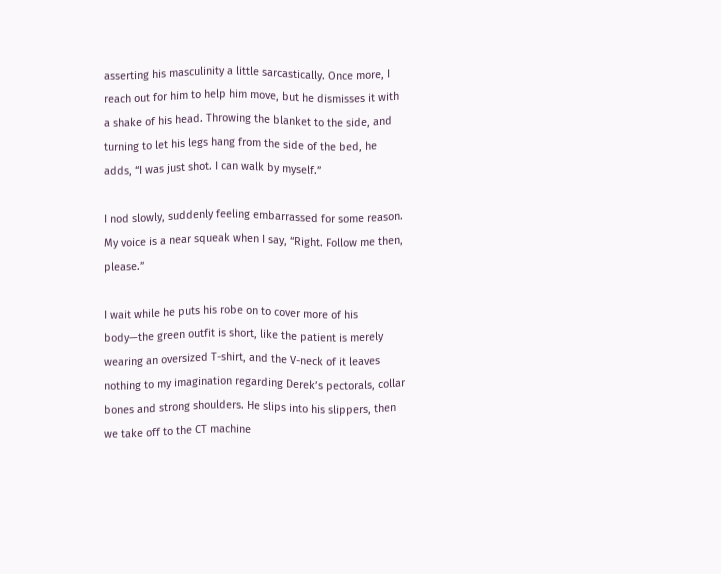asserting his masculinity a little sarcastically. Once more, I reach out for him to help him move, but he dismisses it with a shake of his head. Throwing the blanket to the side, and turning to let his legs hang from the side of the bed, he adds, “I was just shot. I can walk by myself.”

I nod slowly, suddenly feeling embarrassed for some reason. My voice is a near squeak when I say, “Right. Follow me then, please.”

I wait while he puts his robe on to cover more of his body—the green outfit is short, like the patient is merely wearing an oversized T-shirt, and the V-neck of it leaves nothing to my imagination regarding Derek’s pectorals, collar bones and strong shoulders. He slips into his slippers, then we take off to the CT machine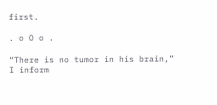first.

. o O o .

“There is no tumor in his brain,” I inform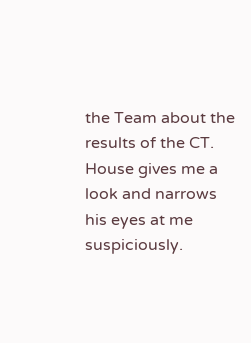the Team about the results of the CT. House gives me a look and narrows his eyes at me suspiciously.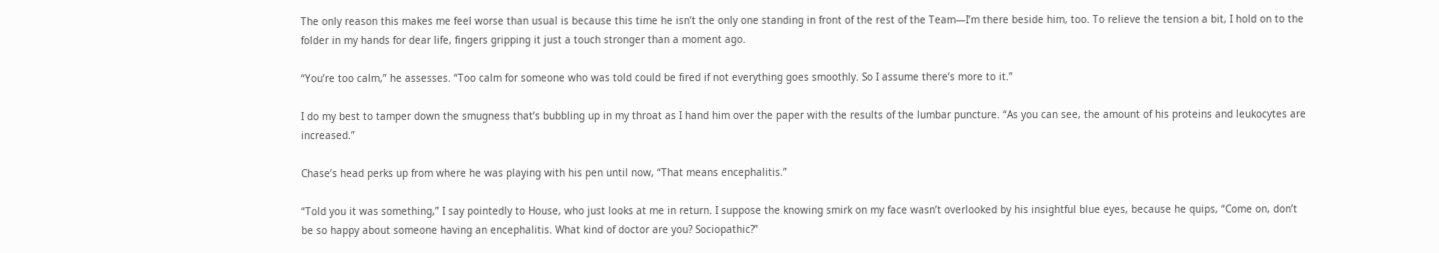The only reason this makes me feel worse than usual is because this time he isn’t the only one standing in front of the rest of the Team—I’m there beside him, too. To relieve the tension a bit, I hold on to the folder in my hands for dear life, fingers gripping it just a touch stronger than a moment ago.

“You’re too calm,” he assesses. “Too calm for someone who was told could be fired if not everything goes smoothly. So I assume there’s more to it.”

I do my best to tamper down the smugness that’s bubbling up in my throat as I hand him over the paper with the results of the lumbar puncture. “As you can see, the amount of his proteins and leukocytes are increased.”

Chase’s head perks up from where he was playing with his pen until now, “That means encephalitis.”

“Told you it was something,” I say pointedly to House, who just looks at me in return. I suppose the knowing smirk on my face wasn’t overlooked by his insightful blue eyes, because he quips, “Come on, don’t be so happy about someone having an encephalitis. What kind of doctor are you? Sociopathic?”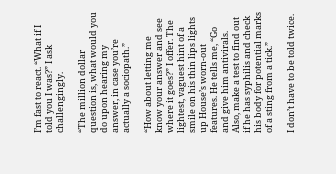I’m fast to react. “What if I told you I was?” I ask challengingly.

“The million dollar question is, what would you do upon hearing my answer, in case you’re actually a sociopath.”

“How about letting me know your answer and see where it goes?” I offer. The lightest, vaguest hint of a smile on his thin lips lights up House’s worn-out features. He tells me, “Go and give him antivirals. Also, make a test to find out if he has syphilis and check his body for potential marks of a sting from a tick.”

I don’t have to be told twice.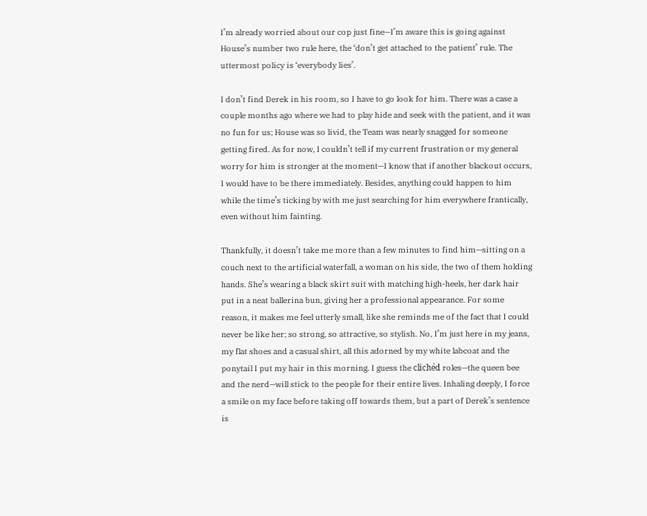I’m already worried about our cop just fine—I’m aware this is going against House’s number two rule here, the ‘don’t get attached to the patient’ rule. The uttermost policy is ‘everybody lies’.

I don’t find Derek in his room, so I have to go look for him. There was a case a couple months ago where we had to play hide and seek with the patient, and it was no fun for us; House was so livid, the Team was nearly snagged for someone getting fired. As for now, I couldn’t tell if my current frustration or my general worry for him is stronger at the moment—I know that if another blackout occurs, I would have to be there immediately. Besides, anything could happen to him while the time’s ticking by with me just searching for him everywhere frantically, even without him fainting.

Thankfully, it doesn’t take me more than a few minutes to find him—sitting on a couch next to the artificial waterfall, a woman on his side, the two of them holding hands. She’s wearing a black skirt suit with matching high-heels, her dark hair put in a neat ballerina bun, giving her a professional appearance. For some reason, it makes me feel utterly small, like she reminds me of the fact that I could never be like her; so strong, so attractive, so stylish. No, I’m just here in my jeans, my flat shoes and a casual shirt, all this adorned by my white labcoat and the ponytail I put my hair in this morning. I guess the clichéd roles—the queen bee and the nerd—will stick to the people for their entire lives. Inhaling deeply, I force a smile on my face before taking off towards them, but a part of Derek’s sentence is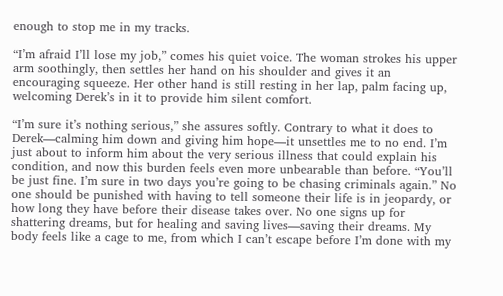enough to stop me in my tracks.

“I’m afraid I’ll lose my job,” comes his quiet voice. The woman strokes his upper arm soothingly, then settles her hand on his shoulder and gives it an encouraging squeeze. Her other hand is still resting in her lap, palm facing up, welcoming Derek’s in it to provide him silent comfort.

“I’m sure it’s nothing serious,” she assures softly. Contrary to what it does to Derek—calming him down and giving him hope—it unsettles me to no end. I’m just about to inform him about the very serious illness that could explain his condition, and now this burden feels even more unbearable than before. “You’ll be just fine. I’m sure in two days you’re going to be chasing criminals again.” No one should be punished with having to tell someone their life is in jeopardy, or how long they have before their disease takes over. No one signs up for shattering dreams, but for healing and saving lives—saving their dreams. My body feels like a cage to me, from which I can’t escape before I’m done with my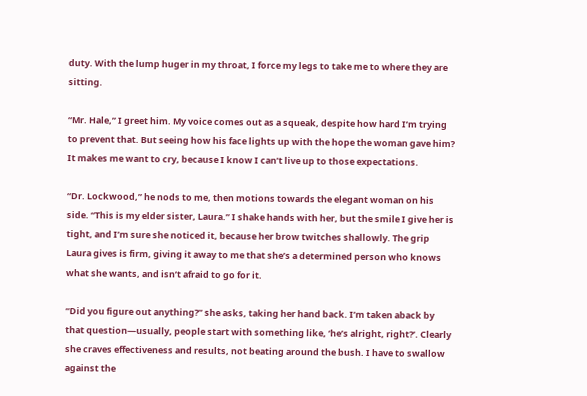duty. With the lump huger in my throat, I force my legs to take me to where they are sitting.

“Mr. Hale,” I greet him. My voice comes out as a squeak, despite how hard I’m trying to prevent that. But seeing how his face lights up with the hope the woman gave him? It makes me want to cry, because I know I can’t live up to those expectations.

“Dr. Lockwood,” he nods to me, then motions towards the elegant woman on his side. “This is my elder sister, Laura.” I shake hands with her, but the smile I give her is tight, and I’m sure she noticed it, because her brow twitches shallowly. The grip Laura gives is firm, giving it away to me that she’s a determined person who knows what she wants, and isn’t afraid to go for it.

“Did you figure out anything?” she asks, taking her hand back. I’m taken aback by that question—usually, people start with something like, ‘he’s alright, right?’. Clearly she craves effectiveness and results, not beating around the bush. I have to swallow against the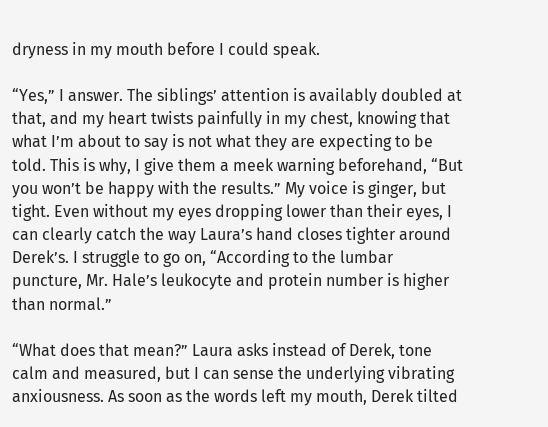dryness in my mouth before I could speak.

“Yes,” I answer. The siblings’ attention is availably doubled at that, and my heart twists painfully in my chest, knowing that what I’m about to say is not what they are expecting to be told. This is why, I give them a meek warning beforehand, “But you won’t be happy with the results.” My voice is ginger, but tight. Even without my eyes dropping lower than their eyes, I can clearly catch the way Laura’s hand closes tighter around Derek’s. I struggle to go on, “According to the lumbar puncture, Mr. Hale’s leukocyte and protein number is higher than normal.”

“What does that mean?” Laura asks instead of Derek, tone calm and measured, but I can sense the underlying vibrating anxiousness. As soon as the words left my mouth, Derek tilted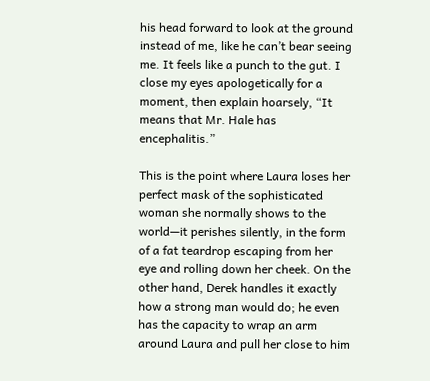his head forward to look at the ground instead of me, like he can’t bear seeing me. It feels like a punch to the gut. I close my eyes apologetically for a moment, then explain hoarsely, “It means that Mr. Hale has encephalitis.”

This is the point where Laura loses her perfect mask of the sophisticated woman she normally shows to the world—it perishes silently, in the form of a fat teardrop escaping from her eye and rolling down her cheek. On the other hand, Derek handles it exactly how a strong man would do; he even has the capacity to wrap an arm around Laura and pull her close to him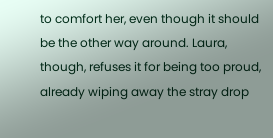to comfort her, even though it should be the other way around. Laura, though, refuses it for being too proud, already wiping away the stray drop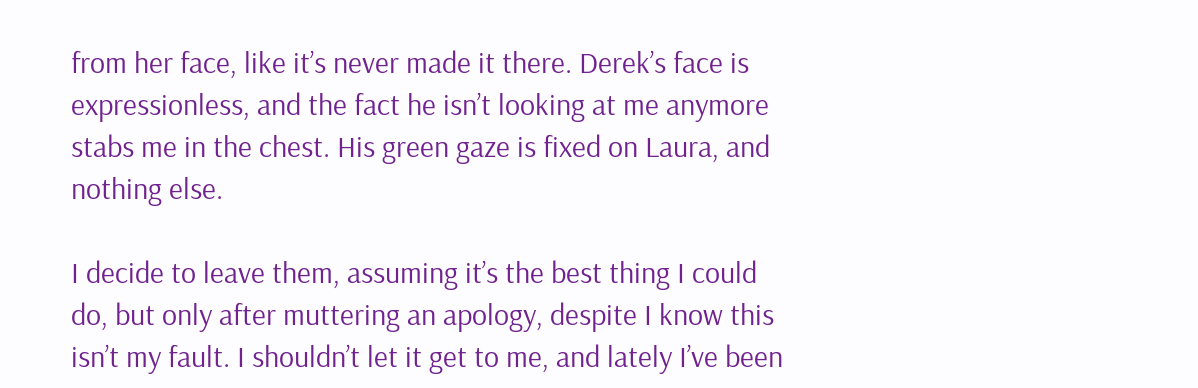from her face, like it’s never made it there. Derek’s face is expressionless, and the fact he isn’t looking at me anymore stabs me in the chest. His green gaze is fixed on Laura, and nothing else.

I decide to leave them, assuming it’s the best thing I could do, but only after muttering an apology, despite I know this isn’t my fault. I shouldn’t let it get to me, and lately I’ve been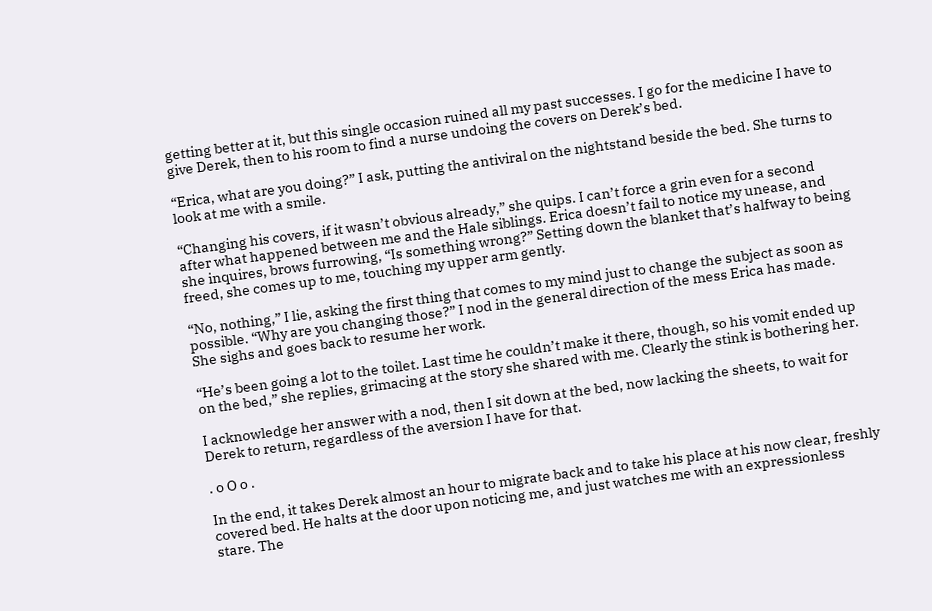getting better at it, but this single occasion ruined all my past successes. I go for the medicine I have to give Derek, then to his room to find a nurse undoing the covers on Derek’s bed.

“Erica, what are you doing?” I ask, putting the antiviral on the nightstand beside the bed. She turns to look at me with a smile.

“Changing his covers, if it wasn’t obvious already,” she quips. I can’t force a grin even for a second after what happened between me and the Hale siblings. Erica doesn’t fail to notice my unease, and she inquires, brows furrowing, “Is something wrong?” Setting down the blanket that’s halfway to being freed, she comes up to me, touching my upper arm gently.

“No, nothing,” I lie, asking the first thing that comes to my mind just to change the subject as soon as possible. “Why are you changing those?” I nod in the general direction of the mess Erica has made. She sighs and goes back to resume her work.

“He’s been going a lot to the toilet. Last time he couldn’t make it there, though, so his vomit ended up on the bed,” she replies, grimacing at the story she shared with me. Clearly the stink is bothering her.

I acknowledge her answer with a nod, then I sit down at the bed, now lacking the sheets, to wait for Derek to return, regardless of the aversion I have for that.

. o O o .

In the end, it takes Derek almost an hour to migrate back and to take his place at his now clear, freshly covered bed. He halts at the door upon noticing me, and just watches me with an expressionless stare. The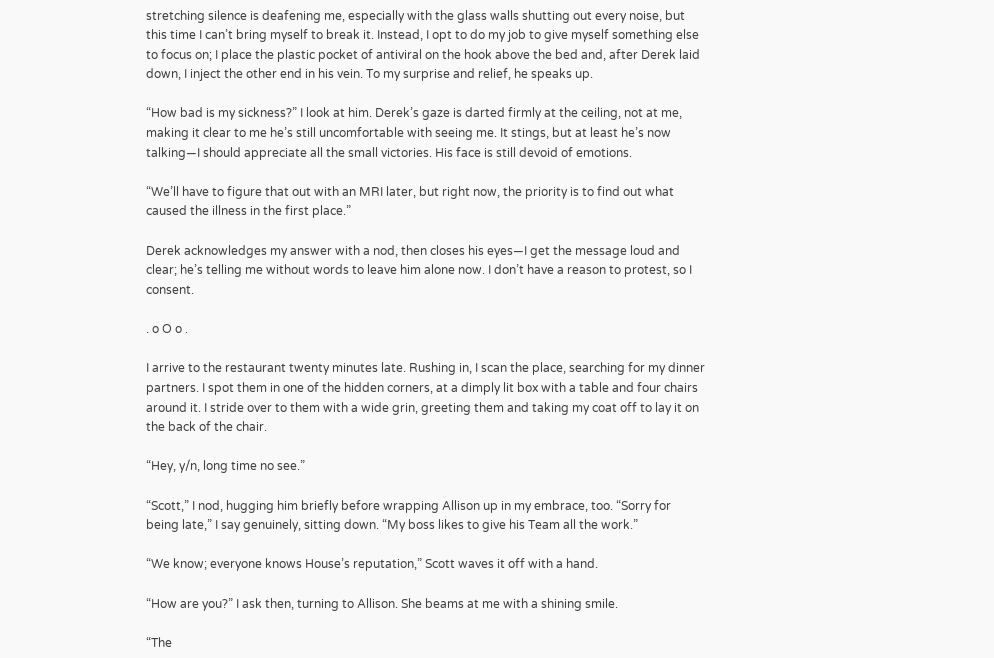stretching silence is deafening me, especially with the glass walls shutting out every noise, but this time I can’t bring myself to break it. Instead, I opt to do my job to give myself something else to focus on; I place the plastic pocket of antiviral on the hook above the bed and, after Derek laid down, I inject the other end in his vein. To my surprise and relief, he speaks up.

“How bad is my sickness?” I look at him. Derek’s gaze is darted firmly at the ceiling, not at me, making it clear to me he’s still uncomfortable with seeing me. It stings, but at least he’s now talking—I should appreciate all the small victories. His face is still devoid of emotions.

“We’ll have to figure that out with an MRI later, but right now, the priority is to find out what caused the illness in the first place.”

Derek acknowledges my answer with a nod, then closes his eyes—I get the message loud and clear; he’s telling me without words to leave him alone now. I don’t have a reason to protest, so I consent.

. o O o .

I arrive to the restaurant twenty minutes late. Rushing in, I scan the place, searching for my dinner partners. I spot them in one of the hidden corners, at a dimply lit box with a table and four chairs around it. I stride over to them with a wide grin, greeting them and taking my coat off to lay it on the back of the chair.

“Hey, y/n, long time no see.”

“Scott,” I nod, hugging him briefly before wrapping Allison up in my embrace, too. “Sorry for being late,” I say genuinely, sitting down. “My boss likes to give his Team all the work.”

“We know; everyone knows House’s reputation,” Scott waves it off with a hand.

“How are you?” I ask then, turning to Allison. She beams at me with a shining smile.

“The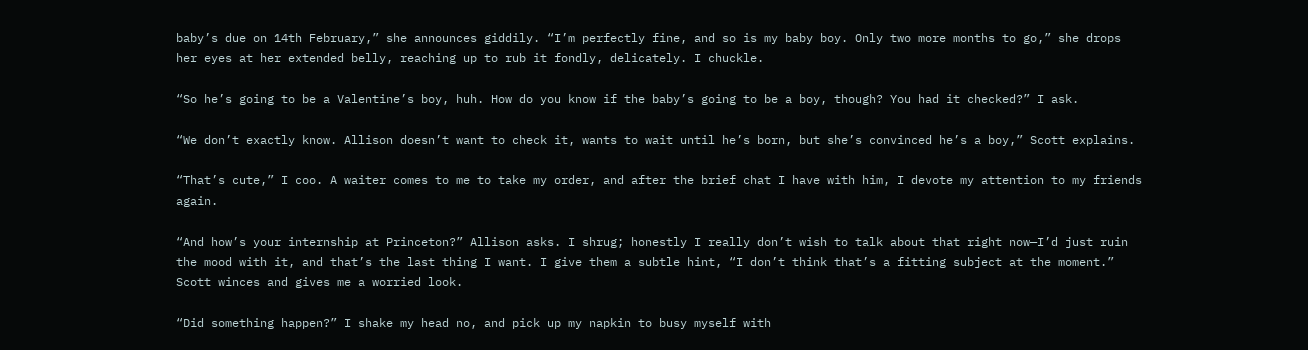baby’s due on 14th February,” she announces giddily. “I’m perfectly fine, and so is my baby boy. Only two more months to go,” she drops her eyes at her extended belly, reaching up to rub it fondly, delicately. I chuckle.

“So he’s going to be a Valentine’s boy, huh. How do you know if the baby’s going to be a boy, though? You had it checked?” I ask.

“We don’t exactly know. Allison doesn’t want to check it, wants to wait until he’s born, but she’s convinced he’s a boy,” Scott explains.

“That’s cute,” I coo. A waiter comes to me to take my order, and after the brief chat I have with him, I devote my attention to my friends again.

“And how’s your internship at Princeton?” Allison asks. I shrug; honestly I really don’t wish to talk about that right now—I’d just ruin the mood with it, and that’s the last thing I want. I give them a subtle hint, “I don’t think that’s a fitting subject at the moment.” Scott winces and gives me a worried look.

“Did something happen?” I shake my head no, and pick up my napkin to busy myself with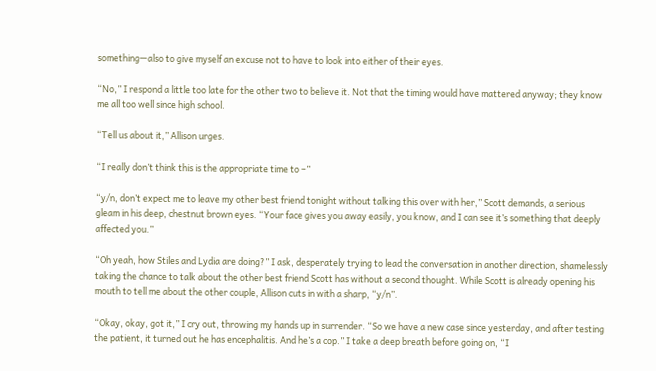something—also to give myself an excuse not to have to look into either of their eyes.

“No,” I respond a little too late for the other two to believe it. Not that the timing would have mattered anyway; they know me all too well since high school.

“Tell us about it,” Allison urges.

“I really don’t think this is the appropriate time to –”

“y/n, don’t expect me to leave my other best friend tonight without talking this over with her,” Scott demands, a serious gleam in his deep, chestnut brown eyes. “Your face gives you away easily, you know, and I can see it’s something that deeply affected you.”

“Oh yeah, how Stiles and Lydia are doing?” I ask, desperately trying to lead the conversation in another direction, shamelessly taking the chance to talk about the other best friend Scott has without a second thought. While Scott is already opening his mouth to tell me about the other couple, Allison cuts in with a sharp, “y/n”.

“Okay, okay, got it,” I cry out, throwing my hands up in surrender. “So we have a new case since yesterday, and after testing the patient, it turned out he has encephalitis. And he’s a cop.” I take a deep breath before going on, “I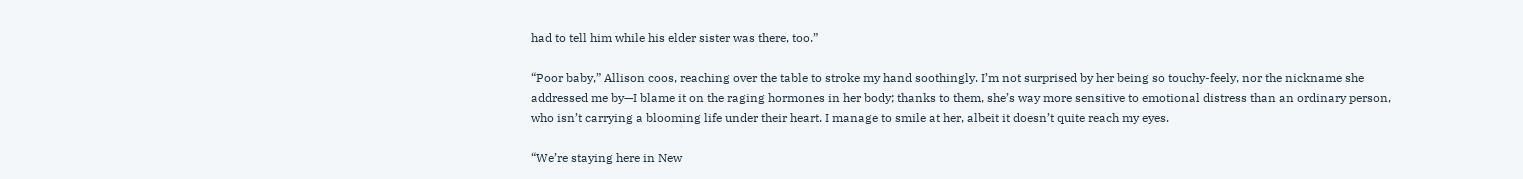had to tell him while his elder sister was there, too.”

“Poor baby,” Allison coos, reaching over the table to stroke my hand soothingly. I’m not surprised by her being so touchy-feely, nor the nickname she addressed me by—I blame it on the raging hormones in her body; thanks to them, she’s way more sensitive to emotional distress than an ordinary person, who isn’t carrying a blooming life under their heart. I manage to smile at her, albeit it doesn’t quite reach my eyes.

“We’re staying here in New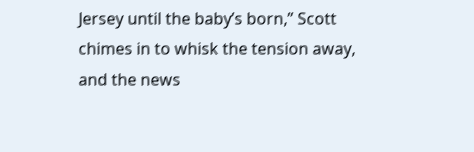Jersey until the baby’s born,” Scott chimes in to whisk the tension away, and the news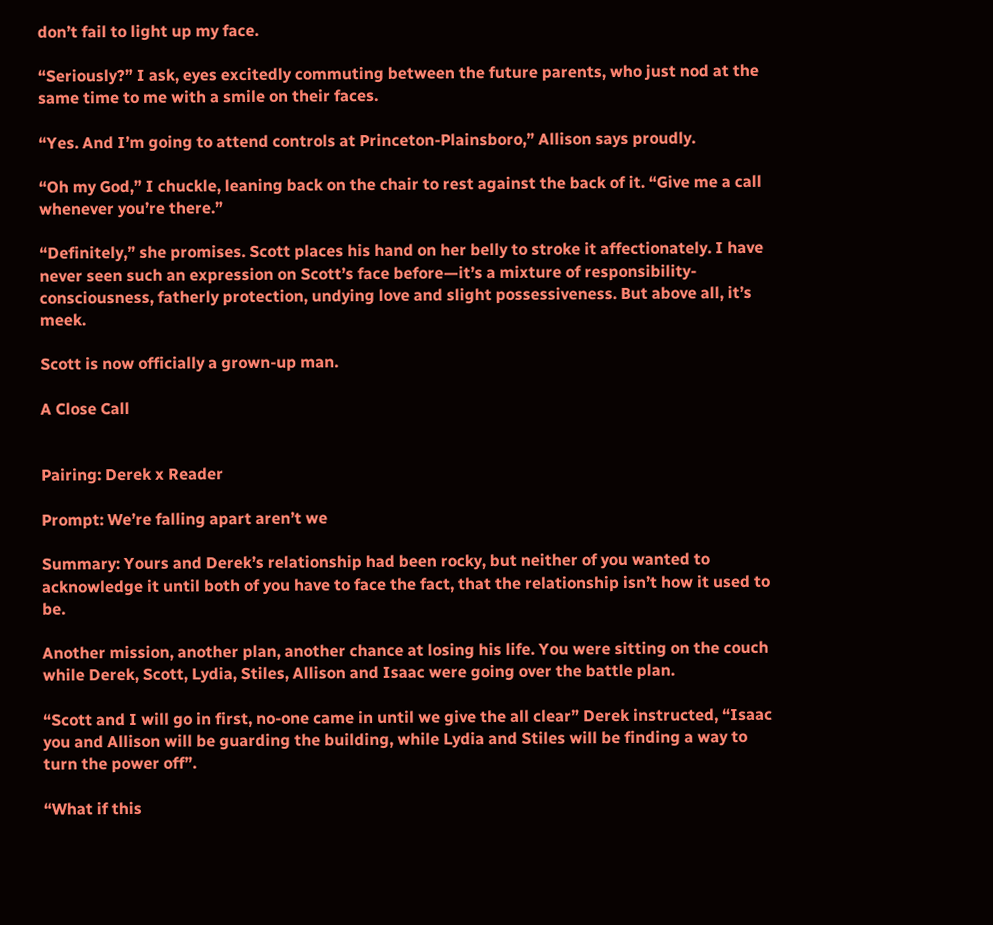don’t fail to light up my face.

“Seriously?” I ask, eyes excitedly commuting between the future parents, who just nod at the same time to me with a smile on their faces.

“Yes. And I’m going to attend controls at Princeton-Plainsboro,” Allison says proudly.

“Oh my God,” I chuckle, leaning back on the chair to rest against the back of it. “Give me a call whenever you’re there.”

“Definitely,” she promises. Scott places his hand on her belly to stroke it affectionately. I have never seen such an expression on Scott’s face before—it’s a mixture of responsibility-consciousness, fatherly protection, undying love and slight possessiveness. But above all, it’s meek.

Scott is now officially a grown-up man.

A Close Call


Pairing: Derek x Reader

Prompt: We’re falling apart aren’t we

Summary: Yours and Derek’s relationship had been rocky, but neither of you wanted to acknowledge it until both of you have to face the fact, that the relationship isn’t how it used to be.

Another mission, another plan, another chance at losing his life. You were sitting on the couch while Derek, Scott, Lydia, Stiles, Allison and Isaac were going over the battle plan.

“Scott and I will go in first, no-one came in until we give the all clear” Derek instructed, “Isaac you and Allison will be guarding the building, while Lydia and Stiles will be finding a way to turn the power off”.

“What if this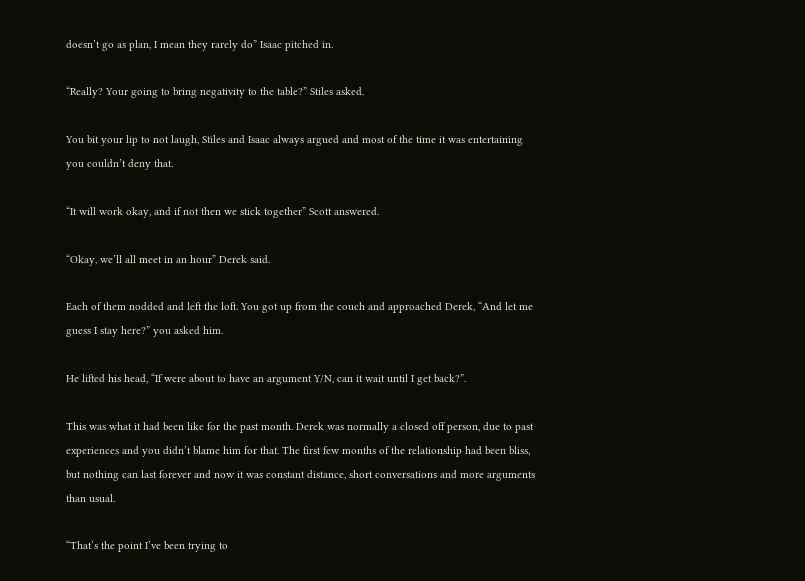doesn’t go as plan, I mean they rarely do” Isaac pitched in.

“Really? Your going to bring negativity to the table?” Stiles asked.

You bit your lip to not laugh, Stiles and Isaac always argued and most of the time it was entertaining you couldn’t deny that.

“It will work okay, and if not then we stick together” Scott answered.

“Okay, we’ll all meet in an hour” Derek said.

Each of them nodded and left the loft. You got up from the couch and approached Derek, “And let me guess I stay here?” you asked him.

He lifted his head, “If were about to have an argument Y/N, can it wait until I get back?”.

This was what it had been like for the past month. Derek was normally a closed off person, due to past experiences and you didn’t blame him for that. The first few months of the relationship had been bliss, but nothing can last forever and now it was constant distance, short conversations and more arguments than usual.

“That’s the point I’ve been trying to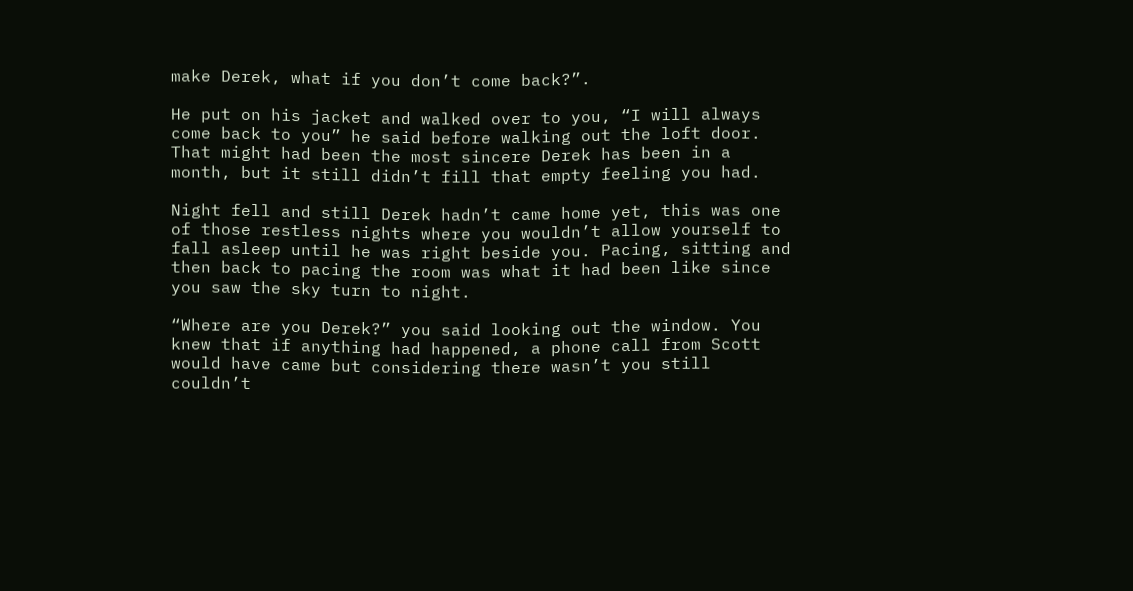make Derek, what if you don’t come back?”.

He put on his jacket and walked over to you, “I will always come back to you” he said before walking out the loft door. That might had been the most sincere Derek has been in a month, but it still didn’t fill that empty feeling you had.

Night fell and still Derek hadn’t came home yet, this was one of those restless nights where you wouldn’t allow yourself to fall asleep until he was right beside you. Pacing, sitting and then back to pacing the room was what it had been like since you saw the sky turn to night.

“Where are you Derek?” you said looking out the window. You knew that if anything had happened, a phone call from Scott would have came but considering there wasn’t you still couldn’t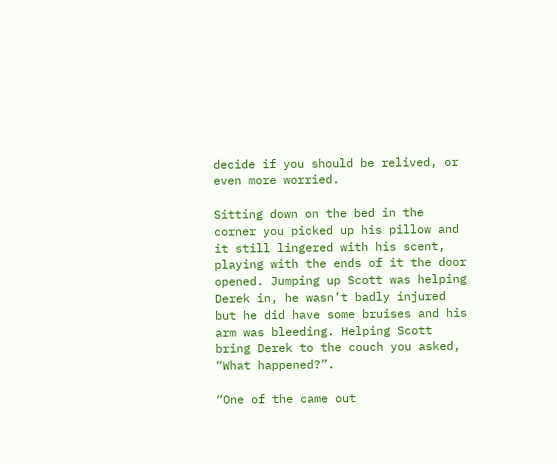decide if you should be relived, or even more worried.

Sitting down on the bed in the corner you picked up his pillow and it still lingered with his scent, playing with the ends of it the door opened. Jumping up Scott was helping Derek in, he wasn’t badly injured but he did have some bruises and his arm was bleeding. Helping Scott bring Derek to the couch you asked, “What happened?”.

“One of the came out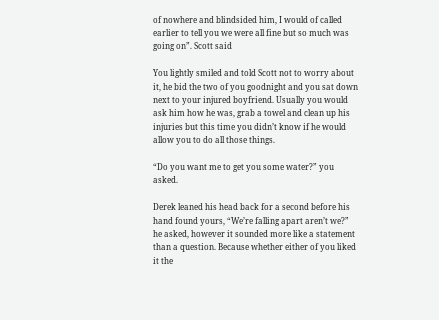of nowhere and blindsided him, I would of called earlier to tell you we were all fine but so much was going on”. Scott said

You lightly smiled and told Scott not to worry about it, he bid the two of you goodnight and you sat down next to your injured boyfriend. Usually you would ask him how he was, grab a towel and clean up his injuries but this time you didn’t know if he would allow you to do all those things.

“Do you want me to get you some water?” you asked.

Derek leaned his head back for a second before his hand found yours, “We’re falling apart aren’t we?” he asked, however it sounded more like a statement than a question. Because whether either of you liked it the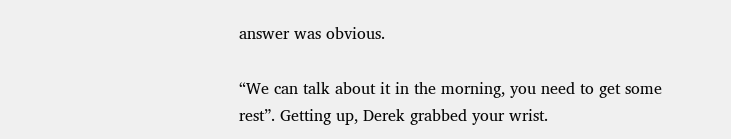answer was obvious.

“We can talk about it in the morning, you need to get some rest”. Getting up, Derek grabbed your wrist.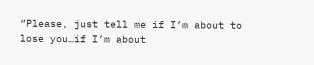“Please, just tell me if I’m about to lose you…if I’m about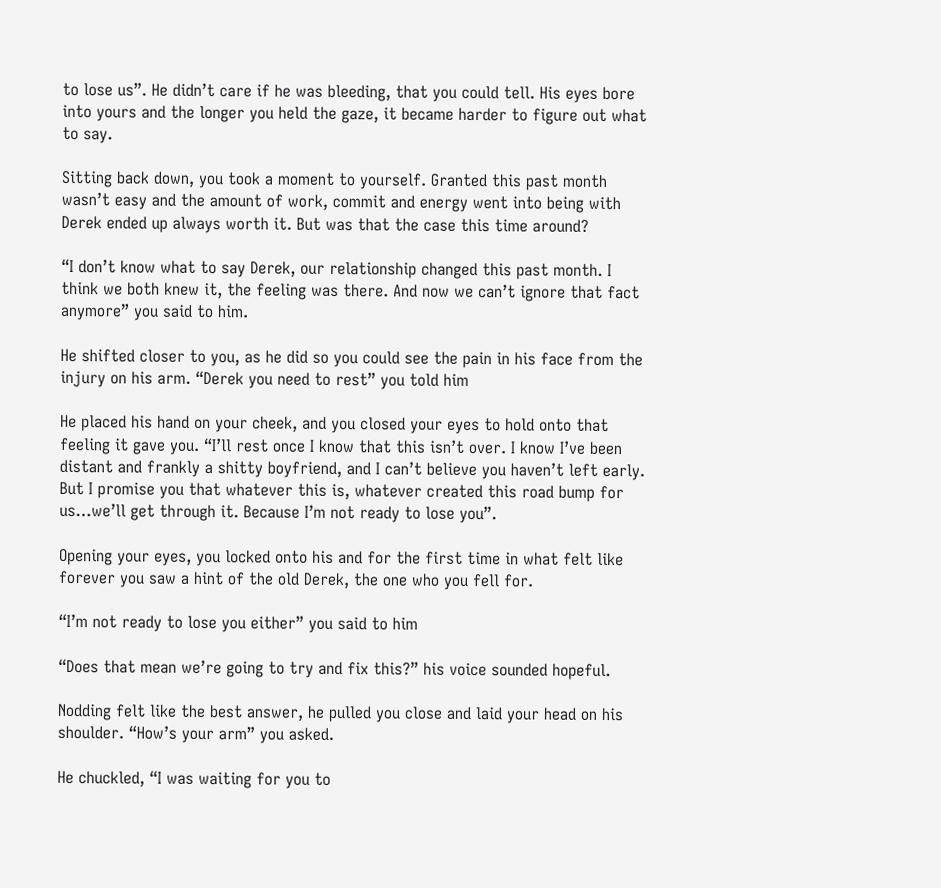to lose us”. He didn’t care if he was bleeding, that you could tell. His eyes bore into yours and the longer you held the gaze, it became harder to figure out what to say.

Sitting back down, you took a moment to yourself. Granted this past month wasn’t easy and the amount of work, commit and energy went into being with Derek ended up always worth it. But was that the case this time around?

“I don’t know what to say Derek, our relationship changed this past month. I think we both knew it, the feeling was there. And now we can’t ignore that fact anymore” you said to him.

He shifted closer to you, as he did so you could see the pain in his face from the injury on his arm. “Derek you need to rest” you told him

He placed his hand on your cheek, and you closed your eyes to hold onto that feeling it gave you. “I’ll rest once I know that this isn’t over. I know I’ve been distant and frankly a shitty boyfriend, and I can’t believe you haven’t left early. But I promise you that whatever this is, whatever created this road bump for us…we’ll get through it. Because I’m not ready to lose you”.

Opening your eyes, you locked onto his and for the first time in what felt like forever you saw a hint of the old Derek, the one who you fell for.

“I’m not ready to lose you either” you said to him

“Does that mean we’re going to try and fix this?” his voice sounded hopeful.

Nodding felt like the best answer, he pulled you close and laid your head on his shoulder. “How’s your arm” you asked.

He chuckled, “I was waiting for you to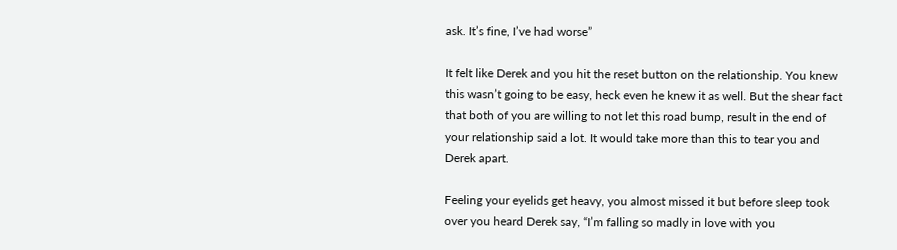ask. It’s fine, I’ve had worse”

It felt like Derek and you hit the reset button on the relationship. You knew this wasn’t going to be easy, heck even he knew it as well. But the shear fact that both of you are willing to not let this road bump, result in the end of your relationship said a lot. It would take more than this to tear you and Derek apart.

Feeling your eyelids get heavy, you almost missed it but before sleep took over you heard Derek say, “I’m falling so madly in love with you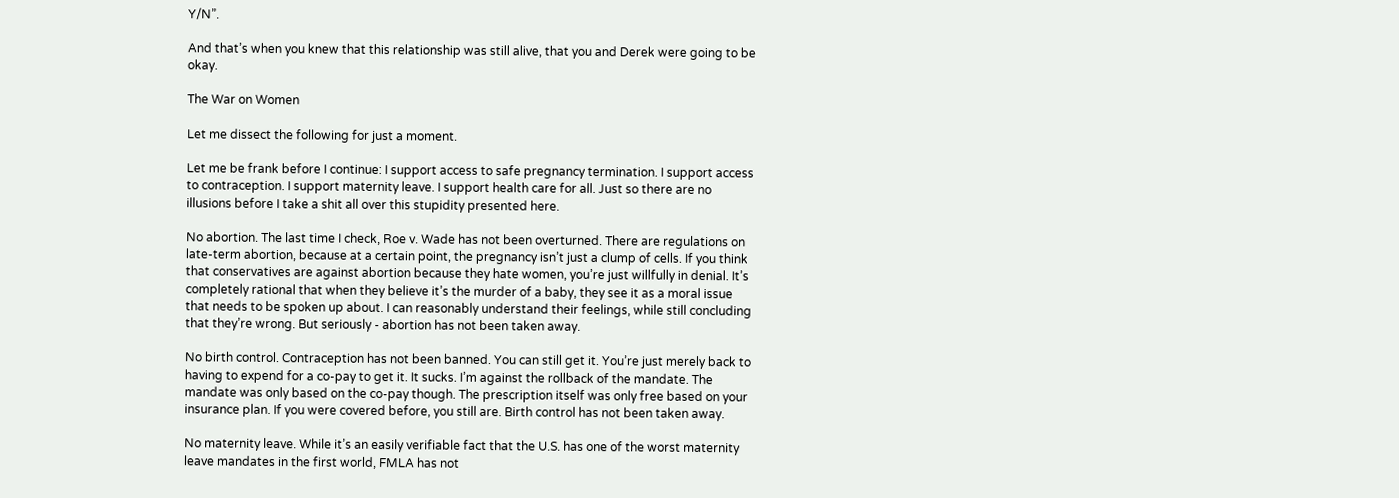Y/N”.

And that’s when you knew that this relationship was still alive, that you and Derek were going to be okay.

The War on Women

Let me dissect the following for just a moment.

Let me be frank before I continue: I support access to safe pregnancy termination. I support access to contraception. I support maternity leave. I support health care for all. Just so there are no illusions before I take a shit all over this stupidity presented here.

No abortion. The last time I check, Roe v. Wade has not been overturned. There are regulations on late-term abortion, because at a certain point, the pregnancy isn’t just a clump of cells. If you think that conservatives are against abortion because they hate women, you’re just willfully in denial. It’s completely rational that when they believe it’s the murder of a baby, they see it as a moral issue that needs to be spoken up about. I can reasonably understand their feelings, while still concluding that they’re wrong. But seriously - abortion has not been taken away.

No birth control. Contraception has not been banned. You can still get it. You’re just merely back to having to expend for a co-pay to get it. It sucks. I’m against the rollback of the mandate. The mandate was only based on the co-pay though. The prescription itself was only free based on your insurance plan. If you were covered before, you still are. Birth control has not been taken away.

No maternity leave. While it’s an easily verifiable fact that the U.S. has one of the worst maternity leave mandates in the first world, FMLA has not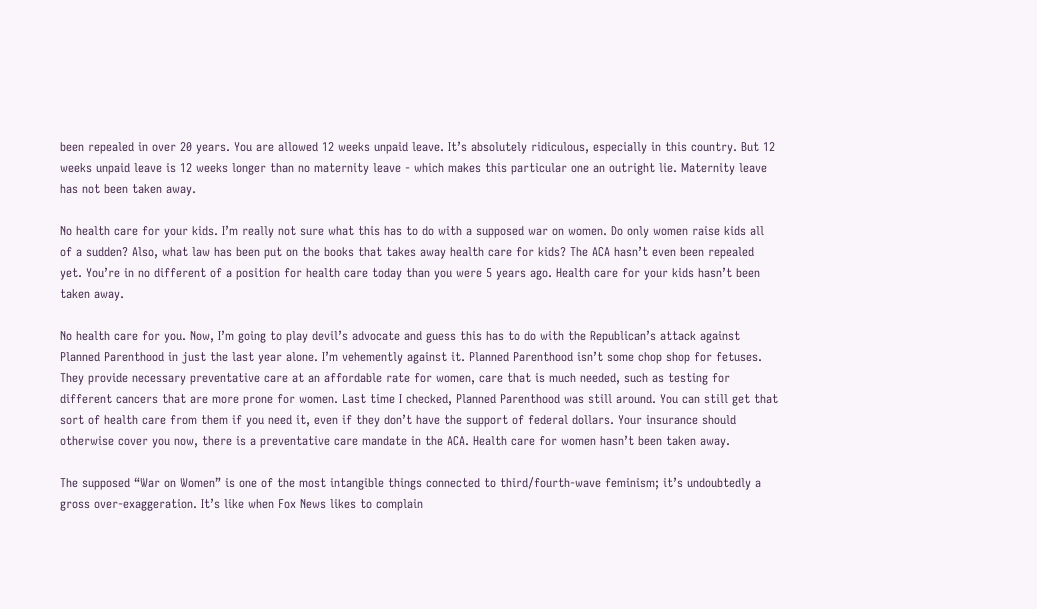been repealed in over 20 years. You are allowed 12 weeks unpaid leave. It’s absolutely ridiculous, especially in this country. But 12 weeks unpaid leave is 12 weeks longer than no maternity leave - which makes this particular one an outright lie. Maternity leave has not been taken away.

No health care for your kids. I’m really not sure what this has to do with a supposed war on women. Do only women raise kids all of a sudden? Also, what law has been put on the books that takes away health care for kids? The ACA hasn’t even been repealed yet. You’re in no different of a position for health care today than you were 5 years ago. Health care for your kids hasn’t been taken away.

No health care for you. Now, I’m going to play devil’s advocate and guess this has to do with the Republican’s attack against Planned Parenthood in just the last year alone. I’m vehemently against it. Planned Parenthood isn’t some chop shop for fetuses. They provide necessary preventative care at an affordable rate for women, care that is much needed, such as testing for different cancers that are more prone for women. Last time I checked, Planned Parenthood was still around. You can still get that sort of health care from them if you need it, even if they don’t have the support of federal dollars. Your insurance should otherwise cover you now, there is a preventative care mandate in the ACA. Health care for women hasn’t been taken away.

The supposed “War on Women” is one of the most intangible things connected to third/fourth-wave feminism; it’s undoubtedly a gross over-exaggeration. It’s like when Fox News likes to complain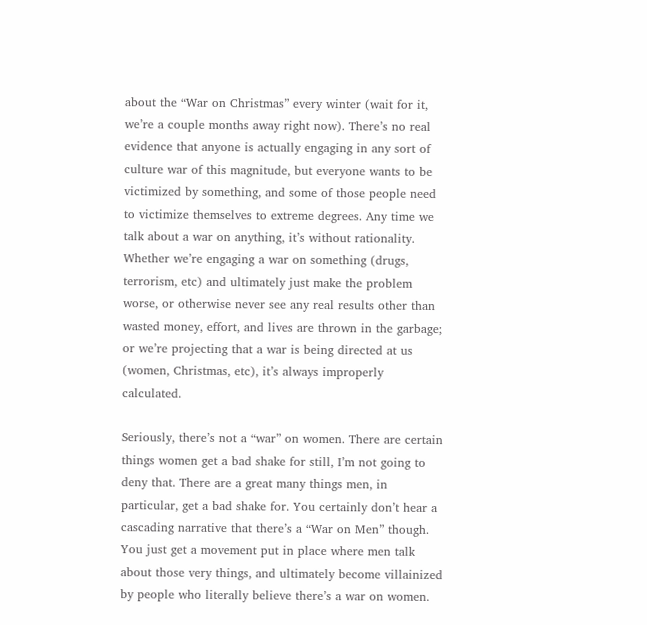about the “War on Christmas” every winter (wait for it, we’re a couple months away right now). There’s no real evidence that anyone is actually engaging in any sort of culture war of this magnitude, but everyone wants to be victimized by something, and some of those people need to victimize themselves to extreme degrees. Any time we talk about a war on anything, it’s without rationality. Whether we’re engaging a war on something (drugs, terrorism, etc) and ultimately just make the problem worse, or otherwise never see any real results other than wasted money, effort, and lives are thrown in the garbage; or we’re projecting that a war is being directed at us (women, Christmas, etc), it’s always improperly calculated.

Seriously, there’s not a “war” on women. There are certain things women get a bad shake for still, I’m not going to deny that. There are a great many things men, in particular, get a bad shake for. You certainly don’t hear a cascading narrative that there’s a “War on Men” though. You just get a movement put in place where men talk about those very things, and ultimately become villainized by people who literally believe there’s a war on women.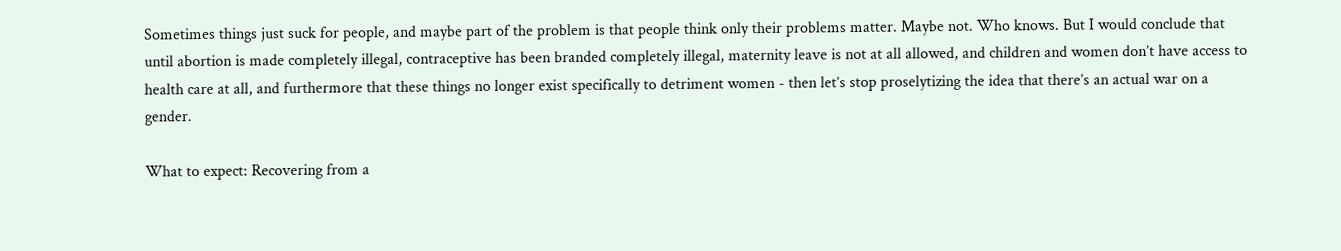Sometimes things just suck for people, and maybe part of the problem is that people think only their problems matter. Maybe not. Who knows. But I would conclude that until abortion is made completely illegal, contraceptive has been branded completely illegal, maternity leave is not at all allowed, and children and women don’t have access to health care at all, and furthermore that these things no longer exist specifically to detriment women - then let’s stop proselytizing the idea that there’s an actual war on a gender.

What to expect: Recovering from a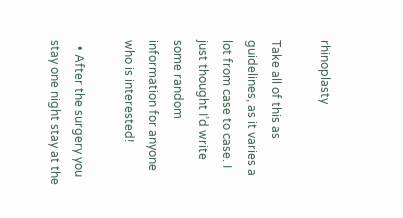rhinoplasty

Take all of this as guidelines, as it varies a lot from case to case. I just thought I’d write some random information for anyone who is interested!

  • After the surgery you stay one night stay at the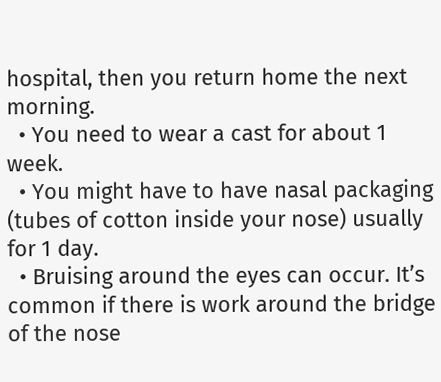hospital, then you return home the next morning.
  • You need to wear a cast for about 1 week.
  • You might have to have nasal packaging (tubes of cotton inside your nose) usually for 1 day.
  • Bruising around the eyes can occur. It’s common if there is work around the bridge of the nose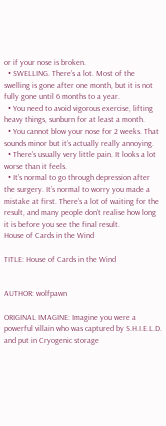or if your nose is broken.
  • SWELLING. There’s a lot. Most of the swelling is gone after one month, but it is not fully gone until 6 months to a year.
  • You need to avoid vigorous exercise, lifting heavy things, sunburn for at least a month.
  • You cannot blow your nose for 2 weeks. That sounds minor but it’s actually really annoying.
  • There’s usually very little pain. It looks a lot worse than it feels.
  • It’s normal to go through depression after the surgery. It’s normal to worry you made a mistake at first. There’s a lot of waiting for the result, and many people don’t realise how long it is before you see the final result.
House of Cards in the Wind

TITLE: House of Cards in the Wind


AUTHOR: wolfpawn

ORIGINAL IMAGINE: Imagine you were a powerful villain who was captured by S.H.I.E.L.D. and put in Cryogenic storage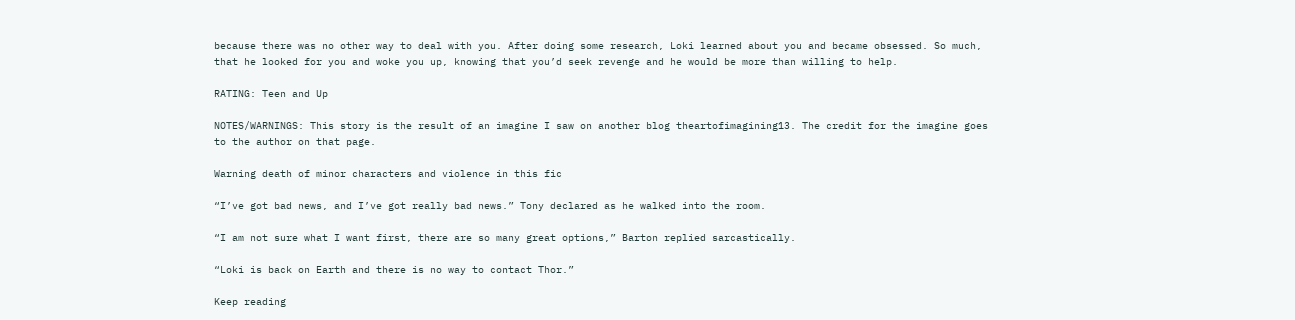because there was no other way to deal with you. After doing some research, Loki learned about you and became obsessed. So much, that he looked for you and woke you up, knowing that you’d seek revenge and he would be more than willing to help.

RATING: Teen and Up

NOTES/WARNINGS: This story is the result of an imagine I saw on another blog theartofimagining13. The credit for the imagine goes to the author on that page.

Warning death of minor characters and violence in this fic

“I’ve got bad news, and I’ve got really bad news.” Tony declared as he walked into the room.

“I am not sure what I want first, there are so many great options,” Barton replied sarcastically.

“Loki is back on Earth and there is no way to contact Thor.”

Keep reading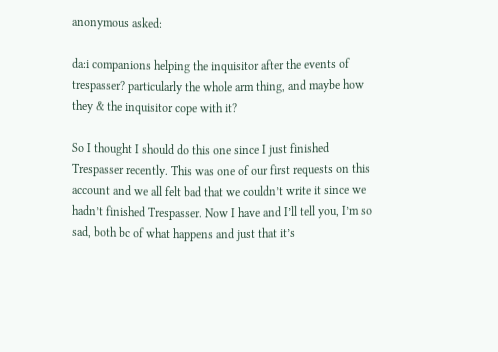anonymous asked:

da:i companions helping the inquisitor after the events of trespasser? particularly the whole arm thing, and maybe how they & the inquisitor cope with it?

So I thought I should do this one since I just finished Trespasser recently. This was one of our first requests on this account and we all felt bad that we couldn’t write it since we hadn’t finished Trespasser. Now I have and I’ll tell you, I’m so sad, both bc of what happens and just that it’s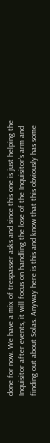done for now. We have a mix of trespasser asks and since this one is just helping the Inquisitor after events, it will focus on handling the lose of the Inquisitor’s arm and finding out about Solas. Anyway here is this and know that this obviously has some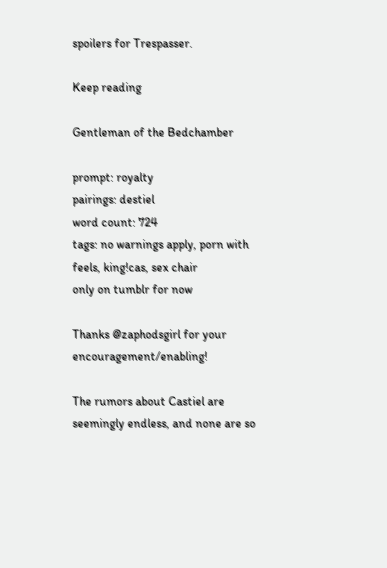spoilers for Trespasser.

Keep reading

Gentleman of the Bedchamber

prompt: royalty
pairings: destiel
word count: 724
tags: no warnings apply, porn with feels, king!cas, sex chair
only on tumblr for now

Thanks @zaphodsgirl for your encouragement/enabling!

The rumors about Castiel are seemingly endless, and none are so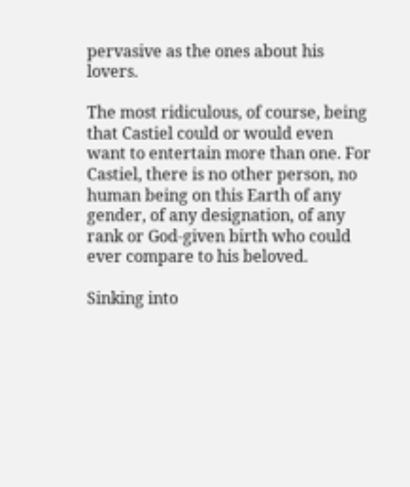pervasive as the ones about his lovers.

The most ridiculous, of course, being that Castiel could or would even want to entertain more than one. For Castiel, there is no other person, no human being on this Earth of any gender, of any designation, of any rank or God-given birth who could ever compare to his beloved.

Sinking into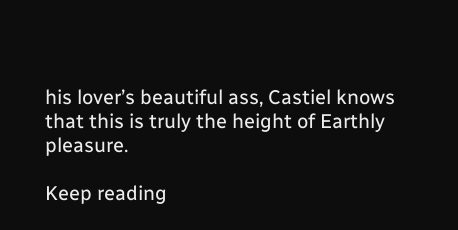his lover’s beautiful ass, Castiel knows that this is truly the height of Earthly pleasure.

Keep reading